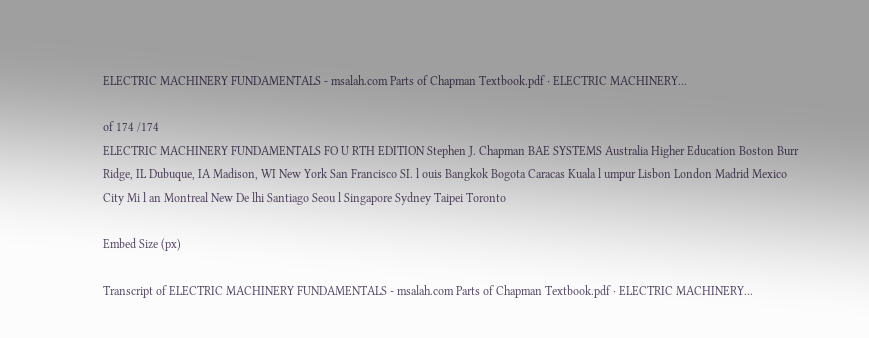ELECTRIC MACHINERY FUNDAMENTALS - msalah.com Parts of Chapman Textbook.pdf · ELECTRIC MACHINERY...

of 174 /174
ELECTRIC MACHINERY FUNDAMENTALS FO U RTH EDITION Stephen J. Chapman BAE SYSTEMS Australia Higher Education Boston Burr Ridge, IL Dubuque, IA Madison, WI New York San Francisco SI. l ouis Bangkok Bogota Caracas Kuala l umpur Lisbon London Madrid Mexico City Mi l an Montreal New De lhi Santiago Seou l Singapore Sydney Taipei Toronto

Embed Size (px)

Transcript of ELECTRIC MACHINERY FUNDAMENTALS - msalah.com Parts of Chapman Textbook.pdf · ELECTRIC MACHINERY...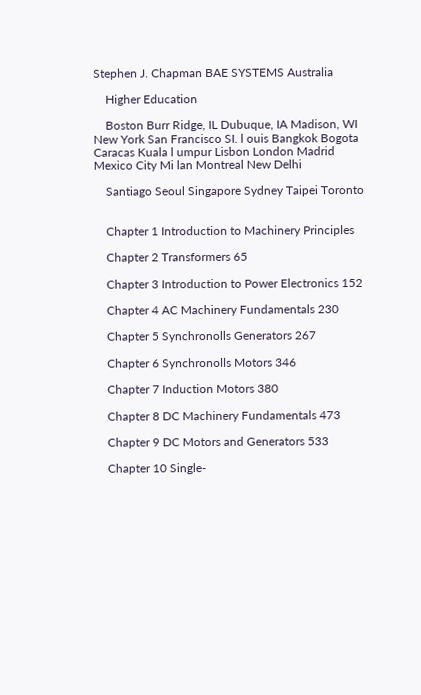Stephen J. Chapman BAE SYSTEMS Australia

    Higher Education

    Boston Burr Ridge, IL Dubuque, IA Madison, WI New York San Francisco SI. l ouis Bangkok Bogota Caracas Kuala l umpur Lisbon London Madrid Mexico City Mi lan Montreal New Delhi

    Santiago Seoul Singapore Sydney Taipei Toronto


    Chapter 1 Introduction to Machinery Principles

    Chapter 2 Transformers 65

    Chapter 3 Introduction to Power Electronics 152

    Chapter 4 AC Machinery Fundamentals 230

    Chapter 5 Synchronolls Generators 267

    Chapter 6 Synchronolls Motors 346

    Chapter 7 Induction Motors 380

    Chapter 8 DC Machinery Fundamentals 473

    Chapter 9 DC Motors and Generators 533

    Chapter 10 Single-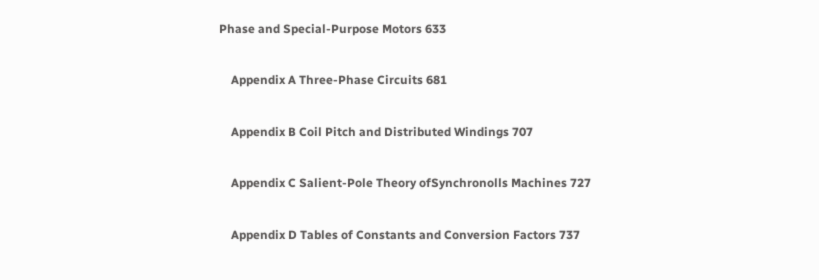Phase and Special-Purpose Motors 633

    Appendix A Three-Phase Circuits 681

    Appendix B Coil Pitch and Distributed Windings 707

    Appendix C Salient-Pole Theory ofSynchronolls Machines 727

    Appendix D Tables of Constants and Conversion Factors 737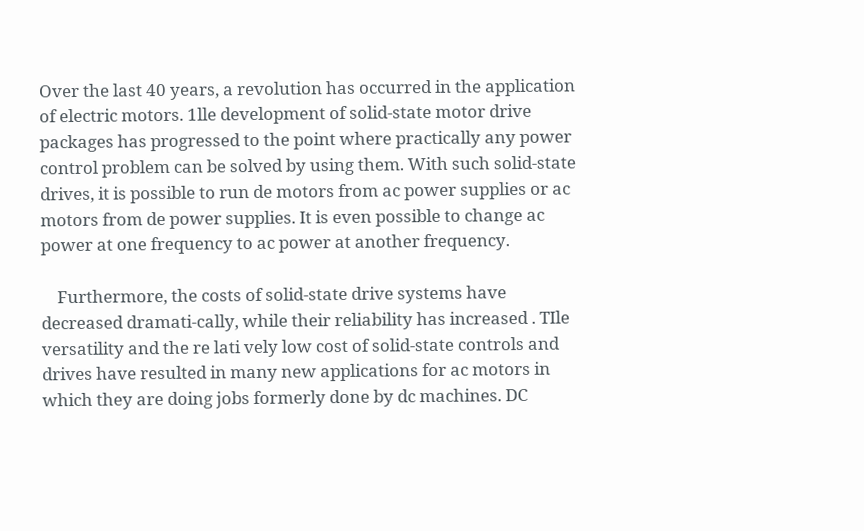Over the last 40 years, a revolution has occurred in the application of electric motors. 1lle development of solid-state motor drive packages has progressed to the point where practically any power control problem can be solved by using them. With such solid-state drives, it is possible to run de motors from ac power supplies or ac motors from de power supplies. It is even possible to change ac power at one frequency to ac power at another frequency.

    Furthermore, the costs of solid-state drive systems have decreased dramati-cally, while their reliability has increased . TIle versatility and the re lati vely low cost of solid-state controls and drives have resulted in many new applications for ac motors in which they are doing jobs formerly done by dc machines. DC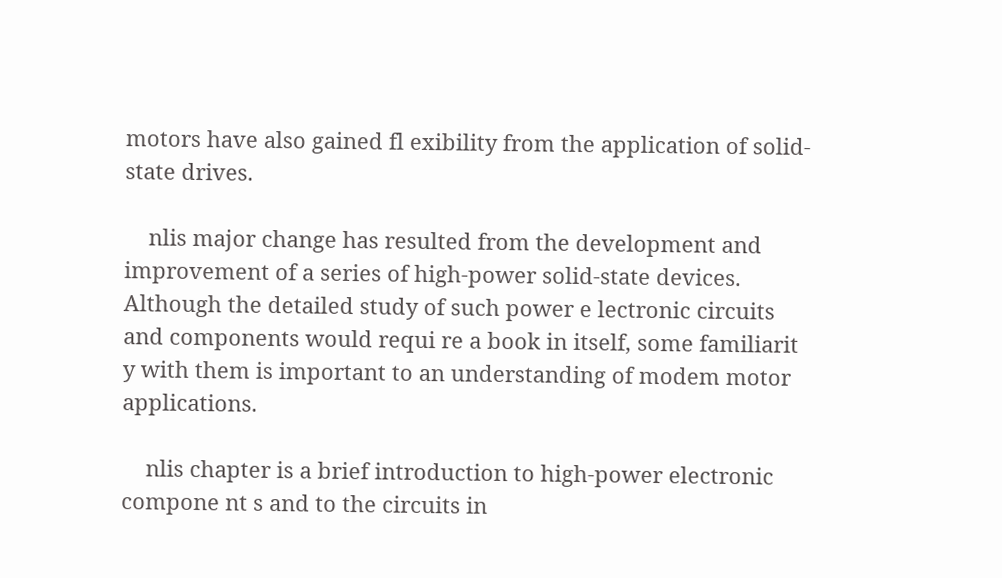motors have also gained fl exibility from the application of solid-state drives.

    nlis major change has resulted from the development and improvement of a series of high-power solid-state devices. Although the detailed study of such power e lectronic circuits and components would requi re a book in itself, some familiarit y with them is important to an understanding of modem motor applications.

    nlis chapter is a brief introduction to high-power electronic compone nt s and to the circuits in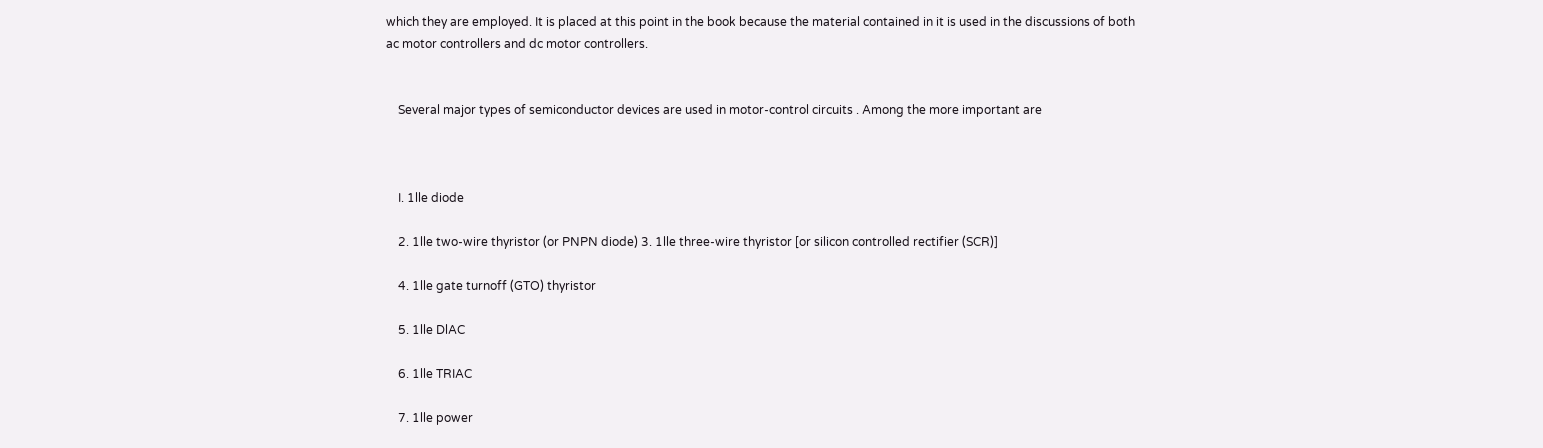which they are employed. It is placed at this point in the book because the material contained in it is used in the discussions of both ac motor controllers and dc motor controllers.


    Several major types of semiconductor devices are used in motor-control circuits . Among the more important are



    I. 1lle diode

    2. 1lle two-wire thyristor (or PNPN diode) 3. 1lle three-wire thyristor [or silicon controlled rectifier (SCR)]

    4. 1lle gate turnoff (GTO) thyristor

    5. 1lle DlAC

    6. 1lle TRIAC

    7. 1lle power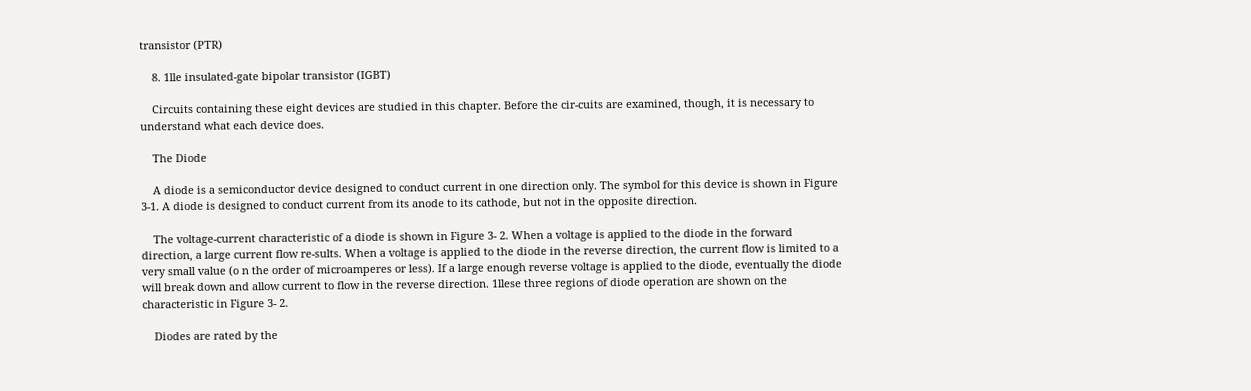transistor (PTR)

    8. 1lle insulated-gate bipolar transistor (IGBT)

    Circuits containing these eight devices are studied in this chapter. Before the cir-cuits are examined, though, it is necessary to understand what each device does.

    The Diode

    A diode is a semiconductor device designed to conduct current in one direction only. The symbol for this device is shown in Figure 3-1. A diode is designed to conduct current from its anode to its cathode, but not in the opposite direction.

    The voltage-current characteristic of a diode is shown in Figure 3- 2. When a voltage is applied to the diode in the forward direction, a large current flow re-sults. When a voltage is applied to the diode in the reverse direction, the current flow is limited to a very small value (o n the order of microamperes or less). If a large enough reverse voltage is applied to the diode, eventually the diode will break down and allow current to flow in the reverse direction. 1llese three regions of diode operation are shown on the characteristic in Figure 3- 2.

    Diodes are rated by the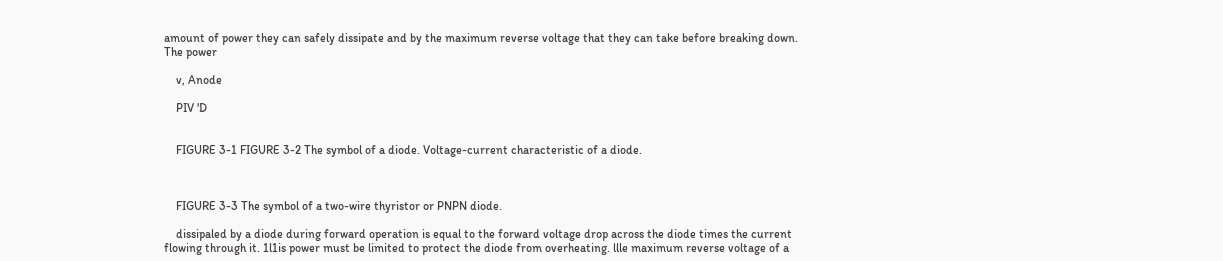amount of power they can safely dissipate and by the maximum reverse voltage that they can take before breaking down. The power

    v, Anode

    PIV 'D


    FIGURE 3-1 FIGURE 3-2 The symbol of a diode. Voltage-current characteristic of a diode.



    FIGURE 3-3 The symbol of a two-wire thyristor or PNPN diode.

    dissipaled by a diode during forward operation is equal to the forward voltage drop across the diode times the current flowing through it. 1l1is power must be limited to protect the diode from overheating. llle maximum reverse voltage of a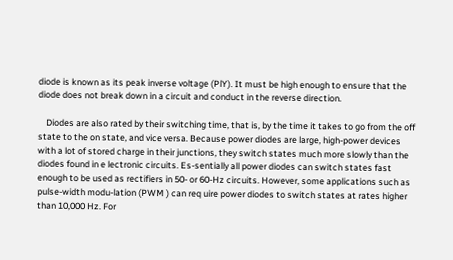diode is known as its peak inverse voltage (PlY). It must be high enough to ensure that the diode does not break down in a circuit and conduct in the reverse direction.

    Diodes are also rated by their switching time, that is, by the time it takes to go from the off state to the on state, and vice versa. Because power diodes are large, high-power devices with a lot of stored charge in their junctions, they switch states much more slowly than the diodes found in e lectronic circuits. Es-sentially all power diodes can switch states fast enough to be used as rectifiers in 50- or 60-Hz circuits. However, some applications such as pulse-width modu-lation (PWM ) can req uire power diodes to switch states at rates higher than 10,000 Hz. For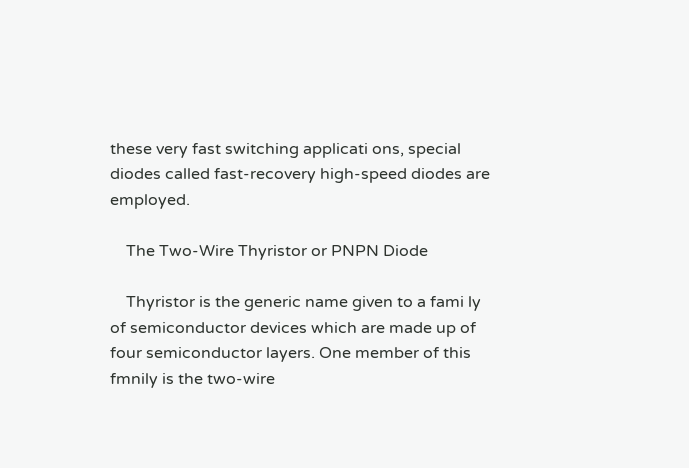these very fast switching applicati ons, special diodes called fast-recovery high-speed diodes are employed.

    The Two-Wire Thyristor or PNPN Diode

    Thyristor is the generic name given to a fami ly of semiconductor devices which are made up of four semiconductor layers. One member of this fmnily is the two-wire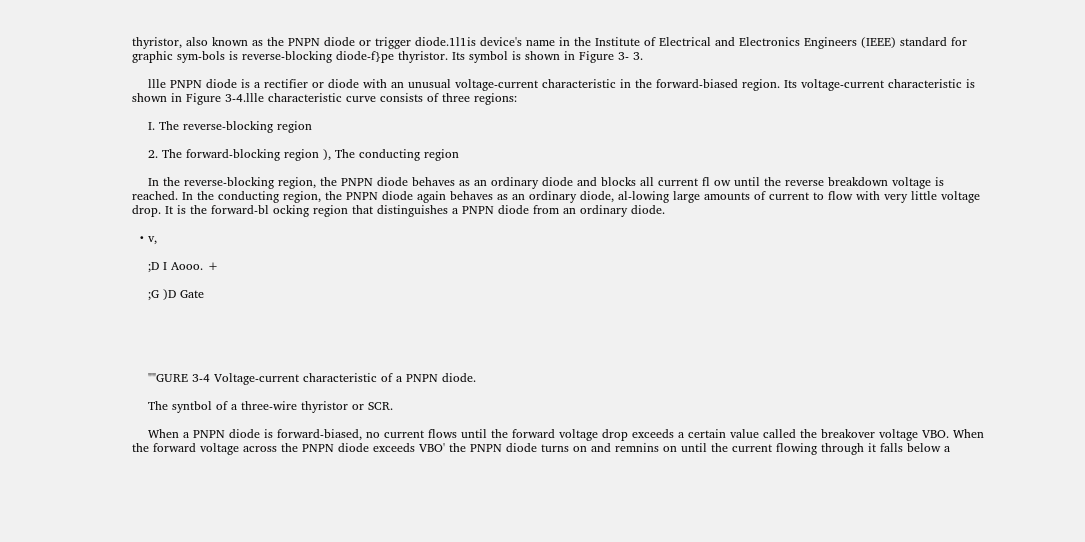thyristor, also known as the PNPN diode or trigger diode.1l1is device's name in the Institute of Electrical and Electronics Engineers (IEEE) standard for graphic sym-bols is reverse-blocking diode-f}pe thyristor. Its symbol is shown in Figure 3- 3.

    llle PNPN diode is a rectifier or diode with an unusual voltage-current characteristic in the forward-biased region. Its voltage-current characteristic is shown in Figure 3-4.llle characteristic curve consists of three regions:

    I. The reverse-blocking region

    2. The forward-blocking region ), The conducting region

    In the reverse-blocking region, the PNPN diode behaves as an ordinary diode and blocks all current fl ow until the reverse breakdown voltage is reached. In the conducting region, the PNPN diode again behaves as an ordinary diode, al-lowing large amounts of current to flow with very little voltage drop. It is the forward-bl ocking region that distinguishes a PNPN diode from an ordinary diode.

  • v,

    ;D I Aooo. +

    ;G )D Gate





    ""GURE 3-4 Voltage-current characteristic of a PNPN diode.

    The syntbol of a three-wire thyristor or SCR.

    When a PNPN diode is forward-biased, no current flows until the forward voltage drop exceeds a certain value called the breakover voltage VBO. When the forward voltage across the PNPN diode exceeds VBO' the PNPN diode turns on and remnins on until the current flowing through it falls below a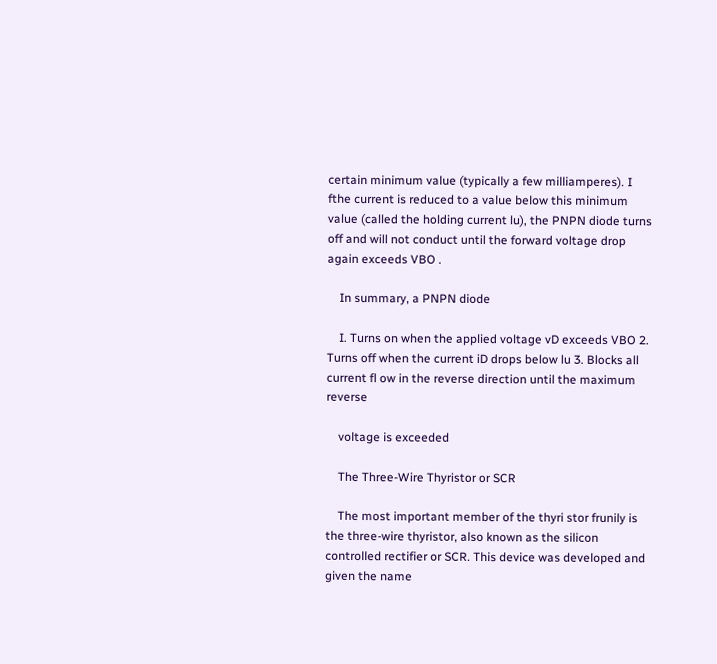certain minimum value (typically a few milliamperes). I fthe current is reduced to a value below this minimum value (called the holding current lu), the PNPN diode turns off and will not conduct until the forward voltage drop again exceeds VBO .

    In summary, a PNPN diode

    I. Turns on when the applied voltage vD exceeds VBO 2. Turns off when the current iD drops below lu 3. Blocks all current fl ow in the reverse direction until the maximum reverse

    voltage is exceeded

    The Three-Wire Thyristor or SCR

    The most important member of the thyri stor frunily is the three-wire thyristor, also known as the silicon controlled rectifier or SCR. This device was developed and given the name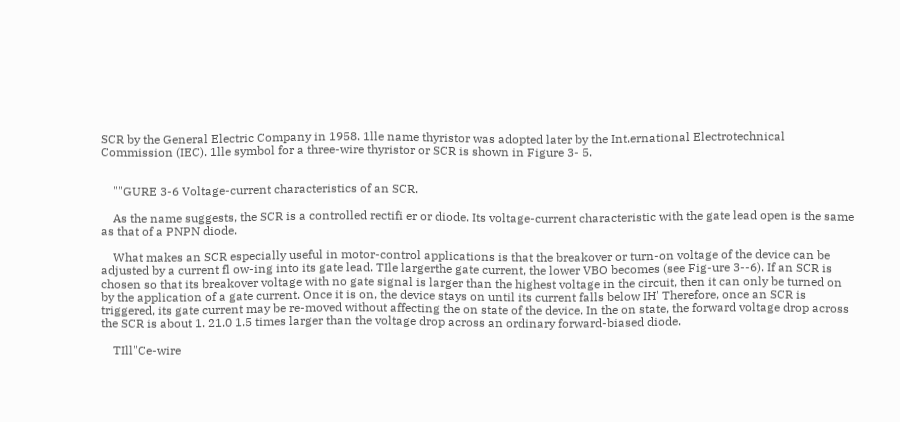SCR by the General Electric Company in 1958. 1lle name thyristor was adopted later by the Int.ernational Electrotechnical Commission (IEC). 1lle symbol for a three-wire thyristor or SCR is shown in Figure 3- 5.


    ""GURE 3-6 Voltage-current characteristics of an SCR.

    As the name suggests, the SCR is a controlled rectifi er or diode. Its voltage-current characteristic with the gate lead open is the same as that of a PNPN diode.

    What makes an SCR especially useful in motor-control applications is that the breakover or turn-on voltage of the device can be adjusted by a current fl ow-ing into its gate lead. TIle largerthe gate current, the lower VBO becomes (see Fig-ure 3--6). If an SCR is chosen so that its breakover voltage with no gate signal is larger than the highest voltage in the circuit, then it can only be turned on by the application of a gate current. Once it is on, the device stays on until its current falls below IH' Therefore, once an SCR is triggered, its gate current may be re-moved without affecting the on state of the device. In the on state, the forward voltage drop across the SCR is about 1. 21.0 1.5 times larger than the voltage drop across an ordinary forward-biased diode.

    TIll"Ce-wire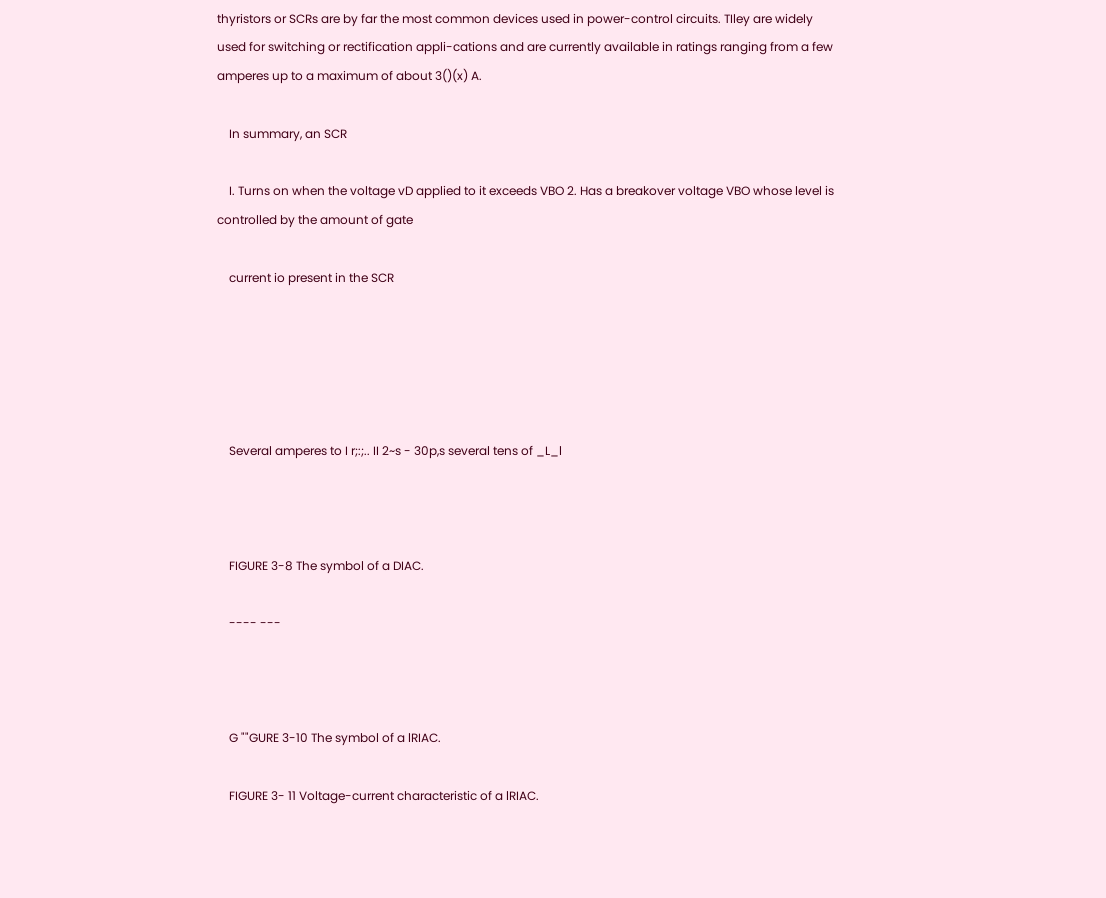thyristors or SCRs are by far the most common devices used in power-control circuits. TIley are widely used for switching or rectification appli-cations and are currently available in ratings ranging from a few amperes up to a maximum of about 3()(x) A.

    In summary, an SCR

    I. Turns on when the voltage vD applied to it exceeds VBO 2. Has a breakover voltage VBO whose level is controlled by the amount of gate

    current io present in the SCR





    Several amperes to I r;:;.. II 2~s - 30p,s several tens of _L_l



    FIGURE 3-8 The symbol of a DIAC.

    ---- ---



    G ""GURE 3-10 The symbol of a lRIAC.

    FIGURE 3- 11 Voltage-current characteristic of a lRIAC.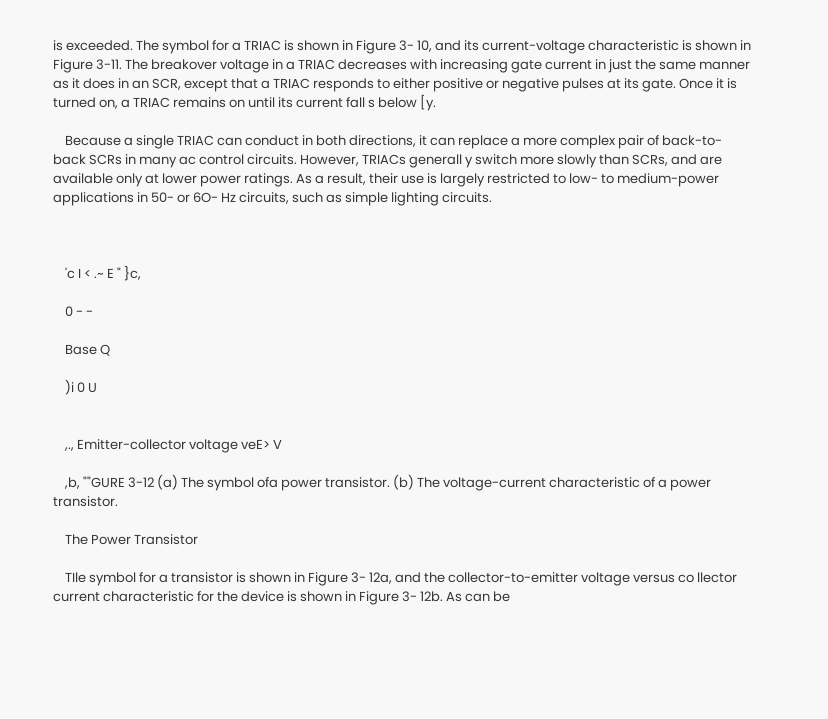is exceeded. The symbol for a TRIAC is shown in Figure 3- 10, and its current-voltage characteristic is shown in Figure 3-11. The breakover voltage in a TRIAC decreases with increasing gate current in just the same manner as it does in an SCR, except that a TRIAC responds to either positive or negative pulses at its gate. Once it is turned on, a TRIAC remains on until its current fall s below [y.

    Because a single TRIAC can conduct in both directions, it can replace a more complex pair of back-to-back SCRs in many ac control circuits. However, TRIACs generall y switch more slowly than SCRs, and are available only at lower power ratings. As a result, their use is largely restricted to low- to medium-power applications in 50- or 6O- Hz circuits, such as simple lighting circuits.



    'c I < .~ E " }c,

    0 - -

    Base Q

    )i 0 U


    ,., Emitter-collector voltage veE> V

    ,b, ""GURE 3-12 (a) The symbol ofa power transistor. (b) The voltage-current characteristic of a power transistor.

    The Power Transistor

    TIle symbol for a transistor is shown in Figure 3- 12a, and the collector-to-emitter voltage versus co llector current characteristic for the device is shown in Figure 3- 12b. As can be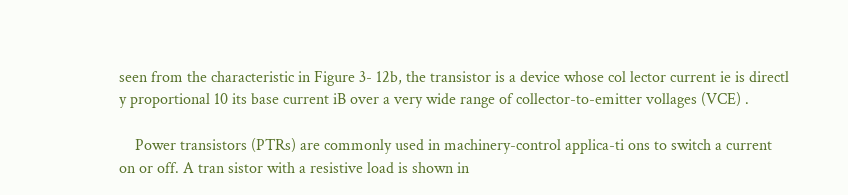seen from the characteristic in Figure 3- 12b, the transistor is a device whose col lector current ie is directl y proportional 10 its base current iB over a very wide range of collector-to-emitter vollages (VCE) .

    Power transistors (PTRs) are commonly used in machinery-control applica-ti ons to switch a current on or off. A tran sistor with a resistive load is shown in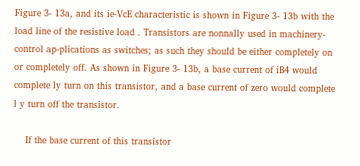Figure 3- 13a, and its ie-VcE characteristic is shown in Figure 3- 13b with the load line of the resistive load . Transistors are nonnally used in machinery-control ap-plications as switches; as such they should be either completely on or completely off. As shown in Figure 3- 13b, a base current of iB4 would complete ly turn on this transistor, and a base current of zero would complete l y turn off the transistor.

    If the base current of this transistor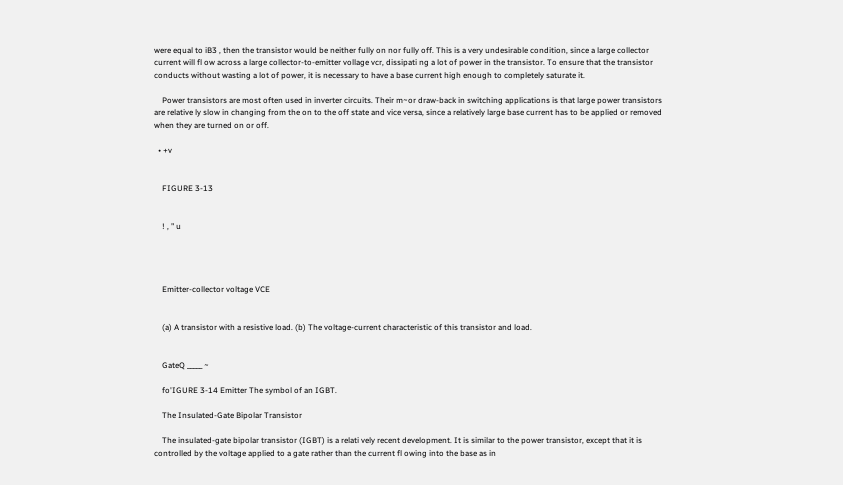were equal to iB3 , then the transistor would be neither fully on nor fully off. This is a very undesirable condition, since a large collector current will fl ow across a large collector-to-emitter vollage vcr, dissipati ng a lot of power in the transistor. To ensure that the transistor conducts without wasting a lot of power, it is necessary to have a base current high enough to completely saturate it.

    Power transistors are most often used in inverter circuits. Their m~or draw-back in switching applications is that large power transistors are relative ly slow in changing from the on to the off state and vice versa, since a relatively large base current has to be applied or removed when they are turned on or off.

  • +v


    FIGURE 3-13


    ! , " u




    Emitter-collector voltage VCE


    (a) A transistor with a resistive load. (b) The voltage-current characteristic of this transistor and load.


    GateQ _____ ~

    fo'IGURE 3-14 Emitter The symbol of an IGBT.

    The Insulated-Gate Bipolar Transistor

    The insulated-gate bipolar transistor (IGBT) is a relati vely recent development. It is similar to the power transistor, except that it is controlled by the voltage applied to a gate rather than the current fl owing into the base as in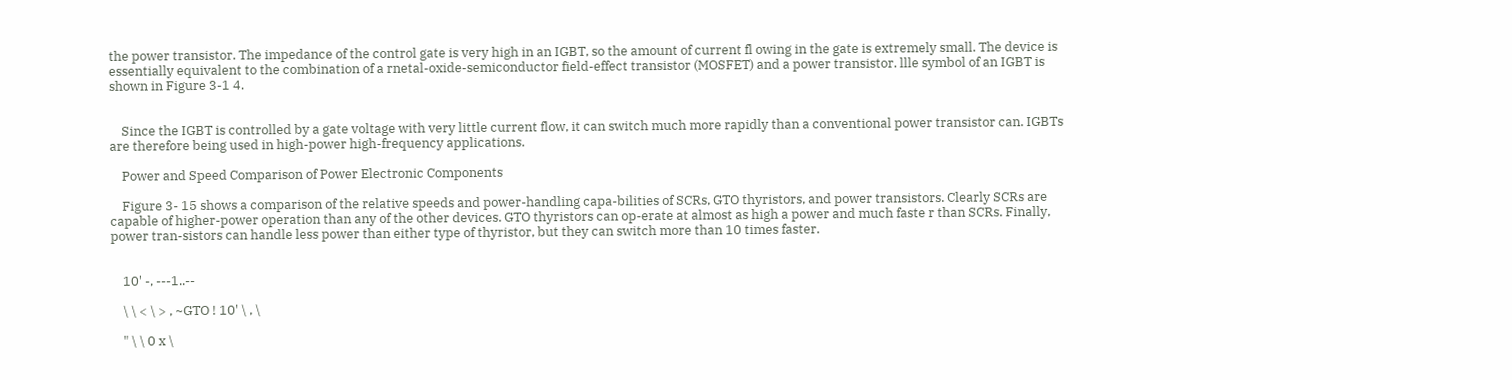the power transistor. The impedance of the control gate is very high in an IGBT, so the amount of current fl owing in the gate is extremely small. The device is essentially equivalent to the combination of a rnetal-oxide-semiconductor field-effect transistor (MOSFET) and a power transistor. llle symbol of an IGBT is shown in Figure 3-1 4.


    Since the IGBT is controlled by a gate voltage with very little current flow, it can switch much more rapidly than a conventional power transistor can. IGBTs are therefore being used in high-power high-frequency applications.

    Power and Speed Comparison of Power Electronic Components

    Figure 3- 15 shows a comparison of the relative speeds and power-handling capa-bilities of SCRs, GTO thyristors, and power transistors. Clearly SCRs are capable of higher-power operation than any of the other devices. GTO thyristors can op-erate at almost as high a power and much faste r than SCRs. Finally, power tran-sistors can handle less power than either type of thyristor, but they can switch more than 10 times faster.


    10' -, ---1..--

    \ \ < \ > , ~GTO ! 10' \ , \

    " \ \ 0 x \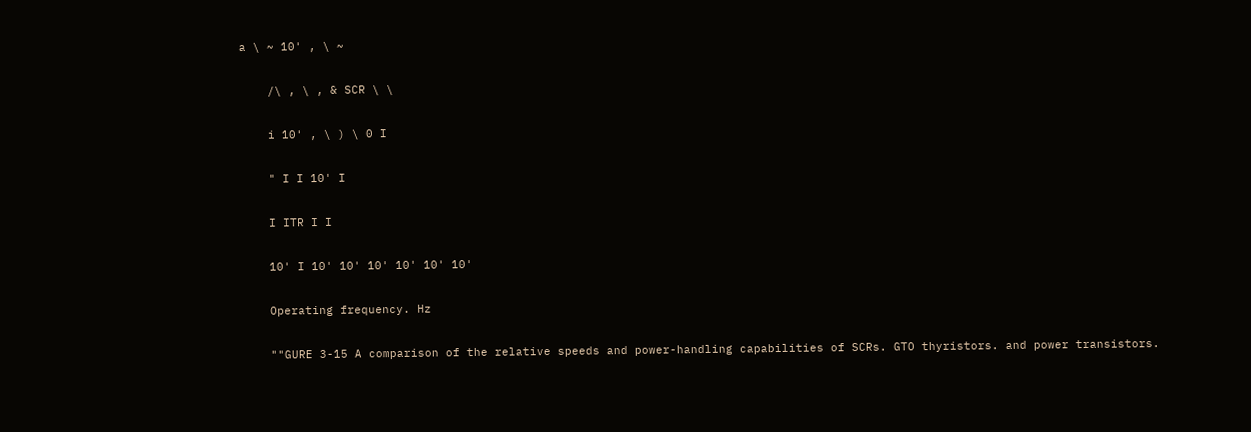a \ ~ 10' , \ ~

    /\ , \ , & SCR \ \

    i 10' , \ ) \ 0 I

    " I I 10' I

    I ITR I I

    10' I 10' 10' 10' 10' 10' 10'

    Operating frequency. Hz

    ""GURE 3-15 A comparison of the relative speeds and power-handling capabilities of SCRs. GTO thyristors. and power transistors.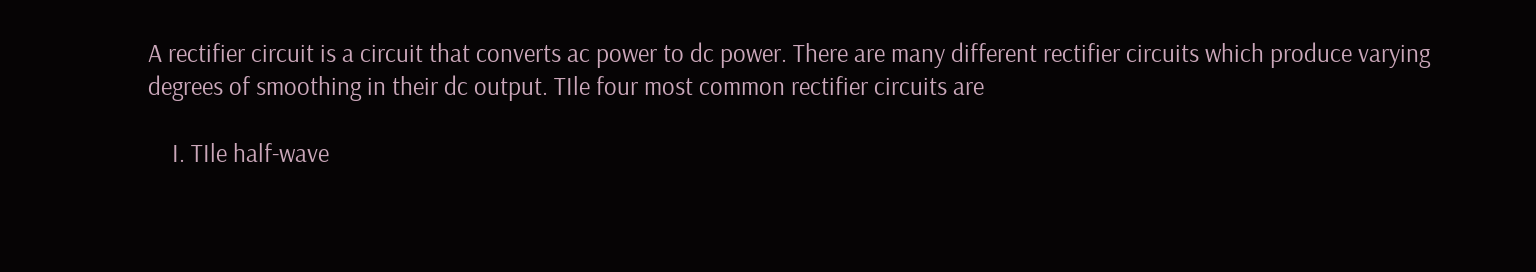A rectifier circuit is a circuit that converts ac power to dc power. There are many different rectifier circuits which produce varying degrees of smoothing in their dc output. TIle four most common rectifier circuits are

    I. TIle half-wave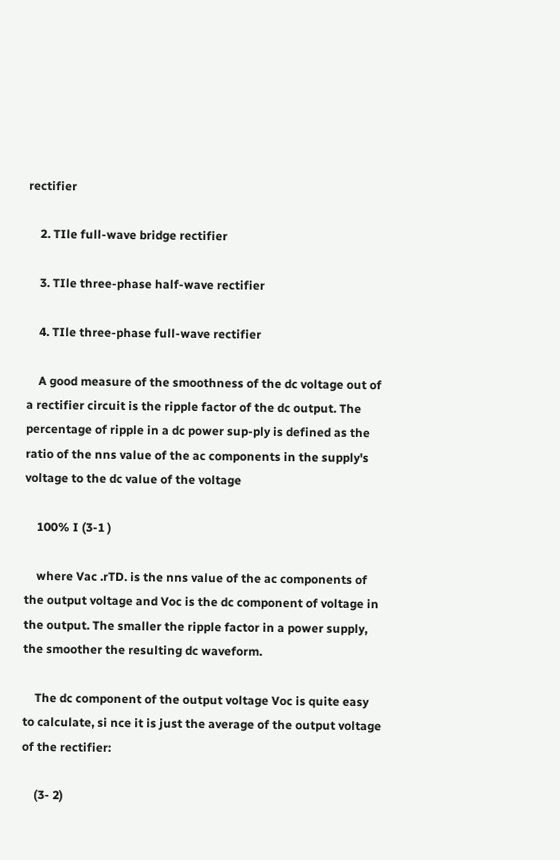rectifier

    2. TIle full-wave bridge rectifier

    3. TIle three-phase half-wave rectifier

    4. TIle three-phase full-wave rectifier

    A good measure of the smoothness of the dc voltage out of a rectifier circuit is the ripple factor of the dc output. The percentage of ripple in a dc power sup-ply is defined as the ratio of the nns value of the ac components in the supply's voltage to the dc value of the voltage

    100% I (3-1 )

    where Vac .rTD. is the nns value of the ac components of the output voltage and Voc is the dc component of voltage in the output. The smaller the ripple factor in a power supply, the smoother the resulting dc waveform.

    The dc component of the output voltage Voc is quite easy to calculate, si nce it is just the average of the output voltage of the rectifier:

    (3- 2)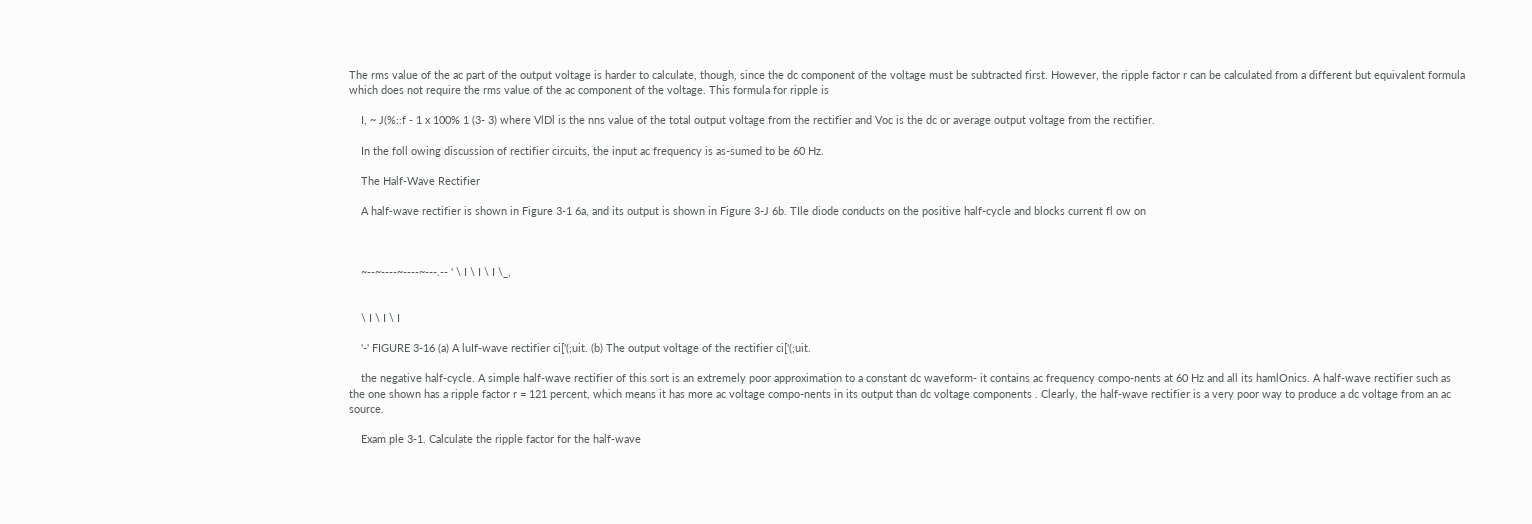The rms value of the ac part of the output voltage is harder to calculate, though, since the dc component of the voltage must be subtracted first. However, the ripple factor r can be calculated from a different but equivalent formula which does not require the rms value of the ac component of the voltage. This formula for ripple is

    I, ~ J(%::f - 1 x 100% 1 (3- 3) where VlDl is the nns value of the total output voltage from the rectifier and Voc is the dc or average output voltage from the rectifier.

    In the foll owing discussion of rectifier circuits, the input ac frequency is as-sumed to be 60 Hz.

    The Half-Wave Rectifier

    A half-wave rectifier is shown in Figure 3-1 6a, and its output is shown in Figure 3-J 6b. TIle diode conducts on the positive half-cycle and blocks current fl ow on



    ~--~----~----~---.-- ' \ I \ I \ I \_,


    \ I \ I \ I

    '-' FIGURE 3-16 (a) A luIf-wave rectifier ci['(;uit. (b) The output voltage of the rectifier ci['(;uit.

    the negative half-cycle. A simple half-wave rectifier of this sort is an extremely poor approximation to a constant dc waveform- it contains ac frequency compo-nents at 60 Hz and all its hamlOnics. A half-wave rectifier such as the one shown has a ripple factor r = 121 percent, which means it has more ac voltage compo-nents in its output than dc voltage components . Clearly, the half-wave rectifier is a very poor way to produce a dc voltage from an ac source.

    Exam ple 3-1. Calculate the ripple factor for the half-wave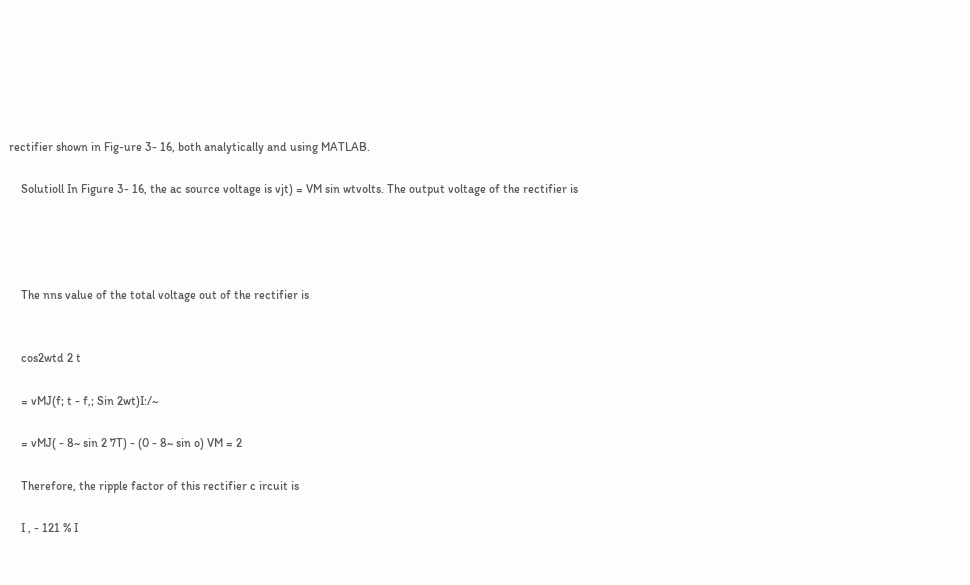rectifier shown in Fig-ure 3- 16, both analytically and using MATLAB.

    Solutioll In Figure 3- 16, the ac source voltage is vjt) = VM sin wtvolts. The output voltage of the rectifier is




    The nns value of the total voltage out of the rectifier is


    cos2wtd 2 t

    = vMJ(f; t - f,; Sin 2wt)I:/~

    = vMJ( - 8~ sin 2 7T) - (0 - 8~ sin o) VM = 2

    Therefore, the ripple factor of this rectifier c ircuit is

    I , - 121 % I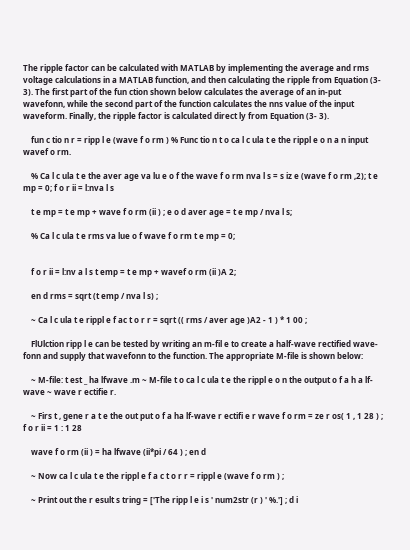The ripple factor can be calculated with MATLAB by implementing the average and rms voltage calculations in a MATLAB function, and then calculating the ripple from Equation (3- 3). The first part of the fun ction shown below calculates the average of an in-put wavefonn, while the second part of the function calculates the nns value of the input waveform. Finally, the ripple factor is calculated direct ly from Equation (3- 3).

    fun c tio n r = ripp l e (wave f o rm ) % Func tio n t o ca l c ula t e the rippl e o n a n input wavef o rm.

    % Ca l c ula t e the aver age va lu e o f the wave f o rm nva l s = s iz e (wave f o rm ,2); t e mp = 0; f o r ii = l:nva l s

    t e mp = t e mp + wave f o rm (ii ) ; e o d aver age = t e mp / nva l s;

    % Ca l c ula t e rms va lue o f wave f o rm t e mp = 0;


    f o r ii = l:nv a l s t emp = t e mp + wavef o rm (ii )A 2;

    en d rms = sqrt (t emp / nva l s) ;

    ~ Ca l c ula t e rippl e f ac t o r r = sqrt (( rms / aver age )A2 - 1 ) * 1 00 ;

    FlUlction ripp l e can be tested by writing an m-fil e to create a half-wave rectified wave-fonn and supply that wavefonn to the function. The appropriate M-file is shown below:

    ~ M-file: t est _ ha lfwave .m ~ M-file t o ca l c ula t e the rippl e o n the output o f a h a lf-wave ~ wave r ectifie r.

    ~ Firs t , gene r a t e the out put o f a ha lf-wave r ectifi e r wave f o rm = ze r os( 1 , 1 28 ) ; f o r ii = 1 : 1 28

    wave f o rm (ii ) = ha lfwave (ii*pi / 64 ) ; en d

    ~ Now ca l c ula t e the rippl e f a c t o r r = rippl e (wave f o rm ) ;

    ~ Print out the r esult s tring = ['The ripp l e i s ' num2str (r ) ' %.'] ; d i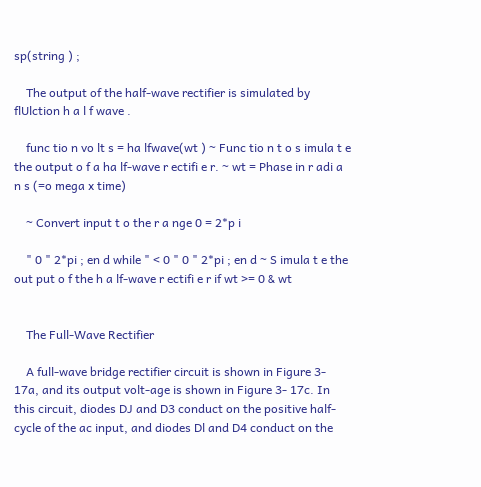sp(string ) ;

    The output of the half-wave rectifier is simulated by flUlction h a l f wave .

    func tio n vo lt s = ha lfwave(wt ) ~ Func tio n t o s imula t e the output o f a ha lf-wave r ectifi e r. ~ wt = Phase in r adi a n s (=o mega x time)

    ~ Convert input t o the r a nge 0 = 2*p i

    " 0 " 2*pi ; en d while " < 0 " 0 " 2*pi ; en d ~ S imula t e the out put o f the h a lf-wave r ectifi e r if wt >= 0 & wt


    The Full-Wave Rectifier

    A full-wave bridge rectifier circuit is shown in Figure 3- 17a, and its output volt-age is shown in Figure 3- 17c. In this circuit, diodes DJ and D3 conduct on the positive half-cycle of the ac input, and diodes Dl and D4 conduct on the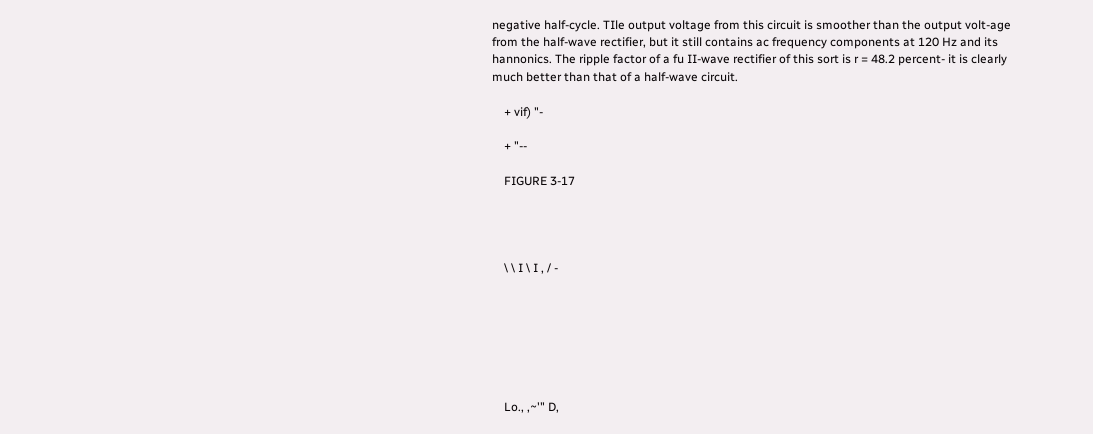negative half-cycle. TIle output voltage from this circuit is smoother than the output volt-age from the half-wave rectifier, but it still contains ac frequency components at 120 Hz and its hannonics. The ripple factor of a fu II-wave rectifier of this sort is r = 48.2 percent- it is clearly much better than that of a half-wave circuit.

    + vif) "-

    + "--

    FIGURE 3-17




    \ \ I \ I , / -







    Lo., ,~'" D,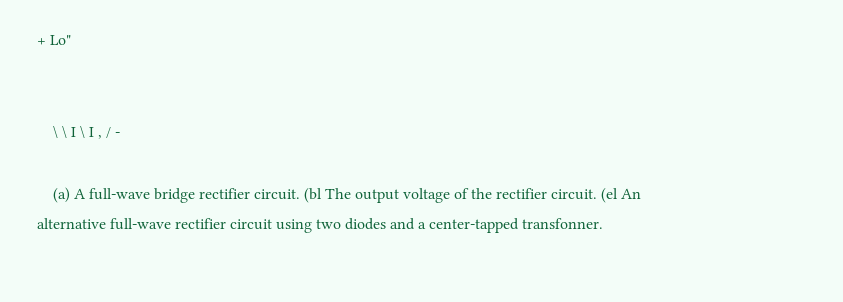+ Lo"


    \ \ I \ I , / -

    (a) A full-wave bridge rectifier circuit. (bl The output voltage of the rectifier circuit. (el An alternative full-wave rectifier circuit using two diodes and a center-tapped transfonner.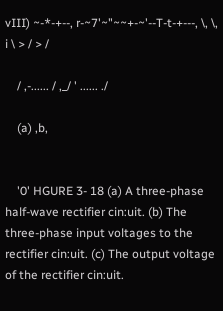vIII) ~-*-+--, r-~7'~"~~+-~'--T-t-+---, \, \, i \ > / > /

    / ,-...... / ,_/ ' ...... ./

    (a) ,b,


    '0' HGURE 3- 18 (a) A three-phase half-wave rectifier cin:uit. (b) The three-phase input voltages to the rectifier cin:uit. (c) The output voltage of the rectifier cin:uit.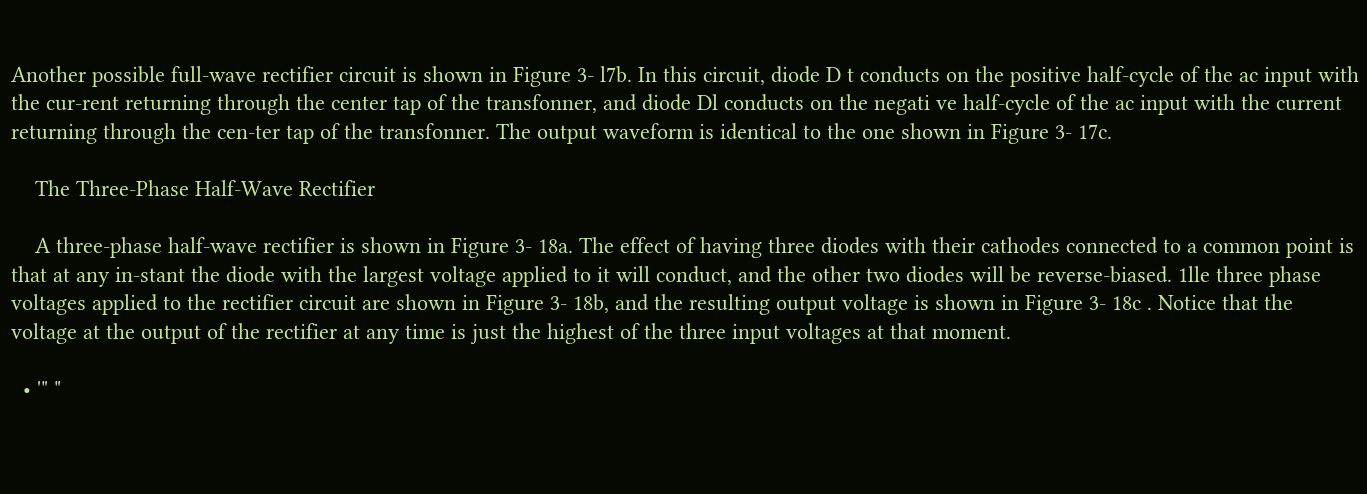Another possible full-wave rectifier circuit is shown in Figure 3- l7b. In this circuit, diode D t conducts on the positive half-cycle of the ac input with the cur-rent returning through the center tap of the transfonner, and diode Dl conducts on the negati ve half-cycle of the ac input with the current returning through the cen-ter tap of the transfonner. The output waveform is identical to the one shown in Figure 3- 17c.

    The Three-Phase Half-Wave Rectifier

    A three-phase half-wave rectifier is shown in Figure 3- 18a. The effect of having three diodes with their cathodes connected to a common point is that at any in-stant the diode with the largest voltage applied to it will conduct, and the other two diodes will be reverse-biased. 1lle three phase voltages applied to the rectifier circuit are shown in Figure 3- 18b, and the resulting output voltage is shown in Figure 3- 18c . Notice that the voltage at the output of the rectifier at any time is just the highest of the three input voltages at that moment.

  • '" "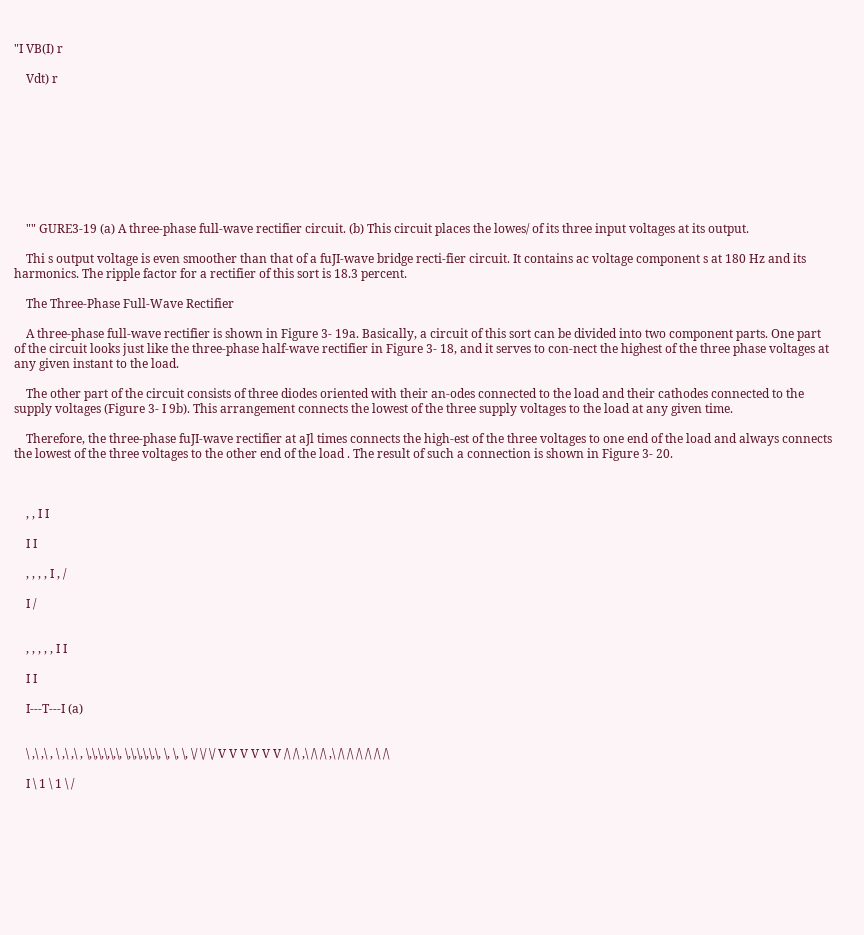"I VB(I) r

    Vdt) r









    "" GURE3-19 (a) A three-phase full-wave rectifier circuit. (b) This circuit places the lowes/ of its three input voltages at its output.

    Thi s output voltage is even smoother than that of a fuJI-wave bridge recti-fier circuit. It contains ac voltage component s at 180 Hz and its harmonics. The ripple factor for a rectifier of this sort is 18.3 percent.

    The Three-Phase Full-Wave Rectifier

    A three-phase full-wave rectifier is shown in Figure 3- 19a. Basically, a circuit of this sort can be divided into two component parts. One part of the circuit looks just like the three-phase half-wave rectifier in Figure 3- 18, and it serves to con-nect the highest of the three phase voltages at any given instant to the load.

    The other part of the circuit consists of three diodes oriented with their an-odes connected to the load and their cathodes connected to the supply voltages (Figure 3- I 9b). This arrangement connects the lowest of the three supply voltages to the load at any given time.

    Therefore, the three-phase fuJI-wave rectifier at aJl times connects the high-est of the three voltages to one end of the load and always connects the lowest of the three voltages to the other end of the load . The result of such a connection is shown in Figure 3- 20.



    , , I I

    I I

    , , , , I , /

    I /


    , , , , , I I

    I I

    I---T---I (a)


    \ ,\ ,\ , \ ,\ ,\ , \,\,\,\,\,\, \,\,\,\,\,\, \, \, \, \/ \/ \/ V V V V V V /\ /\ ,\ /\ /\ ,\ /\ /\ /\ /\ /\ /\

    I \ 1 \ 1 \ /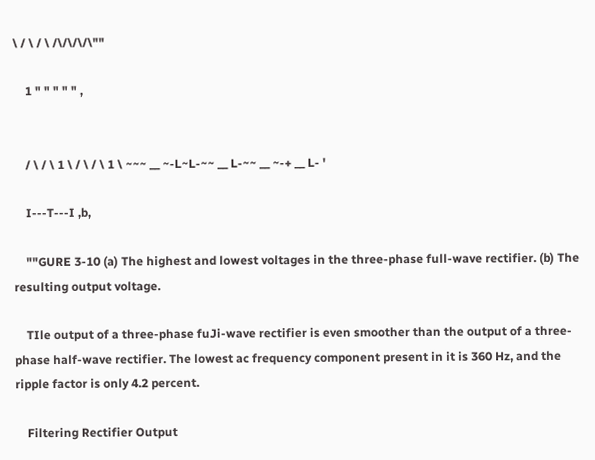\ / \ / \ /\/\/\/\""

    1 " " " " " ,


    / \ / \ 1 \ / \ / \ 1 \ ~~~ __ ~-L~L-~~ __ L-~~ __ ~-+ __ L- '

    I---T---I ,b,

    ""GURE 3-10 (a) The highest and lowest voltages in the three-phase full-wave rectifier. (b) The resulting output voltage.

    TIle output of a three-phase fuJi-wave rectifier is even smoother than the output of a three-phase half-wave rectifier. The lowest ac frequency component present in it is 360 Hz, and the ripple factor is only 4.2 percent.

    Filtering Rectifier Output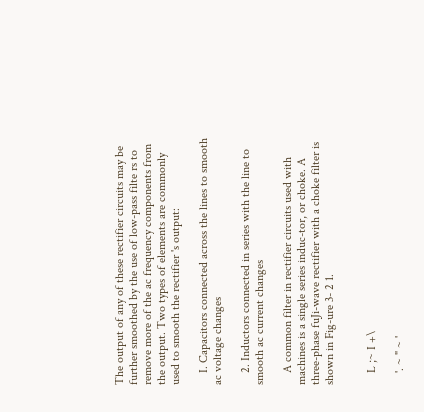The output of any of these rectifier circuits may be further smoothed by the use of low-pass filte rs to remove more of the ac frequency components from the output. Two types of elements are commonly used to smooth the rectifier 's output:

    I. Capacitors connected across the lines to smooth ac voltage changes

    2. Inductors connected in series with the line to smooth ac current changes

    A common filter in rectifier circuits used with machines is a single series induc-tor, or choke. A three-phase fuJi-wave rectifier with a choke filter is shown in Fig-ure 3- 2 1.


    L ;~ I +\

    '. ~ " ~ '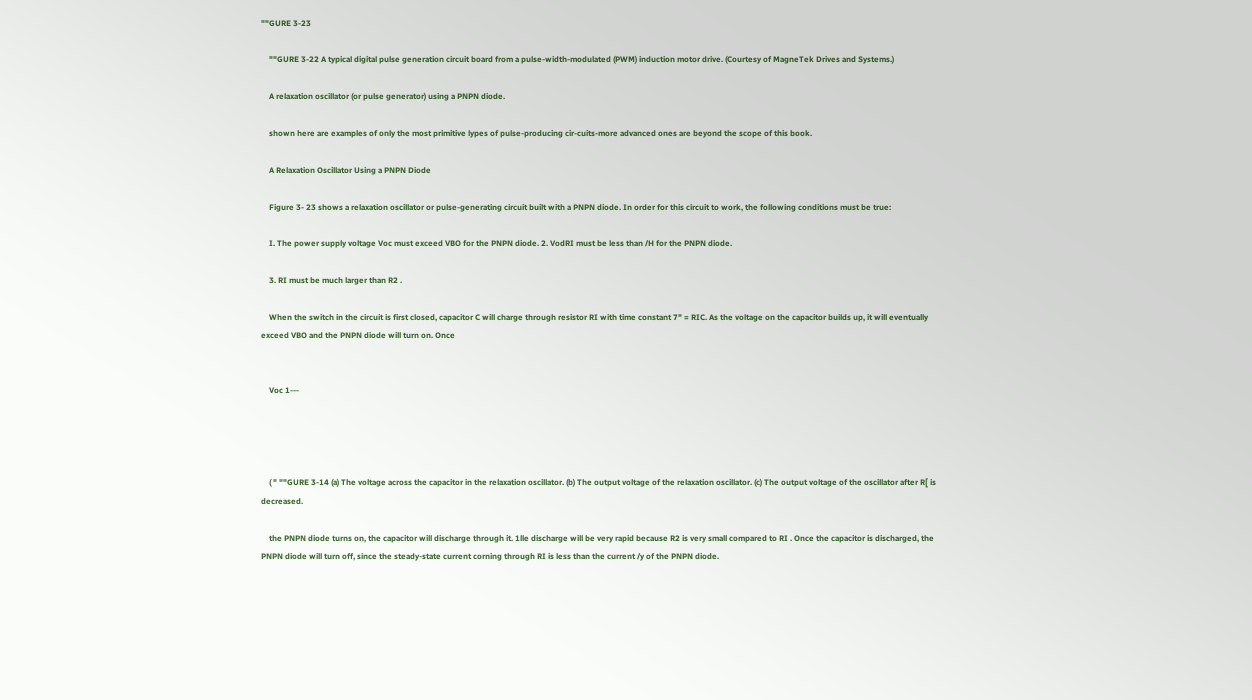""GURE 3-23

    ""GURE 3-22 A typical digital pulse generation circuit board from a pulse-width-modulated (PWM) induction motor drive. (Courtesy of MagneTek Drives and Systems.)

    A relaxation oscillator (or pulse generator) using a PNPN diode.

    shown here are examples of only the most primitive lypes of pulse-producing cir-cuits-more advanced ones are beyond the scope of this book.

    A Relaxation Oscillator Using a PNPN Diode

    Figure 3- 23 shows a relaxation oscillator or pulse-generating circuit built with a PNPN diode. In order for this circuit to work, the following conditions must be true:

    I. The power supply voltage Voc must exceed VBO for the PNPN diode. 2. VodRI must be less than /H for the PNPN diode.

    3. RI must be much larger than R2 .

    When the switch in the circuit is first closed, capacitor C will charge through resistor RI with time constant 7" = RIC. As the voltage on the capacitor builds up, it will eventually exceed VBO and the PNPN diode will turn on. Once


    Voc 1---




    ( " ""GURE 3-14 (a) The voltage across the capacitor in the relaxation oscillator. (b) The output voltage of the relaxation oscillator. (c) The output voltage of the oscillator after R[ is decreased.

    the PNPN diode turns on, the capacitor will discharge through it. 1lle discharge will be very rapid because R2 is very small compared to RI . Once the capacitor is discharged, the PNPN diode will turn off, since the steady-state current corning through RI is less than the current /y of the PNPN diode.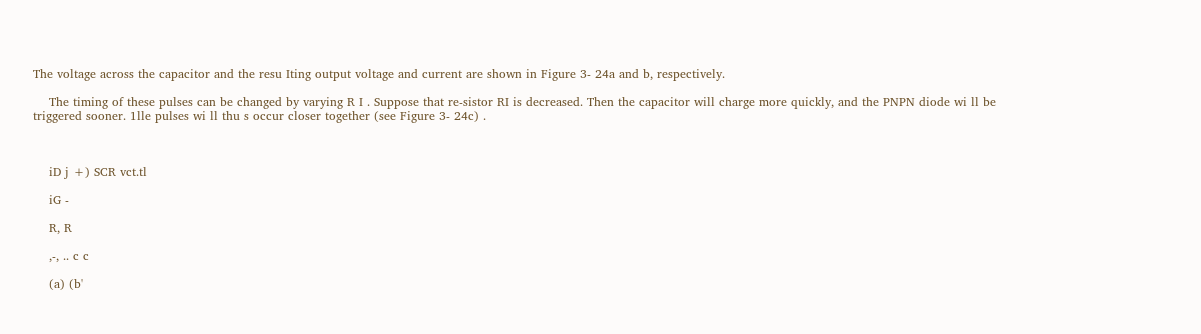The voltage across the capacitor and the resu Iting output voltage and current are shown in Figure 3- 24a and b, respectively.

    The timing of these pulses can be changed by varying R I . Suppose that re-sistor RI is decreased. Then the capacitor will charge more quickly, and the PNPN diode wi ll be triggered sooner. 1lle pulses wi ll thu s occur closer together (see Figure 3- 24c) .



    iD j +) SCR vct.tl

    iG -

    R, R

    ,-, .. c c

    (a) (b'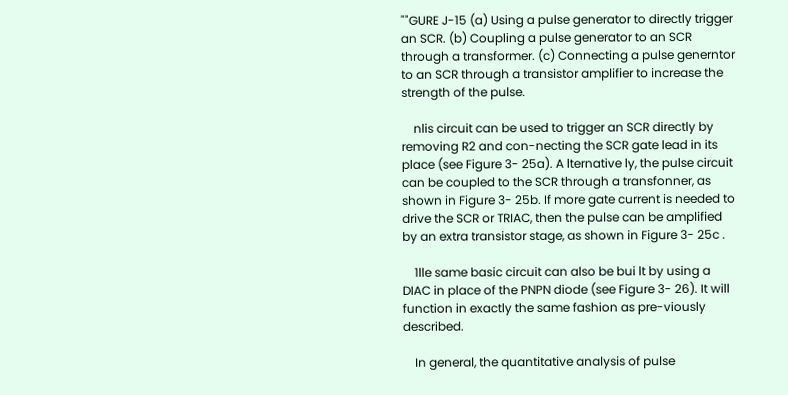""GURE J-15 (a) Using a pulse generator to directly trigger an SCR. (b) Coupling a pulse generator to an SCR through a transformer. (c) Connecting a pulse generntor to an SCR through a transistor amplifier to increase the strength of the pulse.

    nlis circuit can be used to trigger an SCR directly by removing R2 and con-necting the SCR gate lead in its place (see Figure 3- 25a). A lternative ly, the pulse circuit can be coupled to the SCR through a transfonner, as shown in Figure 3- 25b. If more gate current is needed to drive the SCR or TRIAC, then the pulse can be amplified by an extra transistor stage, as shown in Figure 3- 25c .

    1lle same basic circuit can also be bui lt by using a DIAC in place of the PNPN diode (see Figure 3- 26). It will function in exactly the same fashion as pre-viously described.

    In general, the quantitative analysis of pulse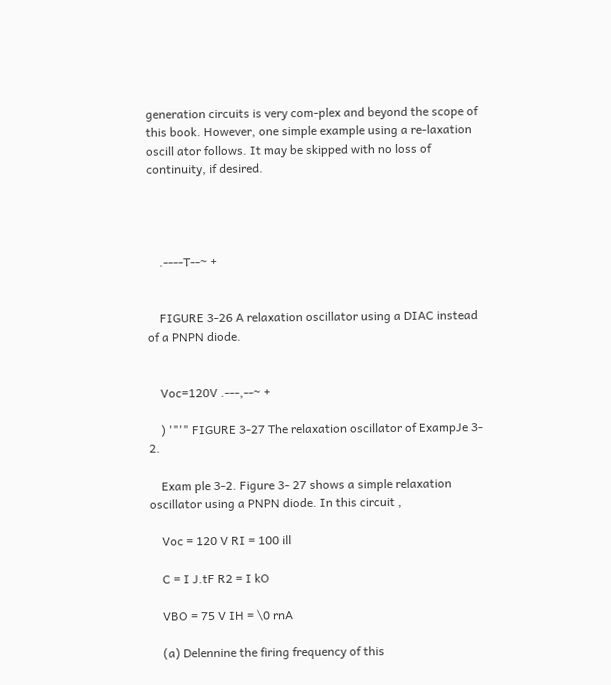generation circuits is very com-plex and beyond the scope of this book. However, one simple example using a re-laxation oscill ator follows. It may be skipped with no loss of continuity, if desired.




    .----T--~ +


    FIGURE 3-26 A relaxation oscillator using a DIAC instead of a PNPN diode.


    Voc=120V .---,--~ +

    ) '"'" FIGURE 3-27 The relaxation oscillator of ExampJe 3- 2.

    Exam ple 3-2. Figure 3- 27 shows a simple relaxation oscillator using a PNPN diode. In this circuit ,

    Voc = 120 V RI = 100 ill

    C = I J.tF R2 = I kO

    VBO = 75 V IH = \0 rnA

    (a) Delennine the firing frequency of this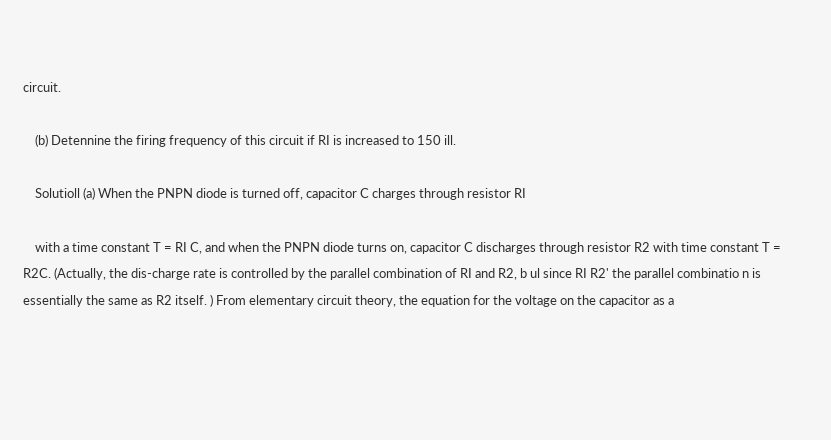circuit.

    (b) Detennine the firing frequency of this circuit if RI is increased to 150 ill.

    Solutioll (a) When the PNPN diode is turned off, capacitor C charges through resistor RI

    with a time constant T = RI C, and when the PNPN diode turns on, capacitor C discharges through resistor R2 with time constant T = R2C. (Actually, the dis-charge rate is controlled by the parallel combination of RI and R2, b ul since RI R2' the parallel combinatio n is essentially the same as R2 itself. ) From elementary circuit theory, the equation for the voltage on the capacitor as a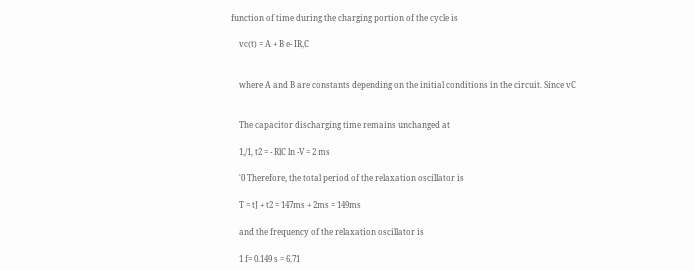function of time during the charging portion of the cycle is

    vc(t) = A + B e- IR,C


    where A and B are constants depending on the initial conditions in the circuit. Since vC


    The capacitor discharging time remains unchanged at

    1,/1, t2 = - RlC ln -V = 2 ms

    '0 Therefore, the total period of the relaxation oscillator is

    T = t] + t2 = 147ms + 2ms = 149ms

    and the frequency of the relaxation oscillator is

    1 f= 0.149 s = 6.71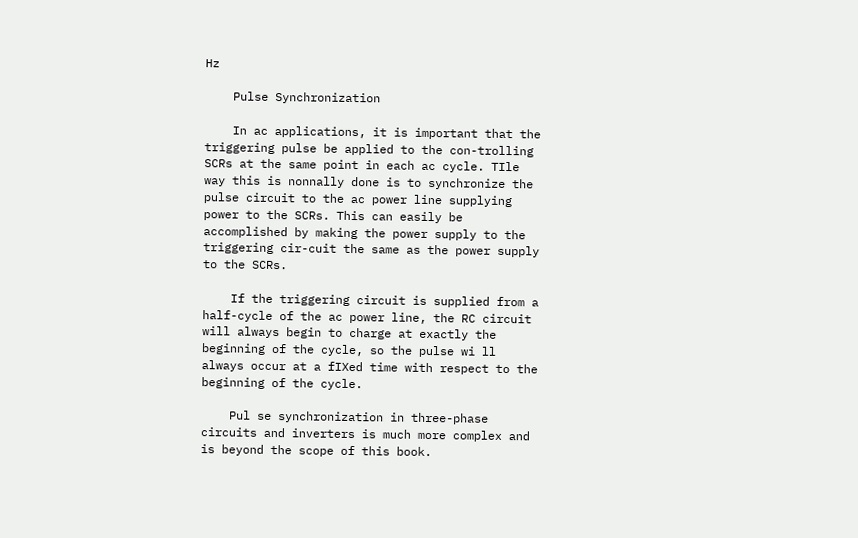Hz

    Pulse Synchronization

    In ac applications, it is important that the triggering pulse be applied to the con-trolling SCRs at the same point in each ac cycle. TIle way this is nonnally done is to synchronize the pulse circuit to the ac power line supplying power to the SCRs. This can easily be accomplished by making the power supply to the triggering cir-cuit the same as the power supply to the SCRs.

    If the triggering circuit is supplied from a half-cycle of the ac power line, the RC circuit will always begin to charge at exactly the beginning of the cycle, so the pulse wi ll always occur at a fIXed time with respect to the beginning of the cycle.

    Pul se synchronization in three-phase circuits and inverters is much more complex and is beyond the scope of this book.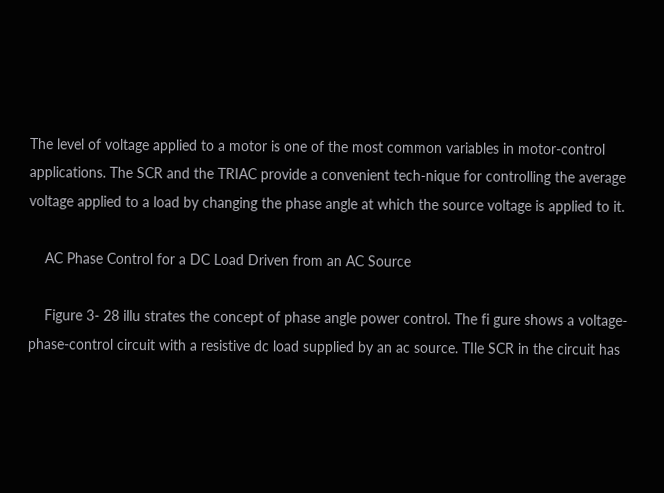The level of voltage applied to a motor is one of the most common variables in motor-control applications. The SCR and the TRIAC provide a convenient tech-nique for controlling the average voltage applied to a load by changing the phase angle at which the source voltage is applied to it.

    AC Phase Control for a DC Load Driven from an AC Source

    Figure 3- 28 illu strates the concept of phase angle power control. The fi gure shows a voltage-phase-control circuit with a resistive dc load supplied by an ac source. TIle SCR in the circuit has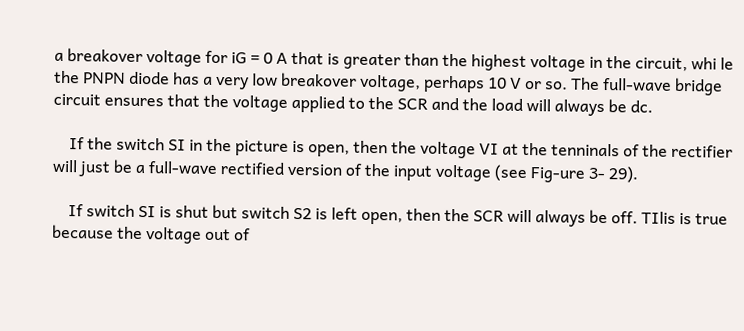a breakover voltage for iG = 0 A that is greater than the highest voltage in the circuit, whi le the PNPN diode has a very low breakover voltage, perhaps 10 V or so. The full-wave bridge circuit ensures that the voltage applied to the SCR and the load will always be dc.

    If the switch SI in the picture is open, then the voltage VI at the tenninals of the rectifier will just be a full-wave rectified version of the input voltage (see Fig-ure 3- 29).

    If switch SI is shut but switch S2 is left open, then the SCR will always be off. TIlis is true because the voltage out of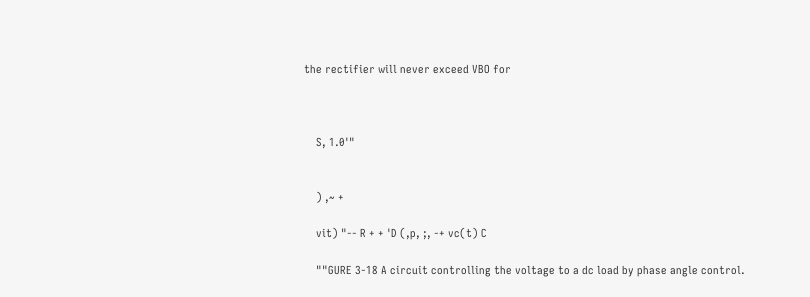the rectifier will never exceed VBO for



    S, 1.0'"


    ) ,~ +

    vit) "-- R + + 'D (,p, ;, -+ vc(t) C

    ""GURE 3-18 A circuit controlling the voltage to a dc load by phase angle control.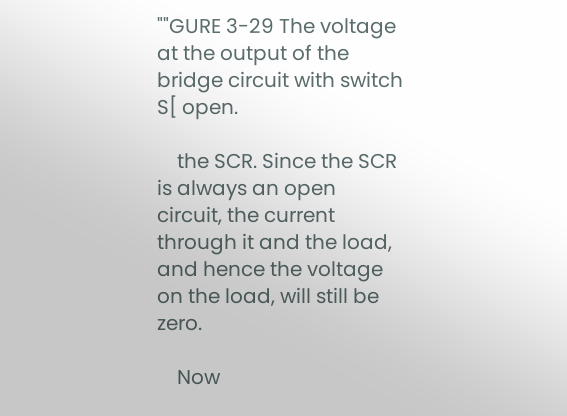""GURE 3-29 The voltage at the output of the bridge circuit with switch S[ open.

    the SCR. Since the SCR is always an open circuit, the current through it and the load, and hence the voltage on the load, will still be zero.

    Now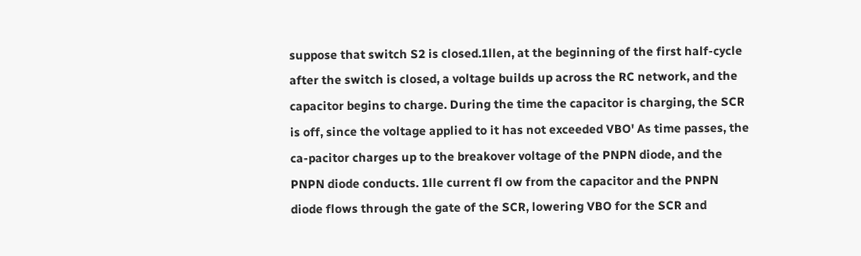suppose that switch S2 is closed.1llen, at the beginning of the first half-cycle after the switch is closed, a voltage builds up across the RC network, and the capacitor begins to charge. During the time the capacitor is charging, the SCR is off, since the voltage applied to it has not exceeded VBO' As time passes, the ca-pacitor charges up to the breakover voltage of the PNPN diode, and the PNPN diode conducts. 1lle current fl ow from the capacitor and the PNPN diode flows through the gate of the SCR, lowering VBO for the SCR and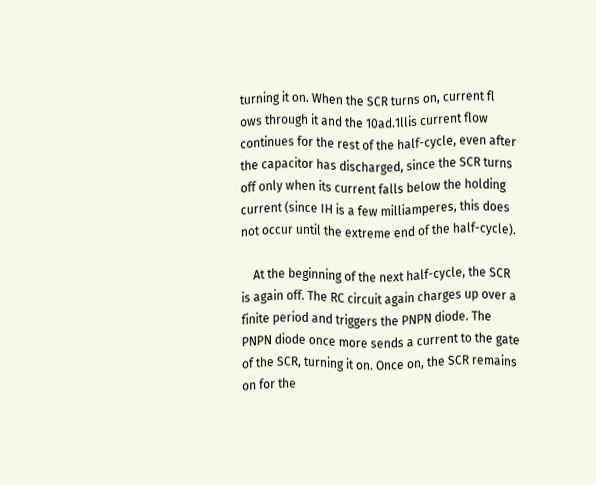turning it on. When the SCR turns on, current fl ows through it and the 10ad.1llis current flow continues for the rest of the half-cycle, even after the capacitor has discharged, since the SCR turns off only when its current falls below the holding current (since IH is a few milliamperes, this does not occur until the extreme end of the half-cycle).

    At the beginning of the next half-cycle, the SCR is again off. The RC circuit again charges up over a finite period and triggers the PNPN diode. The PNPN diode once more sends a current to the gate of the SCR, turning it on. Once on, the SCR remains on for the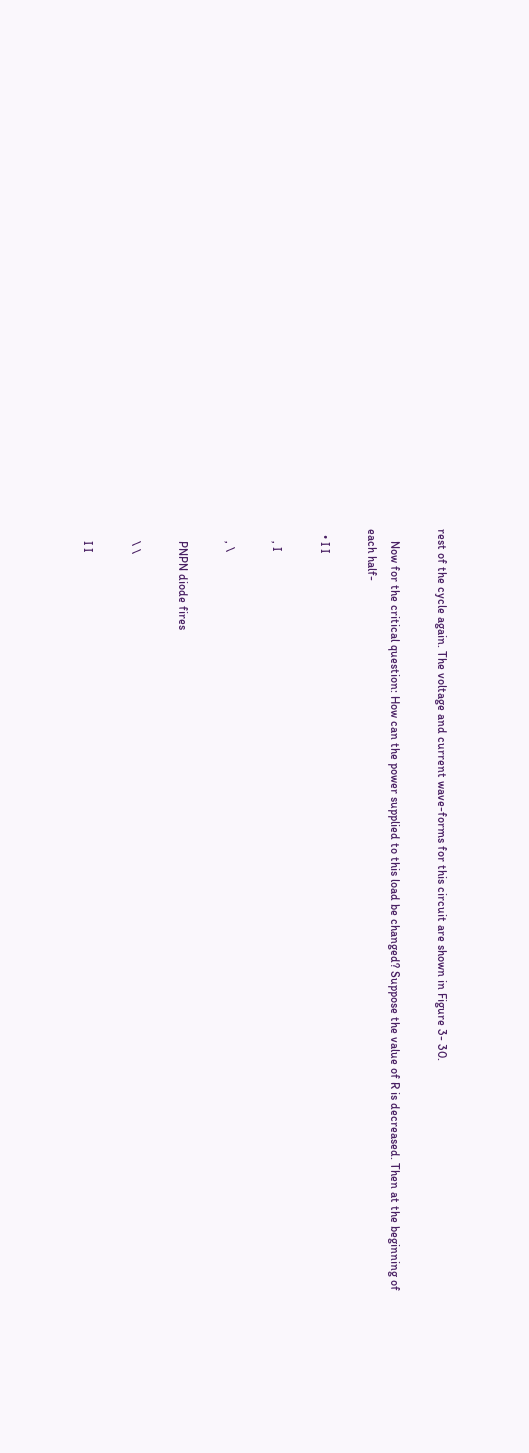rest of the cycle again. The voltage and current wave-forms for this circuit are shown in Figure 3- 30.

    Now for the critical question: How can the power supplied to this load be changed? Suppose the value of R is decreased. Then at the beginning of each half-

  • I I

    , I

    , \

    PNPN diode fires

    \ \

    I I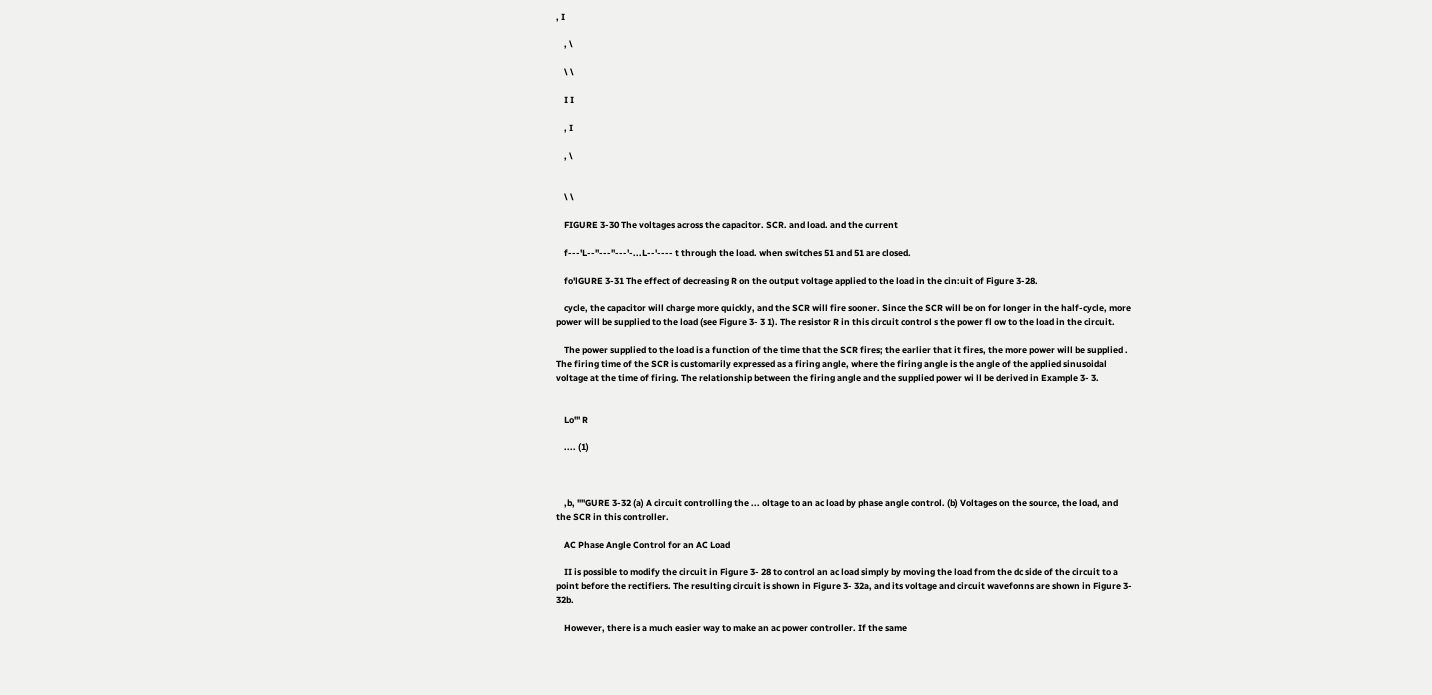, I

    , \

    \ \

    I I

    , I

    , \


    \ \

    FIGURE 3-30 The voltages across the capacitor. SCR. and load. and the current

    f---'L--''---"---'-...L--'---- t through the load. when switches 51 and 51 are closed.

    fo'lGURE 3-31 The effect of decreasing R on the output voltage applied to the load in the cin:uit of Figure 3-28.

    cycle, the capacitor will charge more quickly, and the SCR will fire sooner. Since the SCR will be on for longer in the half-cycle, more power will be supplied to the load (see Figure 3- 3 1). The resistor R in this circuit control s the power fl ow to the load in the circuit.

    The power supplied to the load is a function of the time that the SCR fires; the earlier that it fires, the more power will be supplied . The firing time of the SCR is customarily expressed as a firing angle, where the firing angle is the angle of the applied sinusoidal voltage at the time of firing. The relationship between the firing angle and the supplied power wi ll be derived in Example 3- 3.


    Lo'" R

    .... (1)



    ,b, ""GURE 3-32 (a) A circuit controlling the ... oltage to an ac load by phase angle control. (b) Voltages on the source, the load, and the SCR in this controller.

    AC Phase Angle Control for an AC Load

    II is possible to modify the circuit in Figure 3- 28 to control an ac load simply by moving the load from the dc side of the circuit to a point before the rectifiers. The resulting circuit is shown in Figure 3- 32a, and its voltage and circuit wavefonns are shown in Figure 3- 32b.

    However, there is a much easier way to make an ac power controller. If the same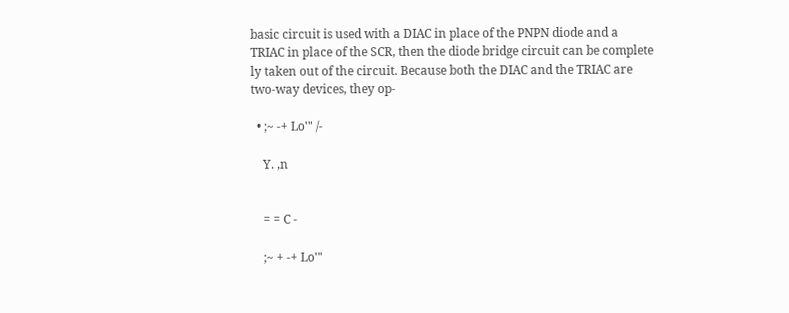basic circuit is used with a DIAC in place of the PNPN diode and a TRIAC in place of the SCR, then the diode bridge circuit can be complete ly taken out of the circuit. Because both the DIAC and the TRIAC are two-way devices, they op-

  • ;~ -+ Lo'" /-

    Y. ,n


    = = C -

    ;~ + -+ Lo'"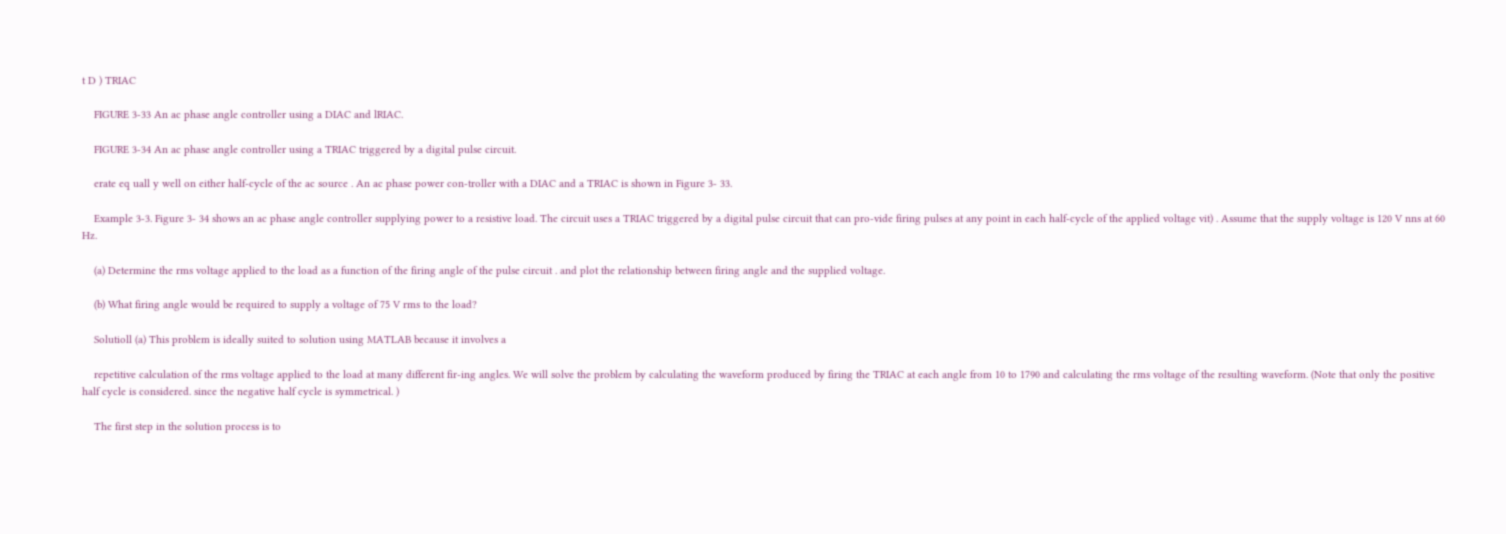t D ) TRIAC

    FIGURE 3-33 An ac phase angle controller using a DIAC and lRIAC.

    FIGURE 3-34 An ac phase angle controller using a TRIAC triggered by a digital pulse circuit.

    erate eq uall y well on either half-cycle of the ac source . An ac phase power con-troller with a DIAC and a TRIAC is shown in Figure 3- 33.

    Example 3-3. Figure 3- 34 shows an ac phase angle controller supplying power to a resistive load. The circuit uses a TRIAC triggered by a digital pulse circuit that can pro-vide firing pulses at any point in each half-cycle of the applied voltage vit) . Assume that the supply voltage is 120 V nns at 60 Hz.

    (a) Determine the rms voltage applied to the load as a function of the firing angle of the pulse circuit . and plot the relationship between firing angle and the supplied voltage.

    (b) What firing angle would be required to supply a voltage of 75 V rms to the load?

    Solutioll (a) This problem is ideally suited to solution using MATLAB because it involves a

    repetitive calculation of the rms voltage applied to the load at many different fir-ing angles. We will solve the problem by calculating the waveform produced by firing the TRIAC at each angle from 10 to 1790 and calculating the rms voltage of the resulting waveform. (Note that only the positive half cycle is considered. since the negative half cycle is symmetrical. )

    The first step in the solution process is to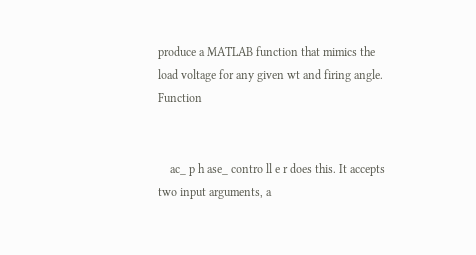produce a MATLAB function that mimics the load voltage for any given wt and firing angle. Function


    ac_ p h ase_ contro ll e r does this. It accepts two input arguments, a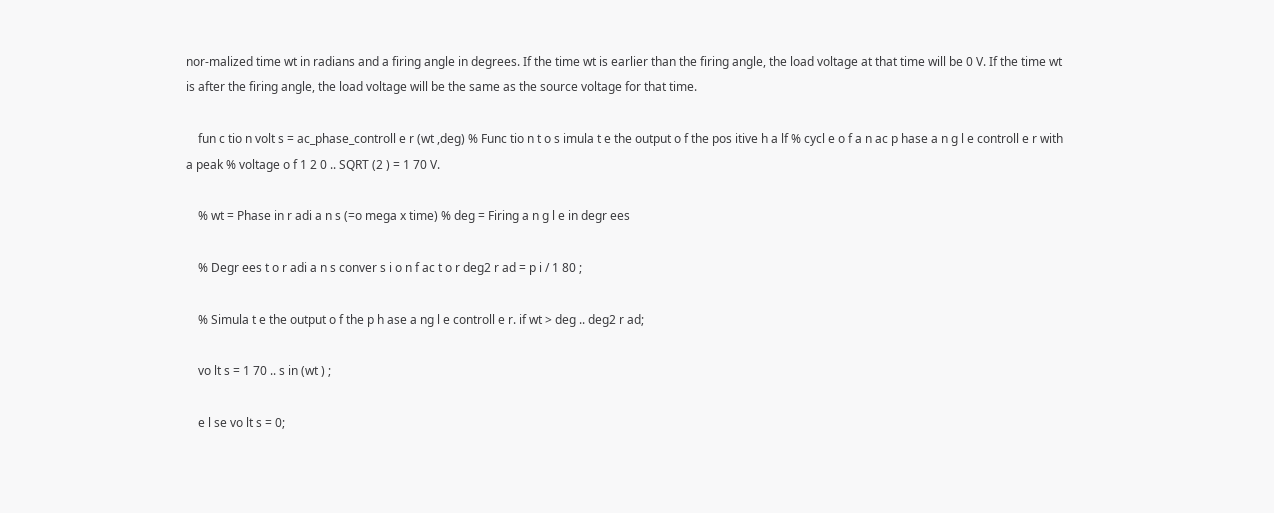nor-malized time wt in radians and a firing angle in degrees. If the time wt is earlier than the firing angle, the load voltage at that time will be 0 V. If the time wt is after the firing angle, the load voltage will be the same as the source voltage for that time.

    fun c tio n volt s = ac_phase_controll e r (wt ,deg) % Func tio n t o s imula t e the output o f the pos itive h a lf % cycl e o f a n ac p hase a n g l e controll e r with a peak % voltage o f 1 2 0 .. SQRT (2 ) = 1 70 V.

    % wt = Phase in r adi a n s (=o mega x time) % deg = Firing a n g l e in degr ees

    % Degr ees t o r adi a n s conver s i o n f ac t o r deg2 r ad = p i / 1 80 ;

    % Simula t e the output o f the p h ase a ng l e controll e r. if wt > deg .. deg2 r ad;

    vo lt s = 1 70 .. s in (wt ) ;

    e l se vo lt s = 0;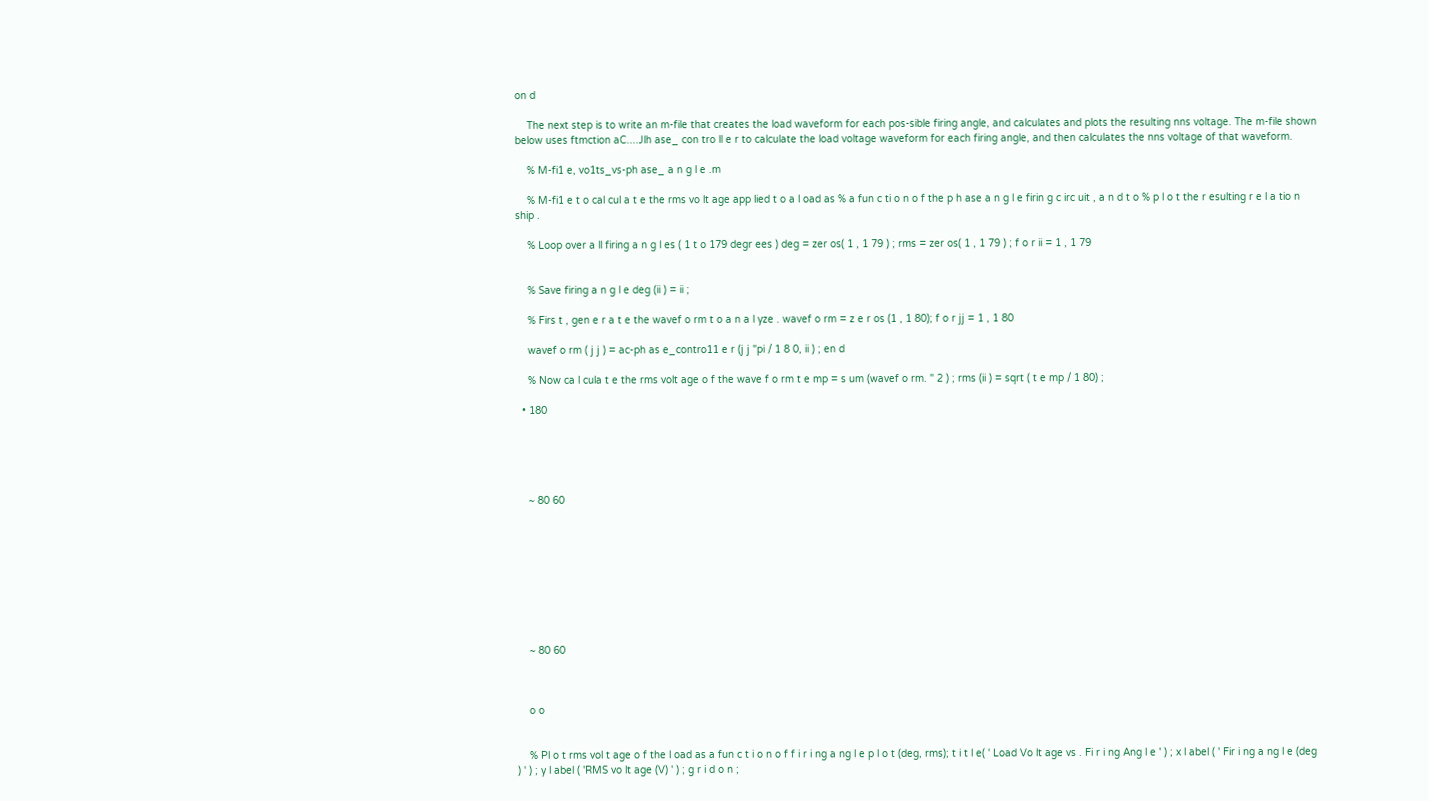on d

    The next step is to write an m-file that creates the load waveform for each pos-sible firing angle, and calculates and plots the resulting nns voltage. The m-file shown below uses ftmction aC....Jlh ase_ con tro ll e r to calculate the load voltage waveform for each firing angle, and then calculates the nns voltage of that waveform.

    % M-fi1 e, vo1ts_vs-ph ase_ a n g l e .m

    % M-fi1 e t o cal cul a t e the rms vo lt age app lied t o a l oad as % a fun c ti o n o f the p h ase a n g l e firin g c irc uit , a n d t o % p l o t the r esulting r e l a tio n ship .

    % Loop over a ll firing a n g l es ( 1 t o 179 degr ees ) deg = zer os( 1 , 1 79 ) ; rms = zer os( 1 , 1 79 ) ; f o r ii = 1 , 1 79


    % Save firing a n g l e deg (ii ) = ii ;

    % Firs t , gen e r a t e the wavef o rm t o a n a l yze . wavef o rm = z e r os (1 , 1 80); f o r jj = 1 , 1 80

    wavef o rm ( j j ) = ac-ph as e_contro11 e r (j j "pi / 1 8 0, ii ) ; en d

    % Now ca l cula t e the rms volt age o f the wave f o rm t e mp = s um (wavef o rm. " 2 ) ; rms (ii ) = sqrt ( t e mp / 1 80) ;

  • 180





    ~ 80 60









    ~ 80 60



    o o


    % Pl o t rms vol t age o f the l oad as a fun c t i o n o f f i r i ng a ng l e p l o t (deg, rms); t i t l e( ' Load Vo lt age vs . Fi r i ng Ang l e ' ) ; x l abel ( ' Fir i ng a ng l e (deg ) ' ) ; y l abel ( 'RMS vo lt age (V) ' ) ; g r i d o n ;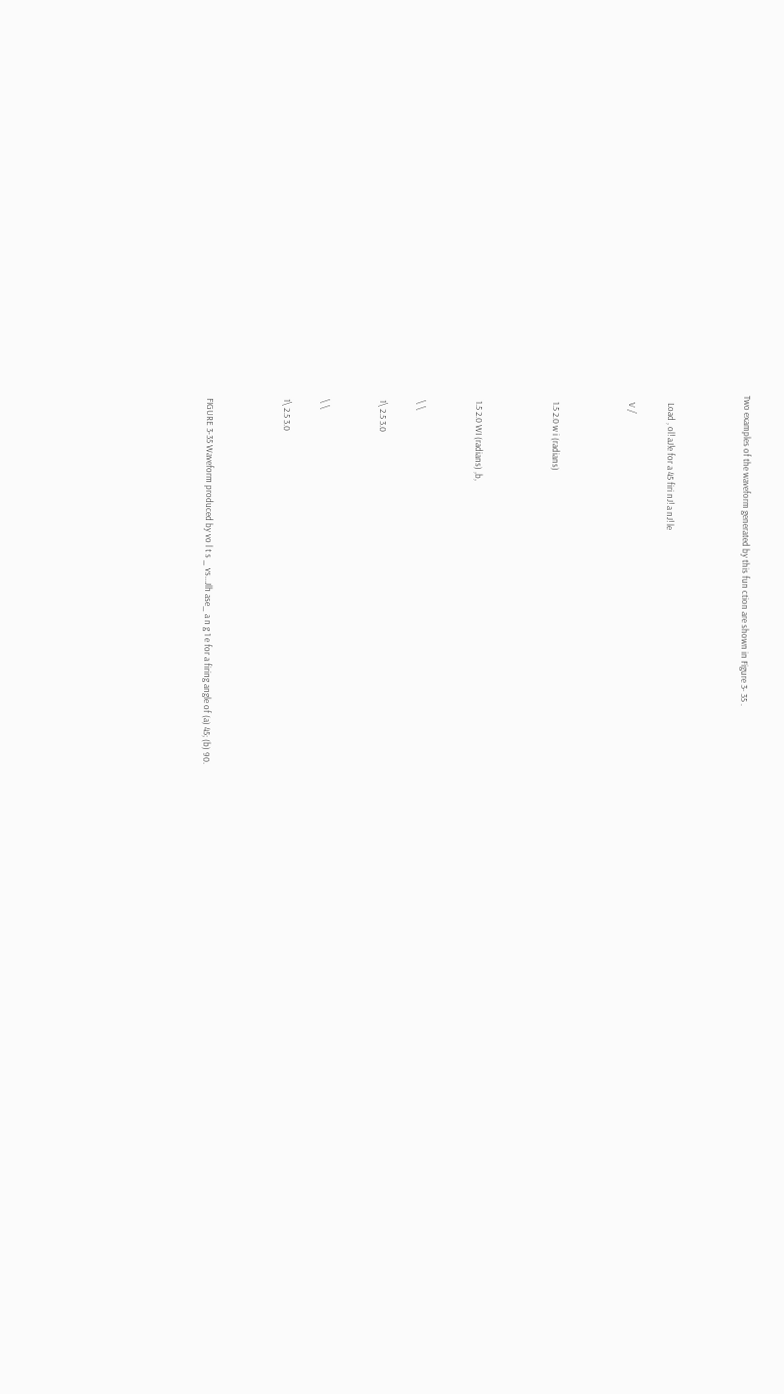Two examples of the waveform generated by this fun ction are shown in Figure 3- 35 .



    Load , ol! aJ!e for a 45 firi nJ! a nJ! le

    V /



    1.5 2.0 w i (radians)



    1.5 2.0 WI (radians) ,b,


    \ \

    1\ 2.5 3.0


    \ \

    1\ 2.5 3.0



    FIGURE 3-35 Waveform produced by vo l t s _ vs...Jlh ase_ a n g 1 e for a firing angle of (a) 45; (b) 90.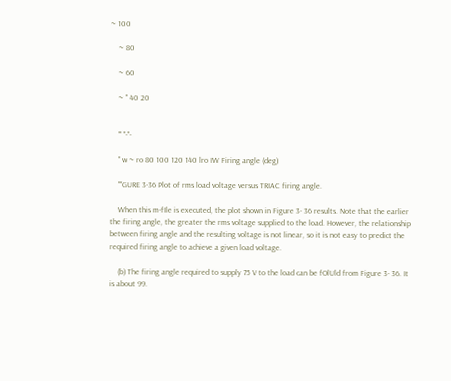~ 100

    ~ 80

    ~ 60

    ~ " 40 20


    '" "-"-

    " w ~ ro 80 100 120 140 lro IW Firing angle (deg)

    ""GURE 3-36 Plot of rms load voltage versus TRIAC firing angle.

    When this m-fIle is executed, the plot shown in Figure 3- 36 results. Note that the earlier the firing angle, the greater the rms voltage supplied to the load. However, the relationship between firing angle and the resulting voltage is not linear, so it is not easy to predict the required firing angle to achieve a given load voltage.

    (b) The firing angle required to supply 75 V to the load can be fOlUld from Figure 3- 36. It is about 99.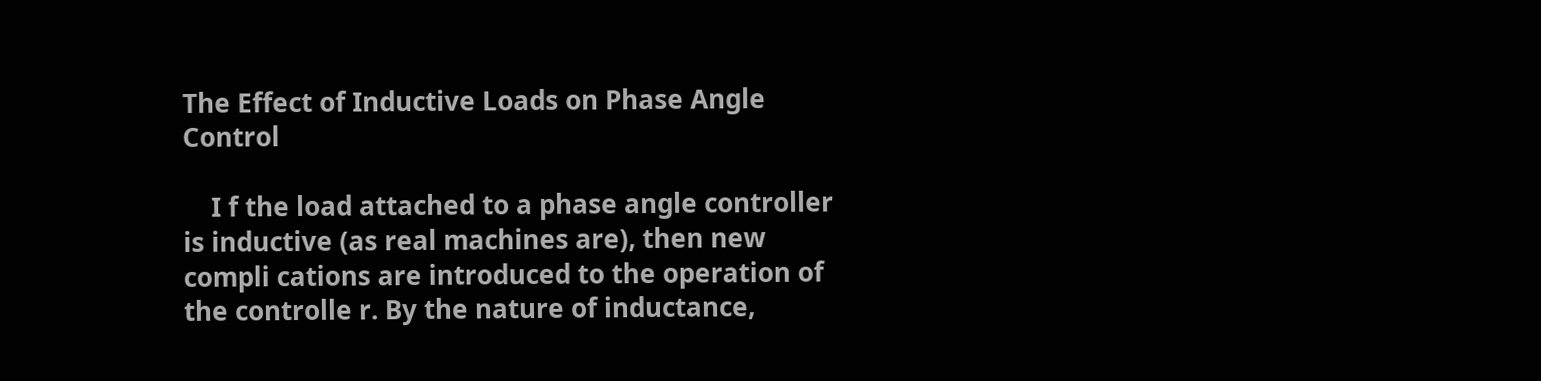The Effect of Inductive Loads on Phase Angle Control

    I f the load attached to a phase angle controller is inductive (as real machines are), then new compli cations are introduced to the operation of the controlle r. By the nature of inductance,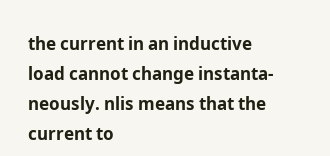the current in an inductive load cannot change instanta-neously. nlis means that the current to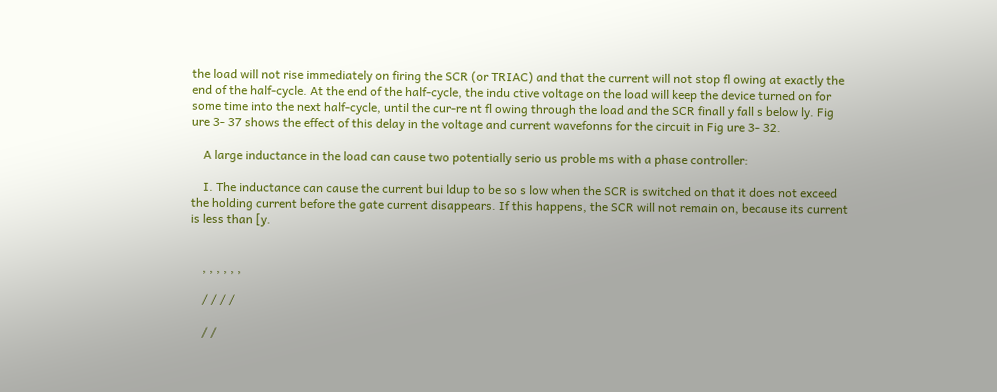the load will not rise immediately on firing the SCR (or TRIAC) and that the current will not stop fl owing at exactly the end of the half-cycle. At the end of the half-cycle, the indu ctive voltage on the load will keep the device turned on for some time into the next half-cycle, until the cur-re nt fl owing through the load and the SCR finall y fall s below ly. Fig ure 3- 37 shows the effect of this delay in the voltage and current wavefonns for the circuit in Fig ure 3- 32.

    A large inductance in the load can cause two potentially serio us proble ms with a phase controller:

    I. The inductance can cause the current bui ldup to be so s low when the SCR is switched on that it does not exceed the holding current before the gate current disappears. If this happens, the SCR will not remain on, because its current is less than [y.


    , , , , , ,

    / / / /

    / /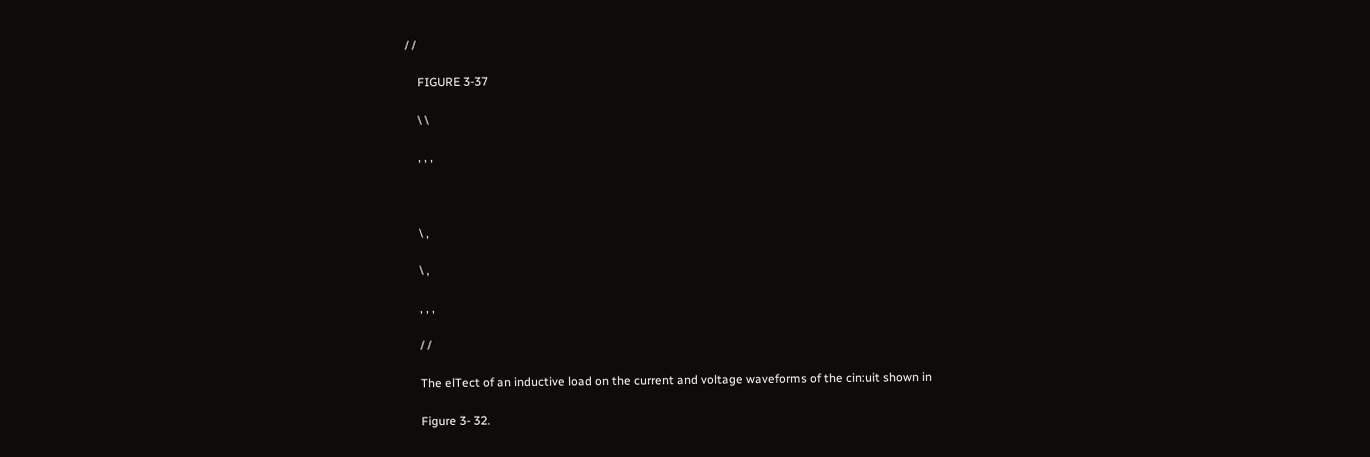/ /

    FIGURE 3-37

    \ \

    , , ,



    \ ,

    \ ,

    , , ,

    / /

    The elTect of an inductive load on the current and voltage waveforms of the cin:uit shown in

    Figure 3- 32.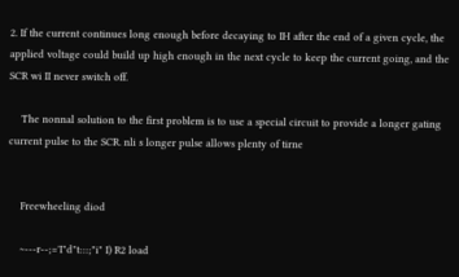2. If the current continues long enough before decaying to IH after the end of a given cycle, the applied voltage could build up high enough in the next cycle to keep the current going, and the SCR wi II never switch off.

    The nonnal solution to the first problem is to use a special circuit to provide a longer gating current pulse to the SCR. nli s longer pulse allows plenty of tirne


    Freewheeling diod

    ~---r--;='I"d"t:::;"i" I) R2 load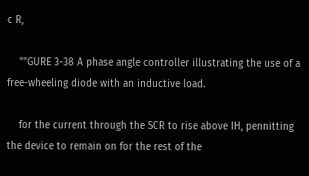c R,

    ""GURE 3-38 A phase angle controller illustrating the use of a free-wheeling diode with an inductive load.

    for the current through the SCR to rise above IH, pennitting the device to remain on for the rest of the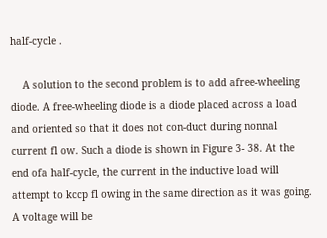half-cycle .

    A solution to the second problem is to add afree-wheeling diode. A free-wheeling diode is a diode placed across a load and oriented so that it does not con-duct during nonnal current fl ow. Such a diode is shown in Figure 3- 38. At the end ofa half-cycle, the current in the inductive load will attempt to kccp fl owing in the same direction as it was going. A voltage will be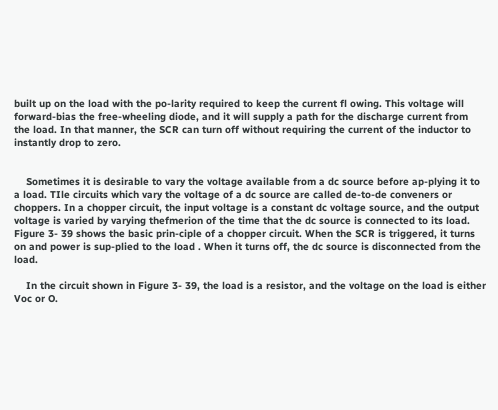built up on the load with the po-larity required to keep the current fl owing. This voltage will forward-bias the free-wheeling diode, and it will supply a path for the discharge current from the load. In that manner, the SCR can turn off without requiring the current of the inductor to instantly drop to zero.


    Sometimes it is desirable to vary the voltage available from a dc source before ap-plying it to a load. TIle circuits which vary the voltage of a dc source are called de-to-de conveners or choppers. In a chopper circuit, the input voltage is a constant dc voltage source, and the output voltage is varied by varying thefmerion of the time that the dc source is connected to its load. Figure 3- 39 shows the basic prin-ciple of a chopper circuit. When the SCR is triggered, it turns on and power is sup-plied to the load . When it turns off, the dc source is disconnected from the load.

    In the circuit shown in Figure 3- 39, the load is a resistor, and the voltage on the load is either Voc or O.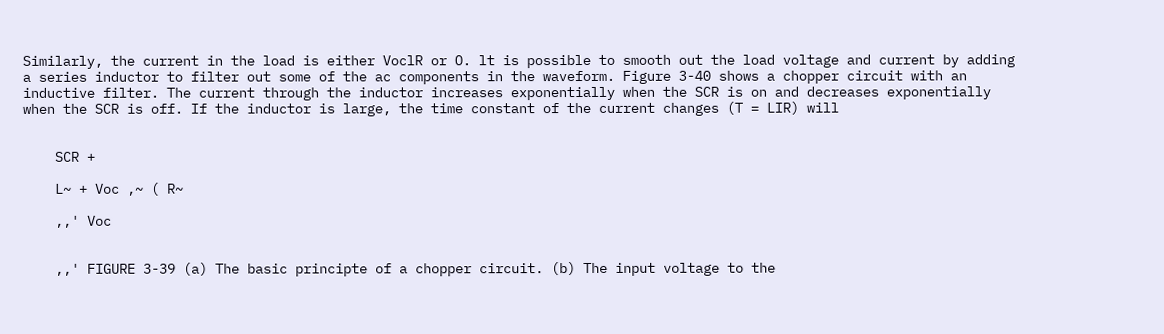Similarly, the current in the load is either VoclR or O. lt is possible to smooth out the load voltage and current by adding a series inductor to filter out some of the ac components in the waveform. Figure 3-40 shows a chopper circuit with an inductive filter. The current through the inductor increases exponentially when the SCR is on and decreases exponentially when the SCR is off. If the inductor is large, the time constant of the current changes (T = LIR) will


    SCR +

    L~ + Voc ,~ ( R~

    ,,' Voc


    ,,' FIGURE 3-39 (a) The basic principte of a chopper circuit. (b) The input voltage to the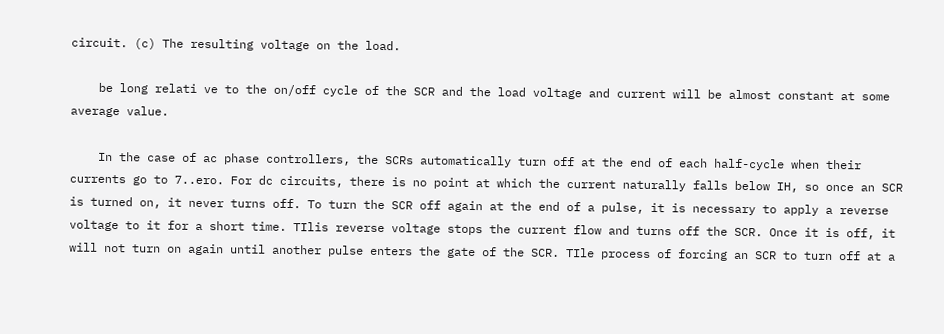circuit. (c) The resulting voltage on the load.

    be long relati ve to the on/off cycle of the SCR and the load voltage and current will be almost constant at some average value.

    In the case of ac phase controllers, the SCRs automatically turn off at the end of each half-cycle when their currents go to 7..ero. For dc circuits, there is no point at which the current naturally falls below IH, so once an SCR is turned on, it never turns off. To turn the SCR off again at the end of a pulse, it is necessary to apply a reverse voltage to it for a short time. TIlis reverse voltage stops the current flow and turns off the SCR. Once it is off, it will not turn on again until another pulse enters the gate of the SCR. TIle process of forcing an SCR to turn off at a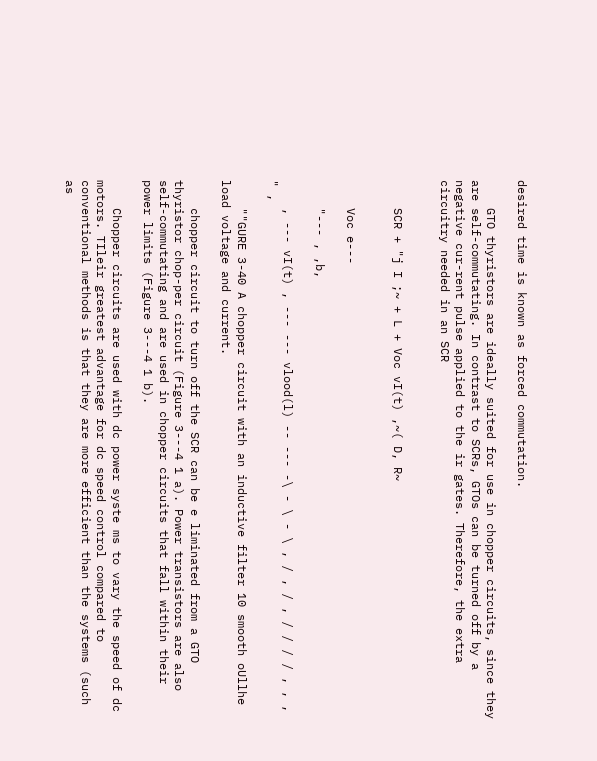desired time is known as forced commutation.

    GTO thyristors are ideally suited for use in chopper circuits, since they are self-commutating. In contrast to SCRs, GTOs can be turned off by a negative cur-rent pulse applied to the ir gates. Therefore, the extra circuitry needed in an SCR


    SCR + "j I ;~ + L + Voc vI(t) ,~( D, R~


    Voc e---

    "--- , ,b,

    , --- vI(t) , --- --- vlood(l) -- --- -\ - \ - \ , / , / , / / / / , , , " ,

    ""GURE 3-40 A chopper circuit with an inductive filter 10 smooth oUllhe load voltage and current.

    chopper circuit to turn off the SCR can be e liminated from a GTO thyristor chop-per circuit (Figure 3---4 1 a). Power transistors are also self-commutating and are used in chopper circuits that fall within their power limits (Figure 3---4 1 b).

    Chopper circuits are used with dc power syste ms to vary the speed of dc motors. TIleir greatest advantage for dc speed control compared to conventional methods is that they are more efficient than the systems (such as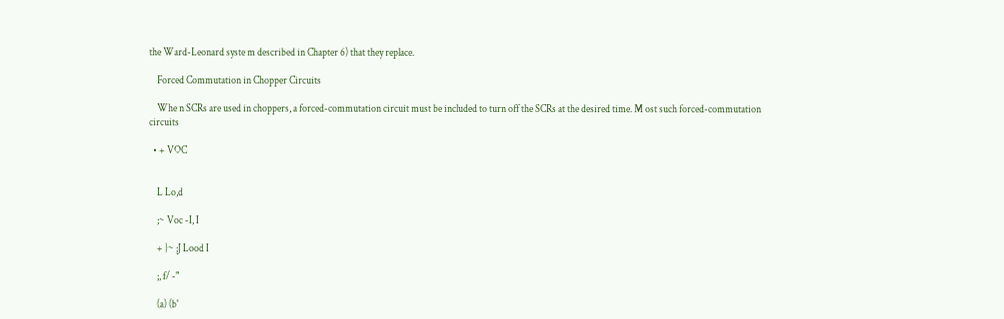the Ward-Leonard syste m described in Chapter 6) that they replace.

    Forced Commutation in Chopper Circuits

    Whe n SCRs are used in choppers, a forced-commutation circuit must be included to turn off the SCRs at the desired time. M ost such forced-commutation circuits

  • + VOC


    L Lo,d

    ;~ Voc -I, I

    + }~ ;J Lood I

    ;, f/ -"

    (a) (b'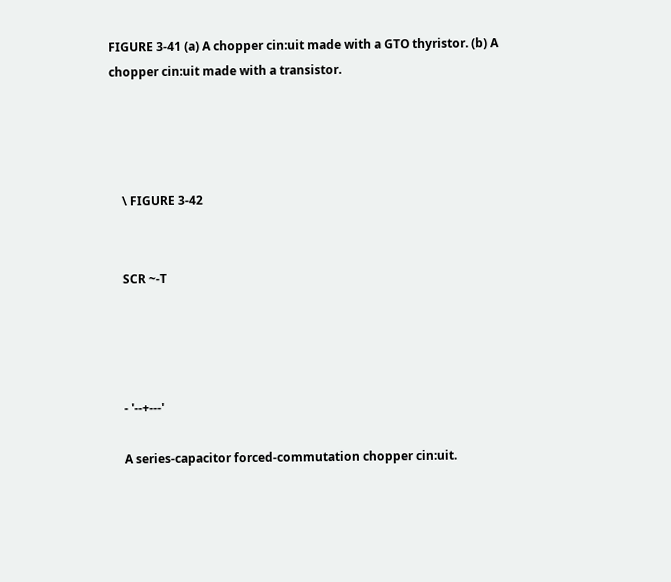FIGURE 3-41 (a) A chopper cin:uit made with a GTO thyristor. (b) A chopper cin:uit made with a transistor.




    \ FIGURE 3-42


    SCR ~-T




    - '--+---'

    A series-capacitor forced-commutation chopper cin:uit.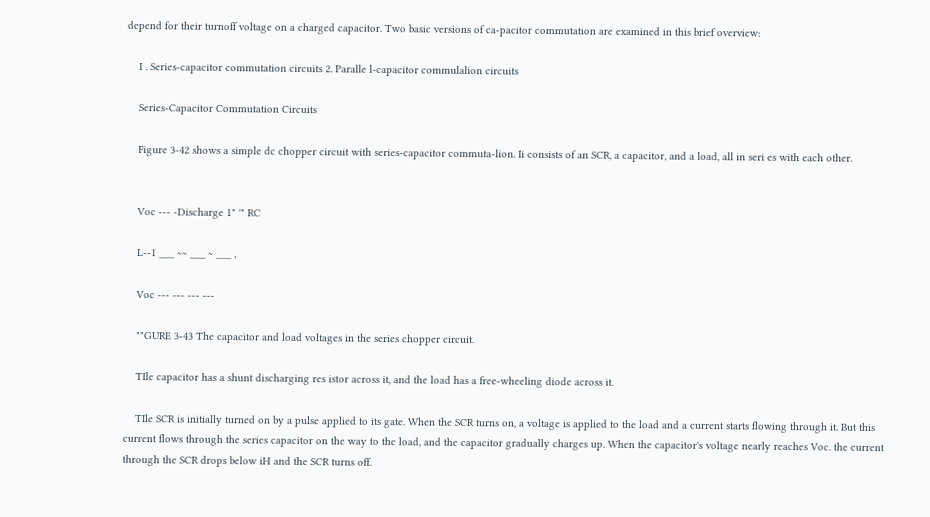depend for their turnoff voltage on a charged capacitor. Two basic versions of ca-pacitor commutation are examined in this brief overview:

    I . Series-capacitor commutation circuits 2. Paralle l-capacitor commulalion circuits

    Series-Capacitor Commutation Circuits

    Figure 3-42 shows a simple dc chopper circuit with series-capacitor commuta-lion. Ii consists of an SCR, a capacitor, and a load, all in seri es with each other.


    Voc --- -Discharge 1" '" RC

    L--1 ___ ~~ ___ ~ ___ ,

    Voc --- --- --- ---

    ""GURE 3-43 The capacitor and load voltages in the series chopper circuit.

    TIle capacitor has a shunt discharging res istor across it, and the load has a free-wheeling diode across it.

    TIle SCR is initially turned on by a pulse applied to its gate. When the SCR turns on, a voltage is applied to the load and a current starts flowing through it. But this current flows through the series capacitor on the way to the load, and the capacitor gradually charges up. When the capacitor's voltage nearly reaches Voc. the current through the SCR drops below iH and the SCR turns off.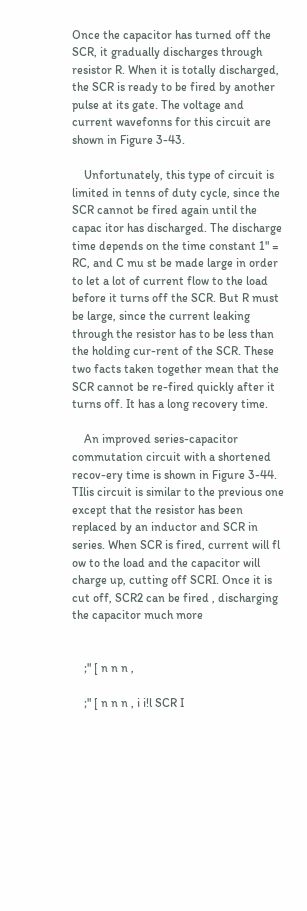Once the capacitor has turned off the SCR, it gradually discharges through resistor R. When it is totally discharged, the SCR is ready to be fired by another pulse at its gate. The voltage and current wavefonns for this circuit are shown in Figure 3-43.

    Unfortunately, this type of circuit is limited in tenns of duty cycle, since the SCR cannot be fired again until the capac itor has discharged. The discharge time depends on the time constant 1" = RC, and C mu st be made large in order to let a lot of current flow to the load before it turns off the SCR. But R must be large, since the current leaking through the resistor has to be less than the holding cur-rent of the SCR. These two facts taken together mean that the SCR cannot be re-fired quickly after it turns off. It has a long recovery time.

    An improved series-capacitor commutation circuit with a shortened recov-ery time is shown in Figure 3-44. TIlis circuit is similar to the previous one except that the resistor has been replaced by an inductor and SCR in series. When SCR is fired, current will fl ow to the load and the capacitor will charge up, cutting off SCRI. Once it is cut off, SCR2 can be fired , discharging the capacitor much more


    ;" [ n n n ,

    ;" [ n n n , i i!l SCR I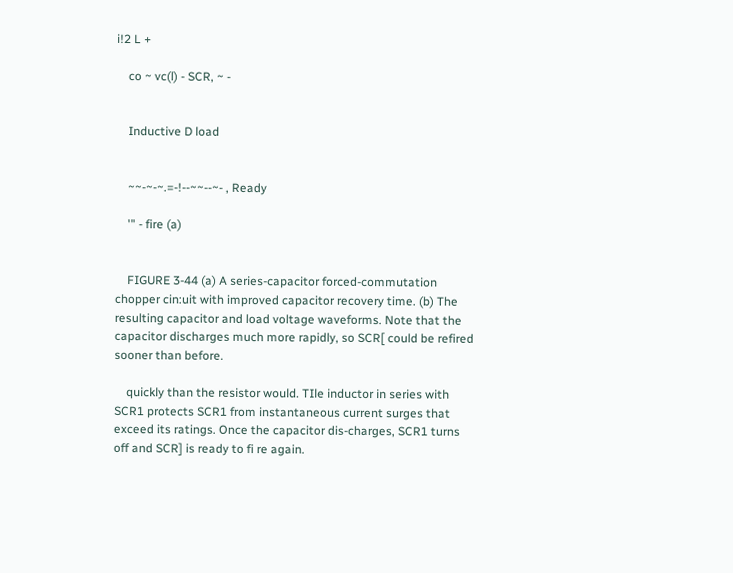i!2 L +

    co ~ vc(l) - SCR, ~ -


    Inductive D load


    ~~-~-~.=-!--~~--~- , Ready

    '" - fire (a)


    FIGURE 3-44 (a) A series-capacitor forced-commutation chopper cin:uit with improved capacitor recovery time. (b) The resulting capacitor and load voltage waveforms. Note that the capacitor discharges much more rapidly, so SCR[ could be refired sooner than before.

    quickly than the resistor would. TIle inductor in series with SCR1 protects SCR1 from instantaneous current surges that exceed its ratings. Once the capacitor dis-charges, SCR1 turns off and SCR] is ready to fi re again.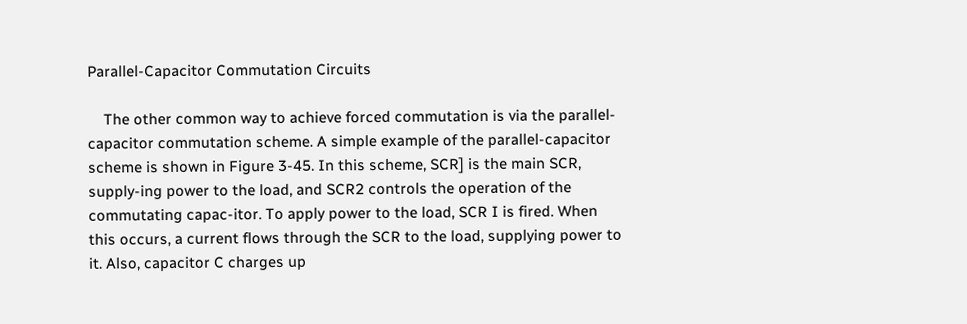Parallel-Capacitor Commutation Circuits

    The other common way to achieve forced commutation is via the parallel-capacitor commutation scheme. A simple example of the parallel-capacitor scheme is shown in Figure 3-45. In this scheme, SCR] is the main SCR, supply-ing power to the load, and SCR2 controls the operation of the commutating capac-itor. To apply power to the load, SCR I is fired. When this occurs, a current flows through the SCR to the load, supplying power to it. Also, capacitor C charges up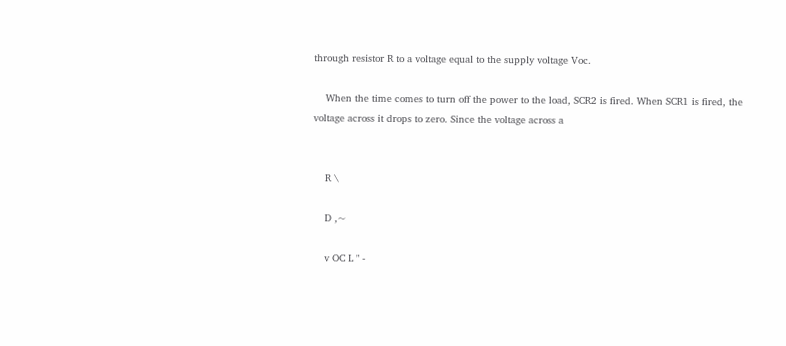through resistor R to a voltage equal to the supply voltage Voc.

    When the time comes to turn off the power to the load, SCR2 is fired. When SCR1 is fired, the voltage across it drops to zero. Since the voltage across a


    R \

    D ,~

    v OC L " -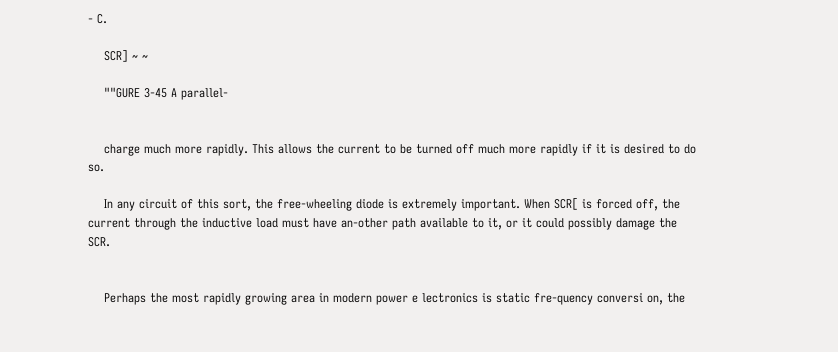- C.

    SCR] ~ ~

    ""GURE 3-45 A parallel-


    charge much more rapidly. This allows the current to be turned off much more rapidly if it is desired to do so.

    In any circuit of this sort, the free-wheeling diode is extremely important. When SCR[ is forced off, the current through the inductive load must have an-other path available to it, or it could possibly damage the SCR.


    Perhaps the most rapidly growing area in modern power e lectronics is static fre-quency conversi on, the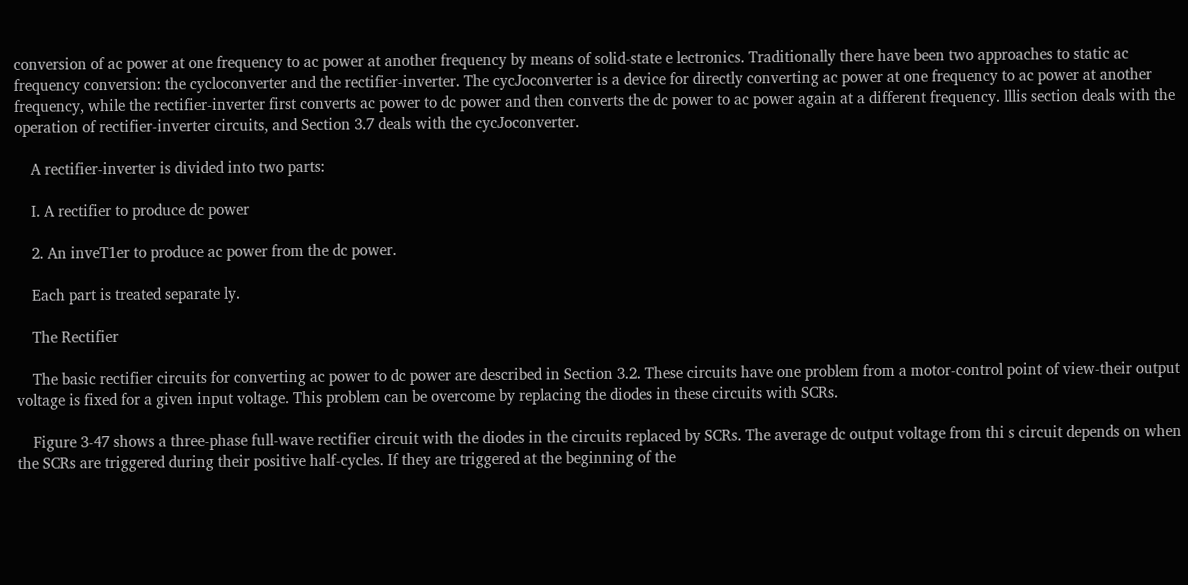conversion of ac power at one frequency to ac power at another frequency by means of solid-state e lectronics. Traditionally there have been two approaches to static ac frequency conversion: the cycloconverter and the rectifier-inverter. The cycJoconverter is a device for directly converting ac power at one frequency to ac power at another frequency, while the rectifier-inverter first converts ac power to dc power and then converts the dc power to ac power again at a different frequency. lllis section deals with the operation of rectifier-inverter circuits, and Section 3.7 deals with the cycJoconverter.

    A rectifier-inverter is divided into two parts:

    I. A rectifier to produce dc power

    2. An inveT1er to produce ac power from the dc power.

    Each part is treated separate ly.

    The Rectifier

    The basic rectifier circuits for converting ac power to dc power are described in Section 3.2. These circuits have one problem from a motor-control point of view-their output voltage is fixed for a given input voltage. This problem can be overcome by replacing the diodes in these circuits with SCRs.

    Figure 3-47 shows a three-phase full-wave rectifier circuit with the diodes in the circuits replaced by SCRs. The average dc output voltage from thi s circuit depends on when the SCRs are triggered during their positive half-cycles. If they are triggered at the beginning of the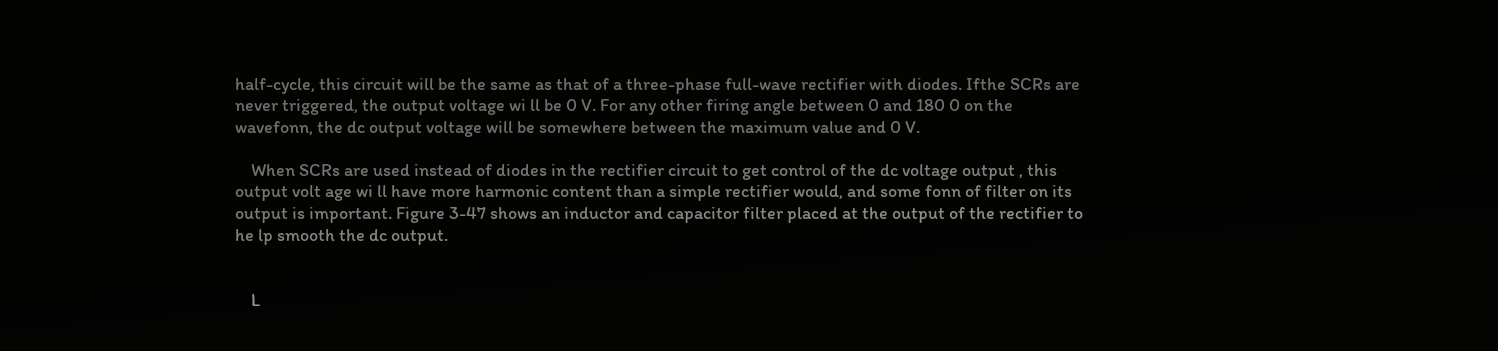half-cycle, this circuit will be the same as that of a three-phase full-wave rectifier with diodes. Ifthe SCRs are never triggered, the output voltage wi ll be 0 V. For any other firing angle between 0 and 180 0 on the wavefonn, the dc output voltage will be somewhere between the maximum value and 0 V.

    When SCRs are used instead of diodes in the rectifier circuit to get control of the dc voltage output , this output volt age wi ll have more harmonic content than a simple rectifier would, and some fonn of filter on its output is important. Figure 3-47 shows an inductor and capacitor filter placed at the output of the rectifier to he lp smooth the dc output.


    L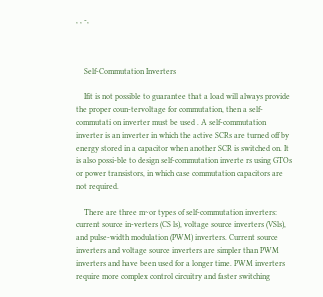, , -,



    Self-Commutation Inverters

    Ifit is not possible to guarantee that a load will always provide the proper coun-tervoltage for commutation, then a self-commutati on inverter must be used . A self-commutation inverter is an inverter in which the active SCRs are turned off by energy stored in a capacitor when another SCR is switched on. It is also possi-ble to design self-commutation inverte rs using GTOs or power transistors, in which case commutation capacitors are not required.

    There are three m~or types of self-commutation inverters: current source in-verters (CS ls), voltage source inverters (VSls), and pulse-width modulation (PWM) inverters. Current source inverters and voltage source inverters are simpler than PWM inverters and have been used for a longer time. PWM inverters require more complex control circuitry and faster switching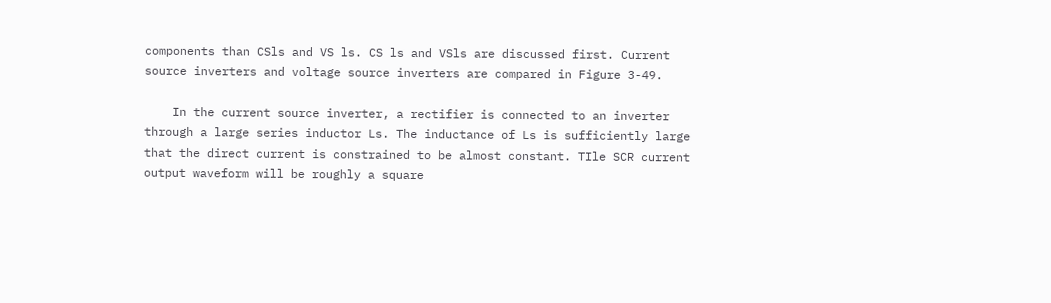components than CSls and VS ls. CS ls and VSls are discussed first. Current source inverters and voltage source inverters are compared in Figure 3-49.

    In the current source inverter, a rectifier is connected to an inverter through a large series inductor Ls. The inductance of Ls is sufficiently large that the direct current is constrained to be almost constant. TIle SCR current output waveform will be roughly a square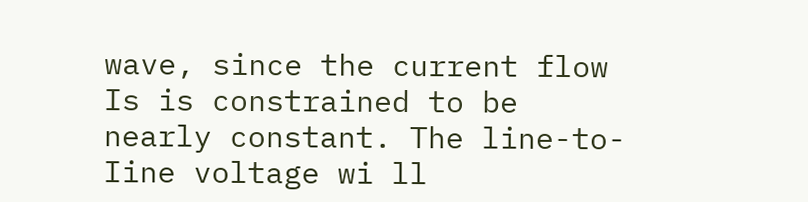wave, since the current flow Is is constrained to be nearly constant. The line-to-Iine voltage wi ll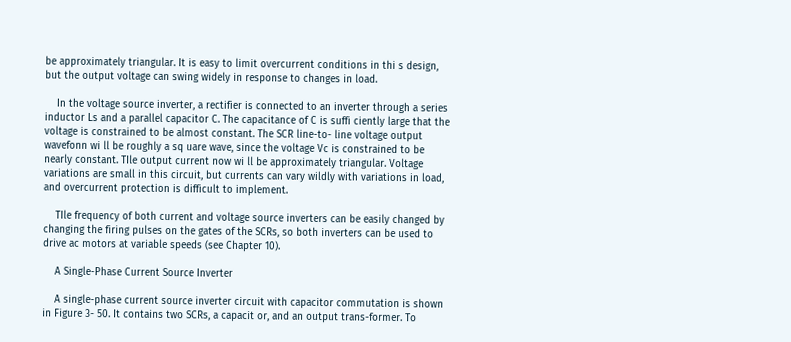be approximately triangular. It is easy to limit overcurrent conditions in thi s design, but the output voltage can swing widely in response to changes in load.

    In the voltage source inverter, a rectifier is connected to an inverter through a series inductor Ls and a parallel capacitor C. The capacitance of C is suffi ciently large that the voltage is constrained to be almost constant. The SCR line-to- line voltage output wavefonn wi ll be roughly a sq uare wave, since the voltage Vc is constrained to be nearly constant. TIle output current now wi ll be approximately triangular. Voltage variations are small in this circuit, but currents can vary wildly with variations in load, and overcurrent protection is difficult to implement.

    TIle frequency of both current and voltage source inverters can be easily changed by changing the firing pulses on the gates of the SCRs, so both inverters can be used to drive ac motors at variable speeds (see Chapter 10).

    A Single-Phase Current Source Inverter

    A single-phase current source inverter circuit with capacitor commutation is shown in Figure 3- 50. It contains two SCRs, a capacit or, and an output trans-former. To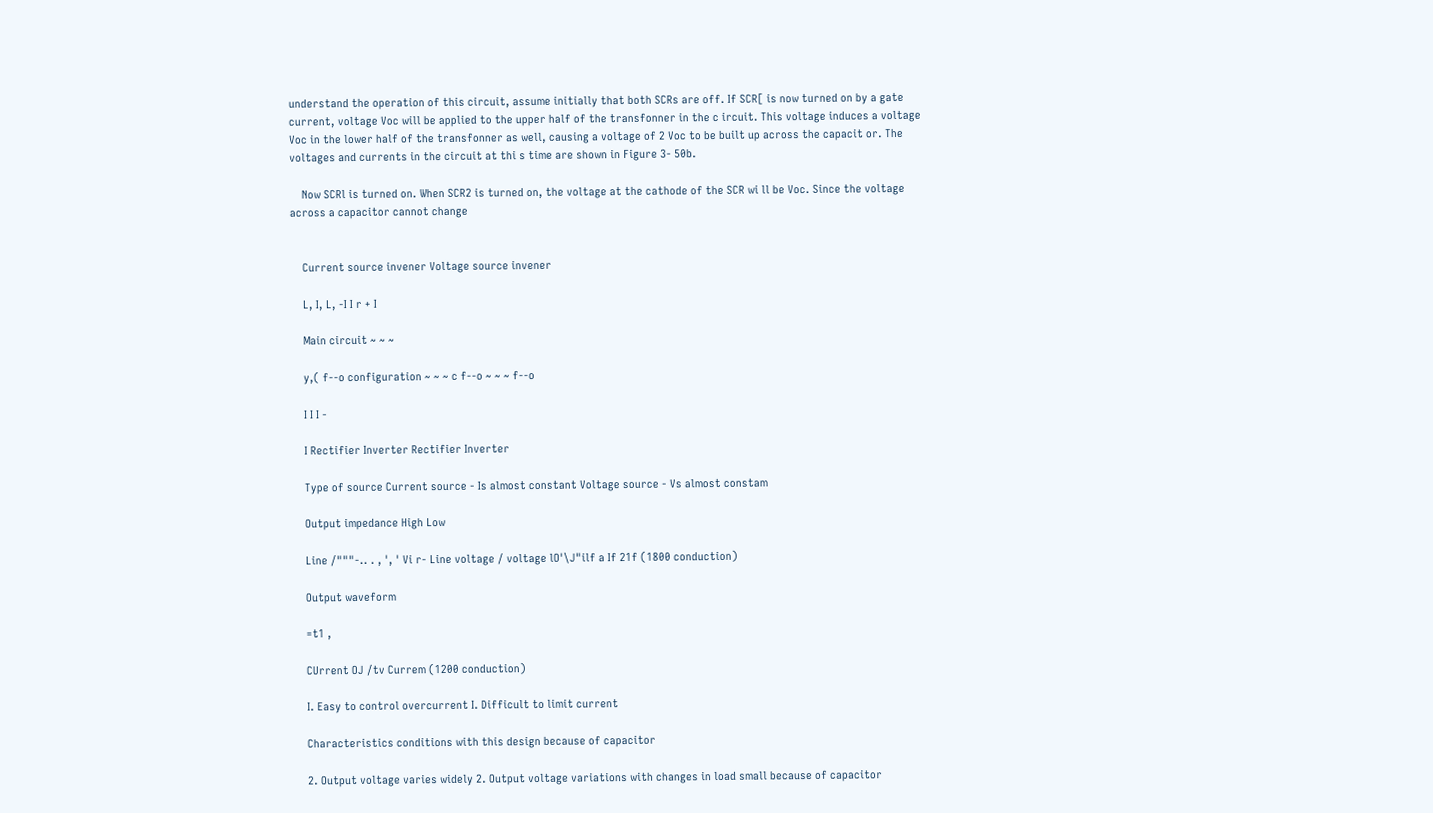understand the operation of this circuit, assume initially that both SCRs are off. If SCR[ is now turned on by a gate current, voltage Voc will be applied to the upper half of the transfonner in the c ircuit. This voltage induces a voltage Voc in the lower half of the transfonner as well, causing a voltage of 2 Voc to be built up across the capacit or. The voltages and currents in the circuit at thi s time are shown in Figure 3- 50b.

    Now SCRl is turned on. When SCR2 is turned on, the voltage at the cathode of the SCR wi ll be Voc. Since the voltage across a capacitor cannot change


    Current source invener Voltage source invener

    L, I, L, -I I r + I

    Main circuit ~ ~ ~

    y,( f--o configuration ~ ~ ~ c f--o ~ ~ ~ f--o

    I I I -

    I Rectifier Inverter Rectifier Inverter

    Type of source Current source - Is almost constant Voltage source - Vs almost constam

    Output impedance High Low

    Line /"""-.. . , ', ' Vi r- Line voltage / voltage lO'\J"ilf a If 21f (1800 conduction)

    Output waveform

    =t1 ,

    CUrrent OJ /tv Currem (1200 conduction)

    I. Easy to control overcurrent I. Difficult to limit current

    Characteristics conditions with this design because of capacitor

    2. Output voltage varies widely 2. Output voltage variations with changes in load small because of capacitor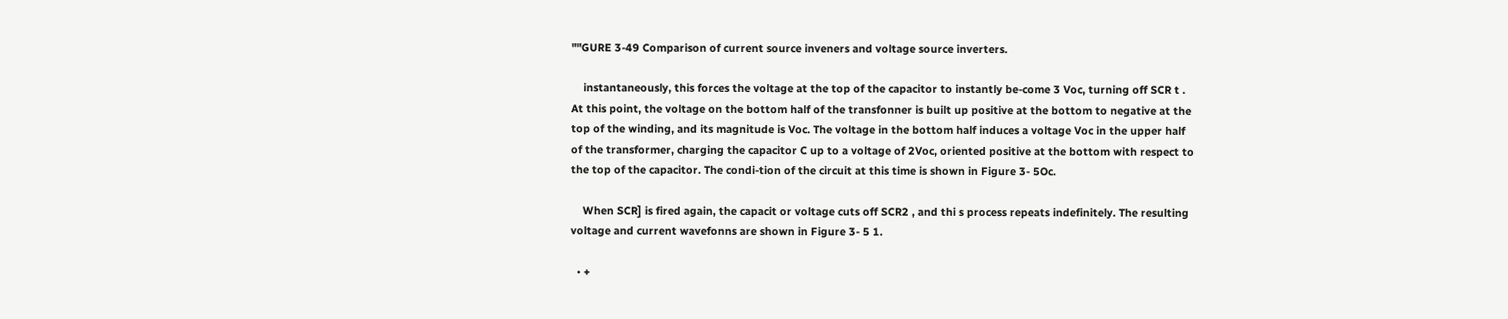""GURE 3-49 Comparison of current source inveners and voltage source inverters.

    instantaneously, this forces the voltage at the top of the capacitor to instantly be-come 3 Voc, turning off SCR t . At this point, the voltage on the bottom half of the transfonner is built up positive at the bottom to negative at the top of the winding, and its magnitude is Voc. The voltage in the bottom half induces a voltage Voc in the upper half of the transformer, charging the capacitor C up to a voltage of 2Voc, oriented positive at the bottom with respect to the top of the capacitor. The condi-tion of the circuit at this time is shown in Figure 3- 5Oc.

    When SCR] is fired again, the capacit or voltage cuts off SCR2 , and thi s process repeats indefinitely. The resulting voltage and current wavefonns are shown in Figure 3- 5 1.

  • +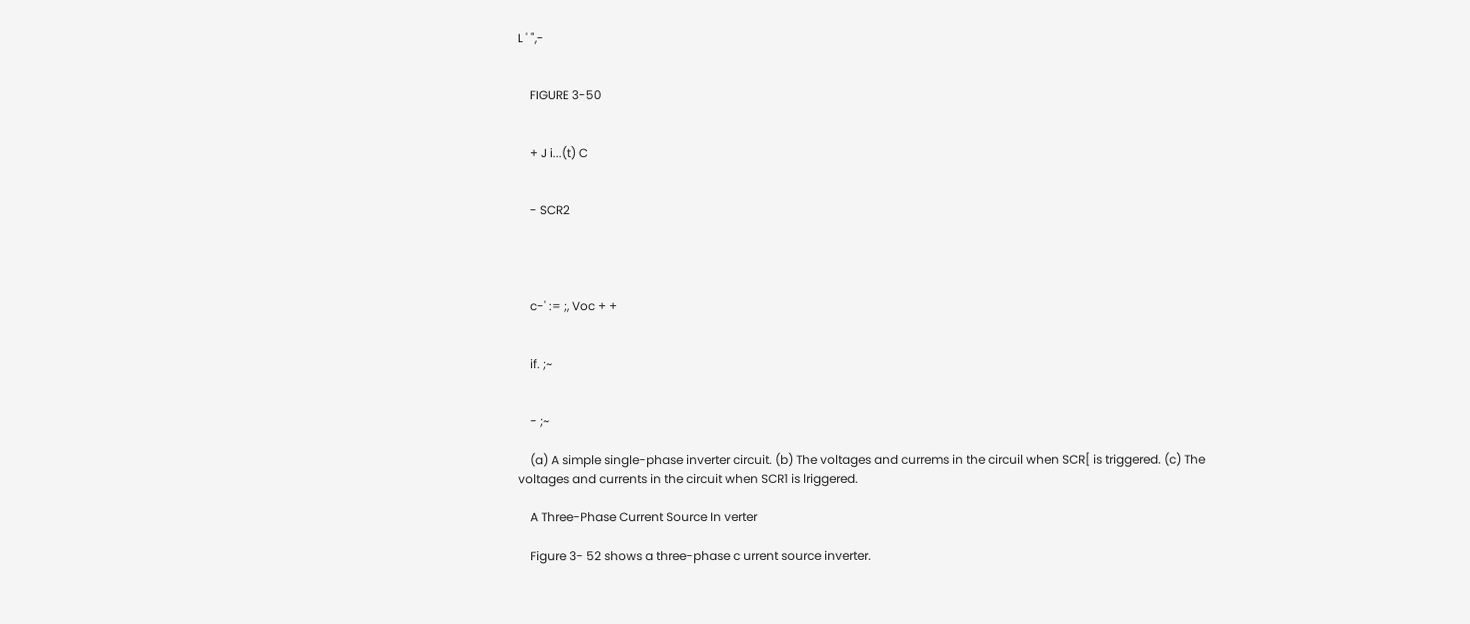L ' ",-


    FIGURE 3-50


    + J i...(t) C


    - SCR2




    c-' := ;, Voc + +


    if. ;~


    - ;~

    (a) A simple single-phase inverter circuit. (b) The voltages and currems in the circuil when SCR[ is triggered. (c) The voltages and currents in the circuit when SCR1 is lriggered.

    A Three-Phase Current Source In verter

    Figure 3- 52 shows a three-phase c urrent source inverter.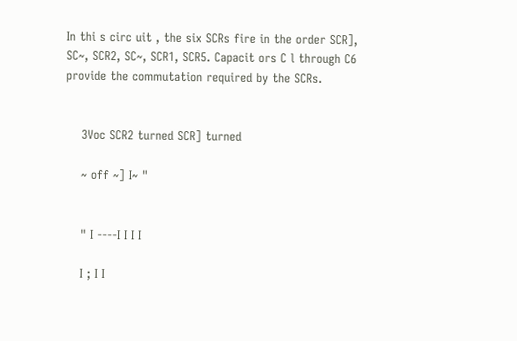In thi s circ uit , the six SCRs fire in the order SCR], SC~, SCR2, SC~, SCR1, SCR5. Capacit ors C l through C6 provide the commutation required by the SCRs.


    3Voc SCR2 turned SCR] turned

    ~ off ~] I~ "


    " I ----I I I I

    I ; I I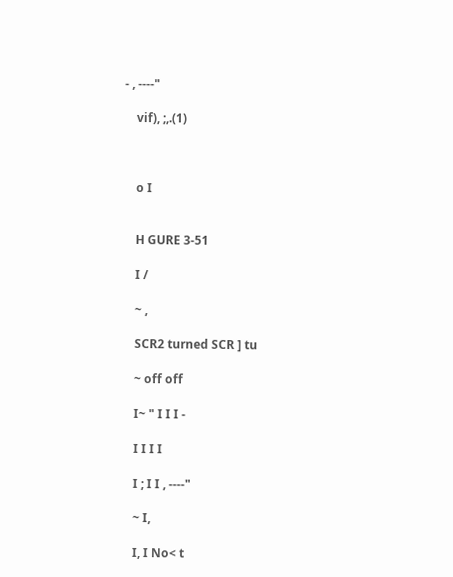- , ----"

    vif), ;,.(1)



    o I


    H GURE 3-51

    I /

    ~ ,

    SCR2 turned SCR ] tu

    ~ off off

    I~ " I I I -

    I I I I

    I ; I I , ----"

    ~ I,

    I, I No< t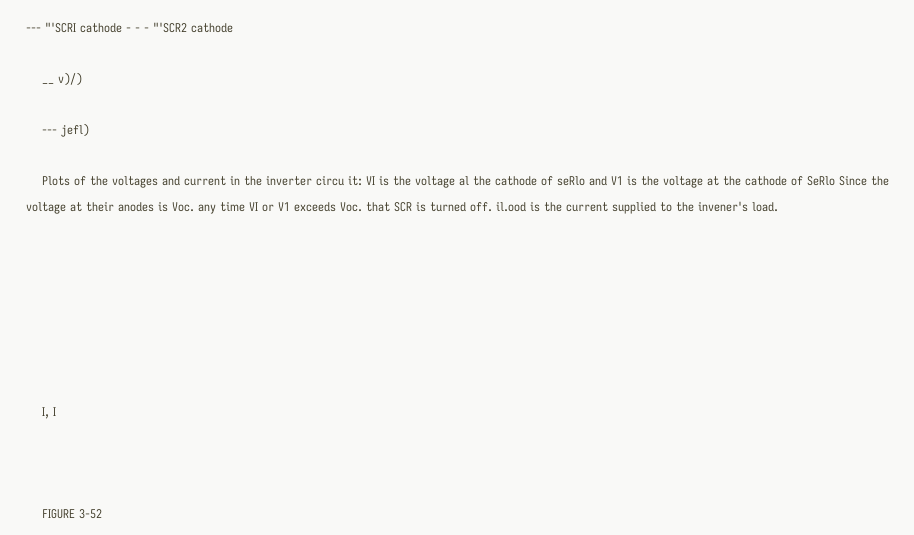--- "'SCRI cathode - - - "'SCR2 cathode

    __ v)/)

    --- jefl)

    Plots of the voltages and current in the inverter circu it: VI is the voltage al the cathode of seRlo and V1 is the voltage at the cathode of SeRlo Since the voltage at their anodes is Voc. any time VI or V1 exceeds Voc. that SCR is turned off. il.ood is the current supplied to the invener's load.







    I, I



    FIGURE 3-52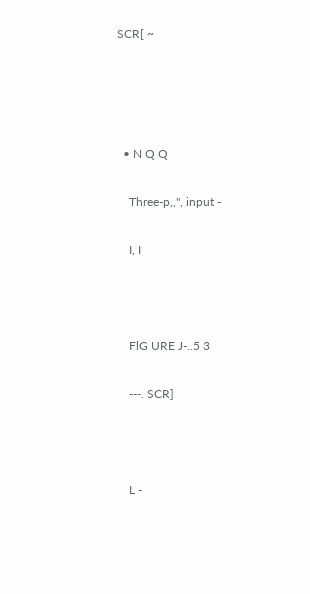SCR[ ~




  • N Q Q

    Three-p,,", input -

    I, I



    FlG URE J-..5 3

    ---. SCR]



    L -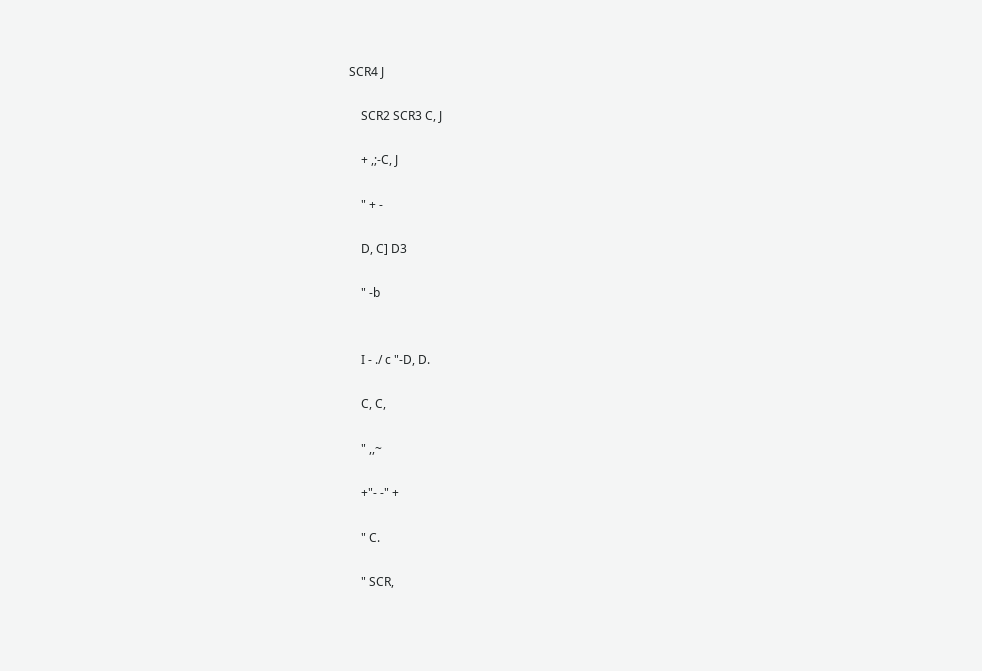SCR4 J

    SCR2 SCR3 C, J

    + ,;-C, J

    " + -

    D, C] D3

    " -b


    I - ./ c "-D, D.

    C, C,

    " ,,~

    +"- -" +

    " C.

    " SCR,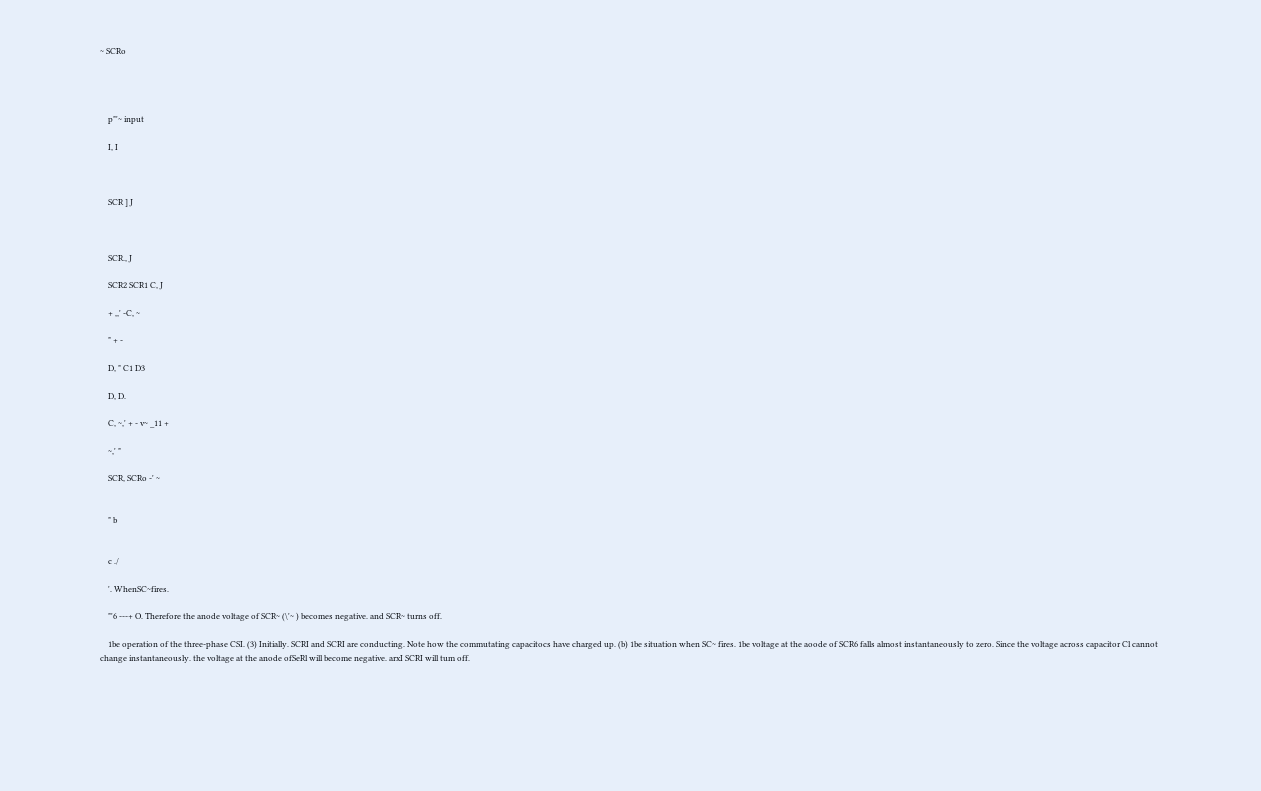~ SCRo




    p"'~ input

    I, I



    SCR ] J



    SCR., J

    SCR2 SCR1 C, J

    + ,,' -C, ~

    " + -

    D, " C1 D3

    D, D.

    C, ~,' + - v~ _11 +

    ~,' "

    SCR, SCRo -' ~


    " b


    c ./

    '. WhenSC~fires.

    "'6 ---+ O. Therefore the anode voltage of SCR~ (\'~ ) becomes negative. and SCR~ turns off.

    1be operation of the three-phase CSI. (3) Initially. SCRI and SCRI are conducting. Note how the commutating capacitocs have charged up. (b) 1be situation when SC~ fires. 1be voltage at the aoode of SCR6 falls almost instantaneously to zero. Since the voltage across capacitor Cl cannot change instantaneously. the voltage at the anode ofSeRl will become negative. arxI SCRI will tum off.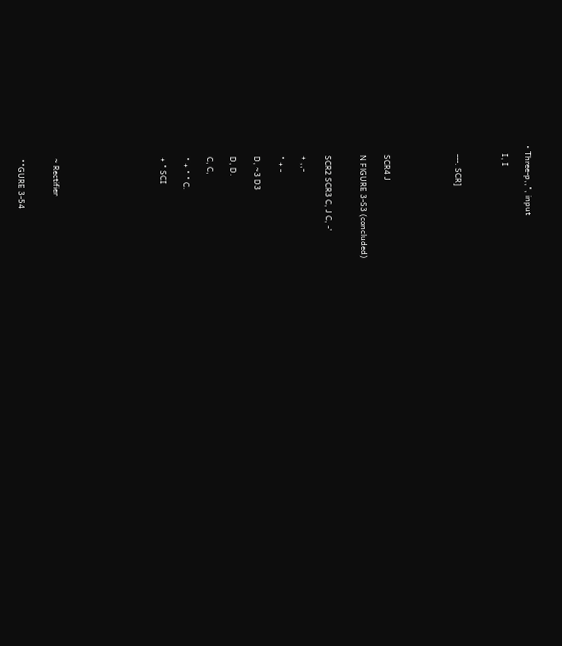• Three-p,,", input

    I, I



    ---. SCR]





    SCR4 J

    N FlGURE 3-S3 (concluded)


    SCR2 SCR3 C, J C, -'

    + ,,-

    " + -

    D, ~3 D3

    D, D.

    C, C,

    " + " " C.

    + " SCI








    ~ Rectifier


    ""GURE 3-54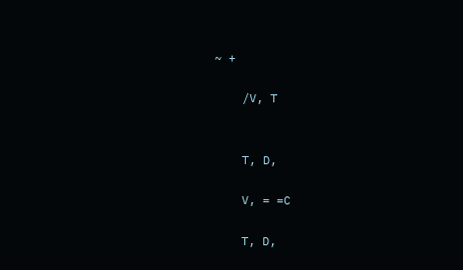~ +

    /V, T


    T, D,

    V, = =C

    T, D,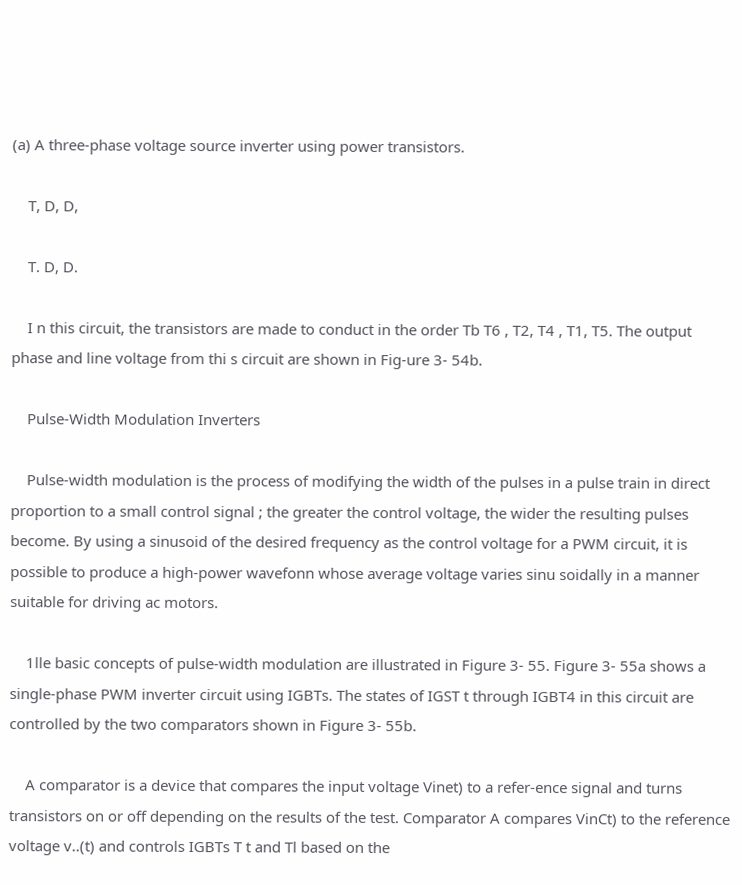(a) A three-phase voltage source inverter using power transistors.

    T, D, D,

    T. D, D.

    I n this circuit, the transistors are made to conduct in the order Tb T6 , T2, T4 , T1, T5. The output phase and line voltage from thi s circuit are shown in Fig-ure 3- 54b.

    Pulse-Width Modulation Inverters

    Pulse-width modulation is the process of modifying the width of the pulses in a pulse train in direct proportion to a small control signal ; the greater the control voltage, the wider the resulting pulses become. By using a sinusoid of the desired frequency as the control voltage for a PWM circuit, it is possible to produce a high-power wavefonn whose average voltage varies sinu soidally in a manner suitable for driving ac motors.

    1lle basic concepts of pulse-width modulation are illustrated in Figure 3- 55. Figure 3- 55a shows a single-phase PWM inverter circuit using IGBTs. The states of IGST t through IGBT4 in this circuit are controlled by the two comparators shown in Figure 3- 55b.

    A comparator is a device that compares the input voltage Vinet) to a refer-ence signal and turns transistors on or off depending on the results of the test. Comparator A compares VinCt) to the reference voltage v..(t) and controls IGBTs T t and Tl based on the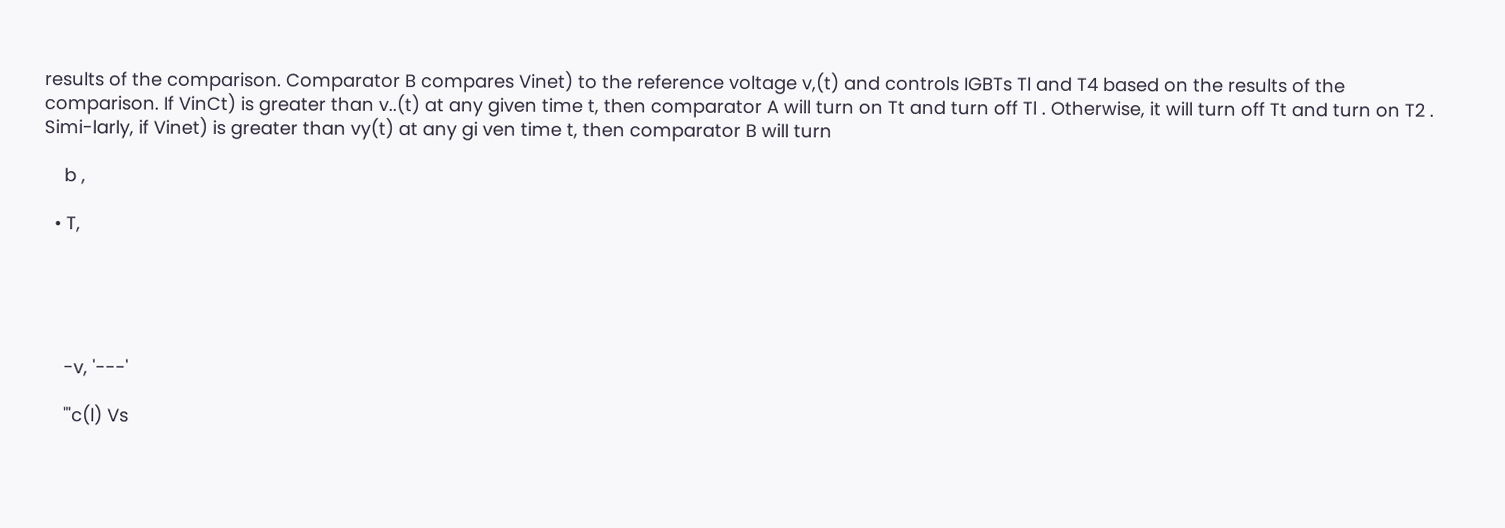results of the comparison. Comparator B compares Vinet) to the reference voltage v,(t) and controls IGBTs Tl and T4 based on the results of the comparison. If VinCt) is greater than v..(t) at any given time t, then comparator A will turn on Tt and turn off Tl . Otherwise, it will turn off Tt and turn on T2 . Simi-larly, if Vinet) is greater than vy(t) at any gi ven time t, then comparator B will turn

    b ,

  • T,





    -v, '---'

    "'c(l) Vs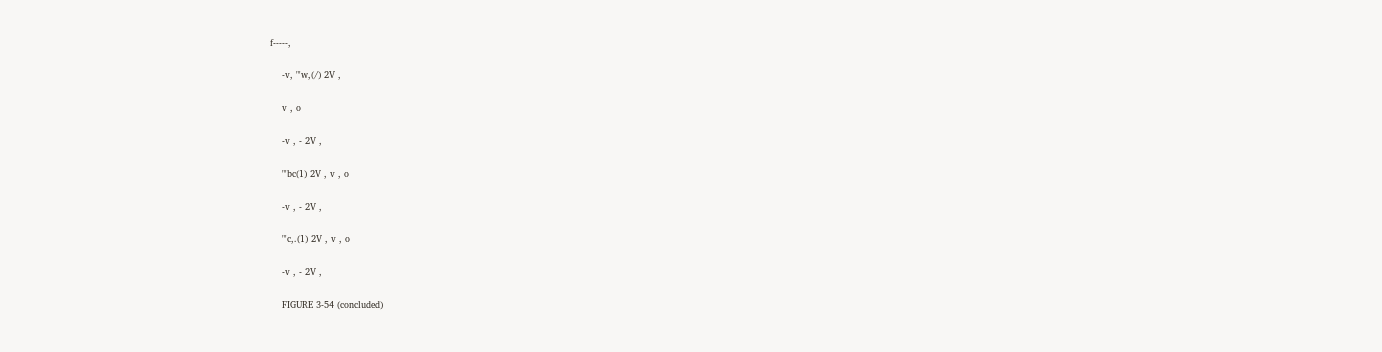f-----,

    -v, "'w,(/) 2V ,

    v , o

    -v , - 2V ,

    "'bc(1) 2V , v , o

    -v , - 2V ,

    "'c,.(1) 2V , v , o

    -v , - 2V ,

    FIGURE 3-54 (concluded)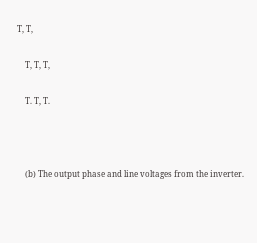T, T,

    T, T, T,

    T. T, T.



    (b) The output phase and line voltages from the inverter.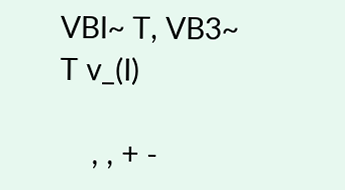VBI~ T, VB3~ T v_(I)

    , , + -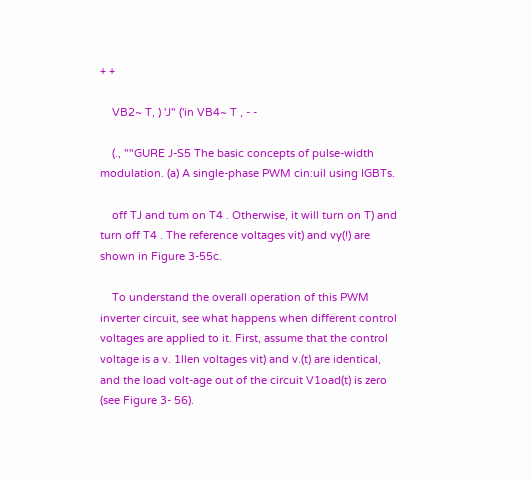+ +

    VB2~ T, ) 'J" ('in VB4~ T , - -

    (., ""GURE J-S5 The basic concepts of pulse-width modulation. (a) A single-phase PWM cin:uil using IGBTs.

    off TJ and tum on T4 . Otherwise, it will turn on T) and turn off T4 . The reference voltages vit) and vy(!) are shown in Figure 3-55c.

    To understand the overall operation of this PWM inverter circuit, see what happens when different control voltages are applied to it. First, assume that the control voltage is a v. 1llen voltages vit) and v.(t) are identical, and the load volt-age out of the circuit V1oad(t) is zero (see Figure 3- 56).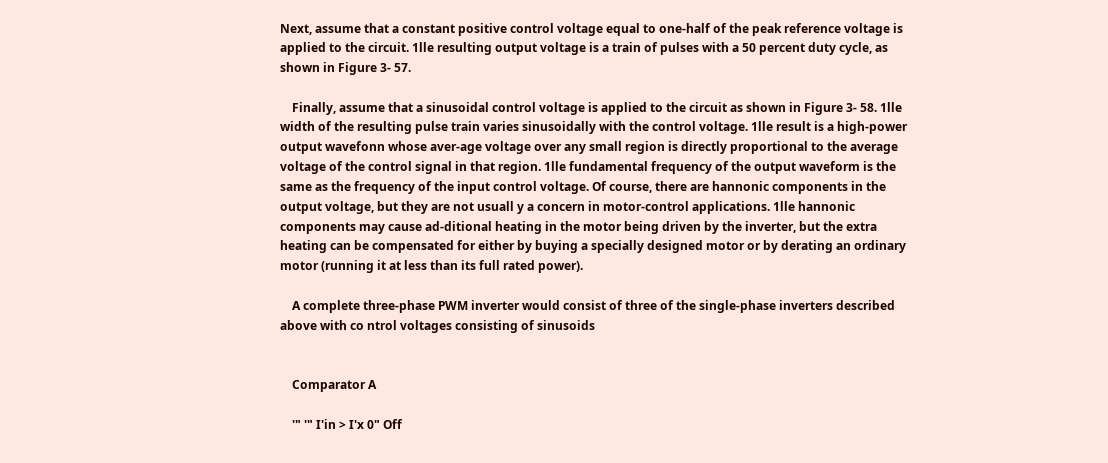Next, assume that a constant positive control voltage equal to one-half of the peak reference voltage is applied to the circuit. 1lle resulting output voltage is a train of pulses with a 50 percent duty cycle, as shown in Figure 3- 57.

    Finally, assume that a sinusoidal control voltage is applied to the circuit as shown in Figure 3- 58. 1lle width of the resulting pulse train varies sinusoidally with the control voltage. 1lle result is a high-power output wavefonn whose aver-age voltage over any small region is directly proportional to the average voltage of the control signal in that region. 1lle fundamental frequency of the output waveform is the same as the frequency of the input control voltage. Of course, there are hannonic components in the output voltage, but they are not usuall y a concern in motor-control applications. 1lle hannonic components may cause ad-ditional heating in the motor being driven by the inverter, but the extra heating can be compensated for either by buying a specially designed motor or by derating an ordinary motor (running it at less than its full rated power).

    A complete three-phase PWM inverter would consist of three of the single-phase inverters described above with co ntrol voltages consisting of sinusoids


    Comparator A

    '" '" I'in > I'x 0" Off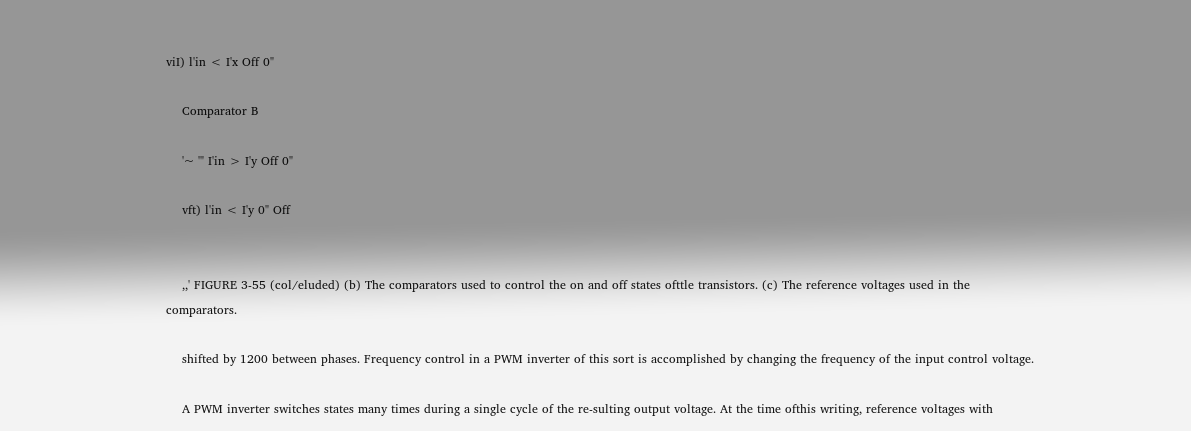viI) l'in < I'x Off 0"

    Comparator B

    '~ '" I'in > I'y Off 0"

    vft) l'in < I'y 0" Off


    ,,' FIGURE 3-55 (col/eluded) (b) The comparators used to control the on and off states ofttle transistors. (c) The reference voltages used in the comparators.

    shifted by 1200 between phases. Frequency control in a PWM inverter of this sort is accomplished by changing the frequency of the input control voltage.

    A PWM inverter switches states many times during a single cycle of the re-sulting output voltage. At the time ofthis writing, reference voltages with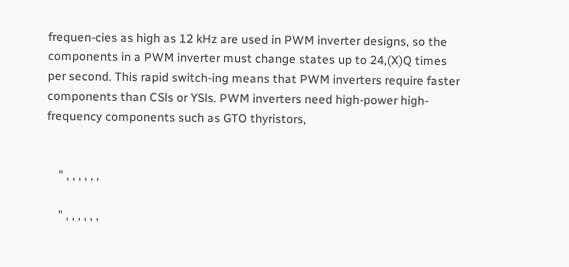frequen-cies as high as 12 kHz are used in PWM inverter designs, so the components in a PWM inverter must change states up to 24,(X)Q times per second. This rapid switch-ing means that PWM inverters require faster components than CSls or YSls. PWM inverters need high-power high-frequency components such as GTO thyristors,


    " , , , , , ,

    " , , , , , ,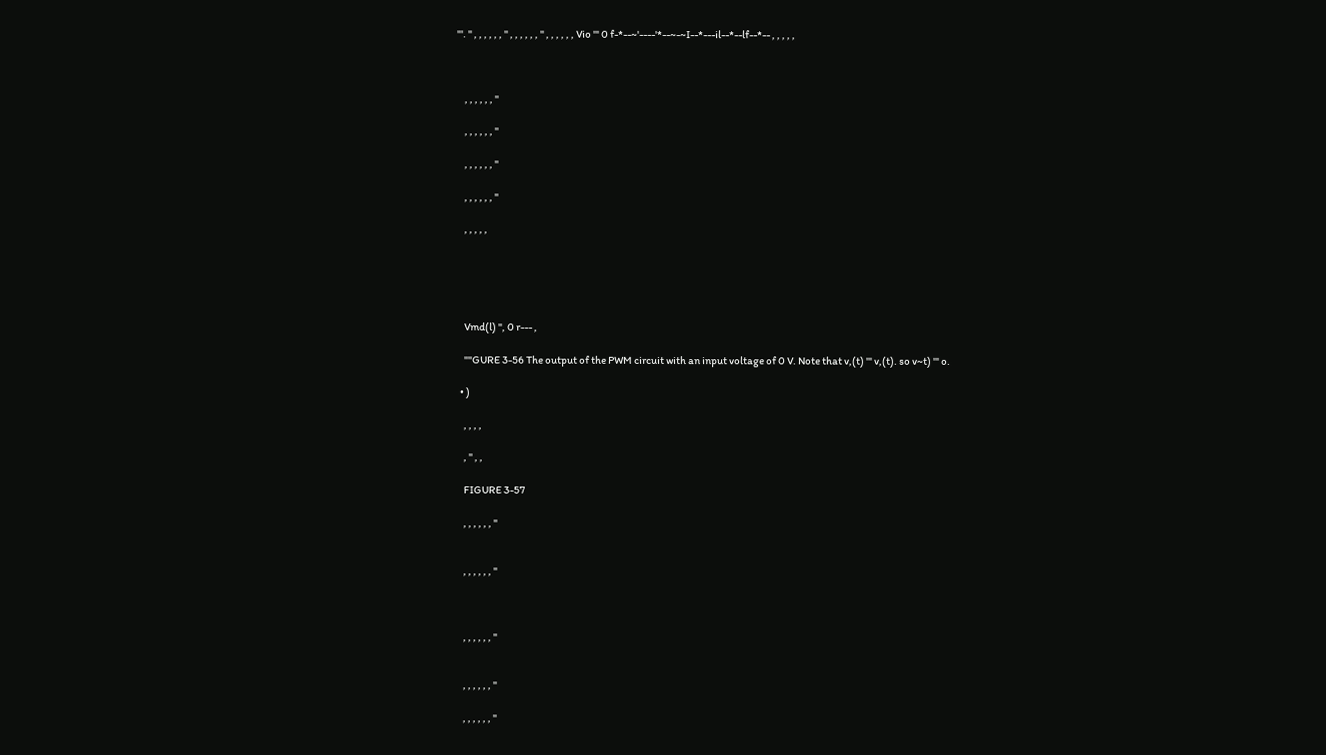"'. " , , , , , , " , , , , , , " , , , , , , Vio '" 0 f-*--~'----'*--~-~I--*---il--*--lf--*-- , , , , ,



    , , , , , , "

    , , , , , , "

    , , , , , , "

    , , , , , , "

    , , , , ,





    Vmd(l) ", 0 r--- ,

    ""GURE 3-56 The output of the PWM circuit with an input voltage of 0 V. Note that v,(t) '" v,(t). so v~t) '" o.

  • )

    , , , ,

    , " , ,

    FIGURE 3-57

    , , , , , , "


    , , , , , , "



    , , , , , , "


    , , , , , , "

    , , , , , , "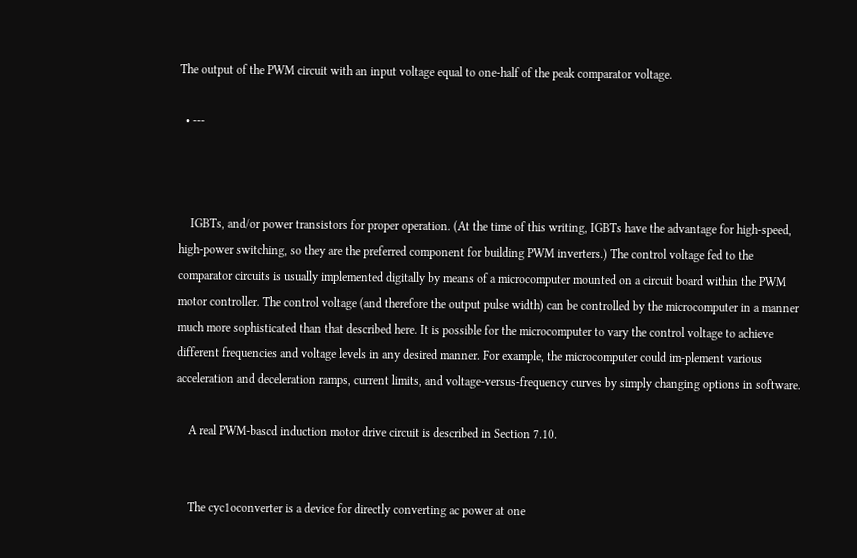The output of the PWM circuit with an input voltage equal to one-half of the peak comparator voltage.

  • ---



    IGBTs, and/or power transistors for proper operation. (At the time of this writing, IGBTs have the advantage for high-speed, high-power switching, so they are the preferred component for building PWM inverters.) The control voltage fed to the comparator circuits is usually implemented digitally by means of a microcomputer mounted on a circuit board within the PWM motor controller. The control voltage (and therefore the output pulse width) can be controlled by the microcomputer in a manner much more sophisticated than that described here. It is possible for the microcomputer to vary the control voltage to achieve different frequencies and voltage levels in any desired manner. For example, the microcomputer could im-plement various acceleration and deceleration ramps, current limits, and voltage-versus-frequency curves by simply changing options in software.

    A real PWM-bascd induction motor drive circuit is described in Section 7.10.


    The cyc1oconverter is a device for directly converting ac power at one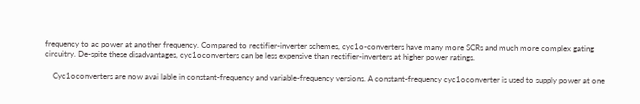frequency to ac power at another frequency. Compared to rectifier-inverter schemes, cyc1o-converters have many more SCRs and much more complex gating circuitry. De-spite these disadvantages, cyc1oconverters can be less expensive than rectifier-inverters at higher power ratings.

    Cyc1oconverters are now avai lable in constant-frequency and variable-frequency versions. A constant-frequency cyc1oconverter is used to supply power at one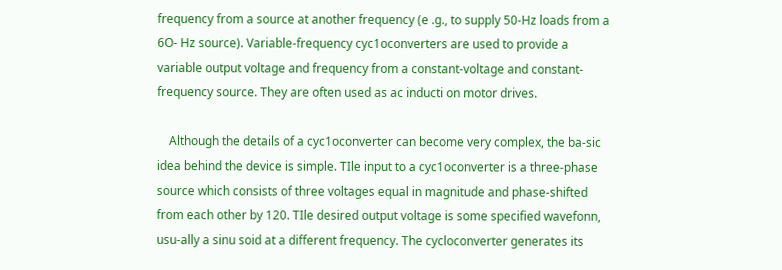frequency from a source at another frequency (e .g., to supply 50-Hz loads from a 6O- Hz source). Variable-frequency cyc1oconverters are used to provide a variable output voltage and frequency from a constant-voltage and constant-frequency source. They are often used as ac inducti on motor drives.

    Although the details of a cyc1oconverter can become very complex, the ba-sic idea behind the device is simple. TIle input to a cyc1oconverter is a three-phase source which consists of three voltages equal in magnitude and phase-shifted from each other by 120. TIle desired output voltage is some specified wavefonn, usu-ally a sinu soid at a different frequency. The cycloconverter generates its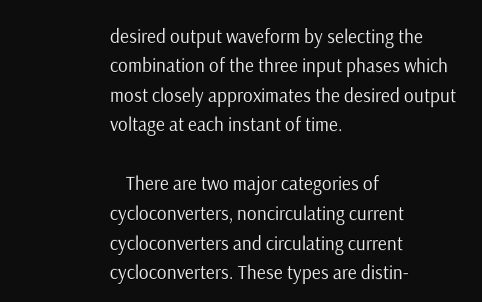desired output waveform by selecting the combination of the three input phases which most closely approximates the desired output voltage at each instant of time.

    There are two major categories of cycloconverters, noncirculating current cycloconverters and circulating current cycloconverters. These types are distin-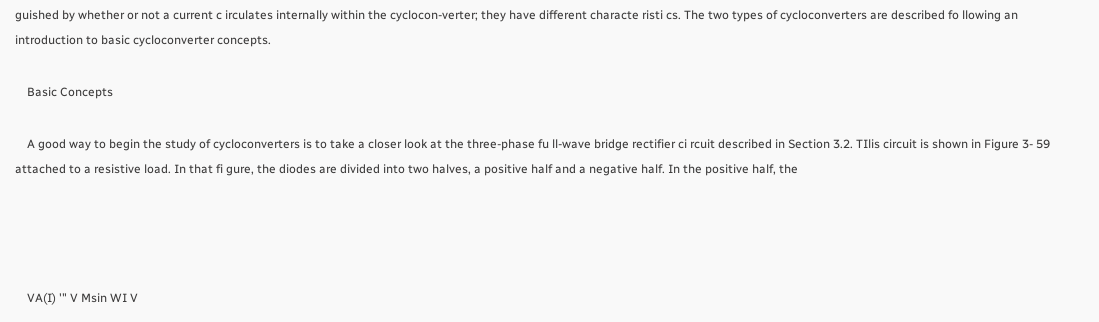guished by whether or not a current c irculates internally within the cyclocon-verter; they have different characte risti cs. The two types of cycloconverters are described fo llowing an introduction to basic cycloconverter concepts.

    Basic Concepts

    A good way to begin the study of cycloconverters is to take a closer look at the three-phase fu ll-wave bridge rectifier ci rcuit described in Section 3.2. TIlis circuit is shown in Figure 3- 59 attached to a resistive load. In that fi gure, the diodes are divided into two halves, a positive half and a negative half. In the positive half, the




    VA(I) '" V Msin WI V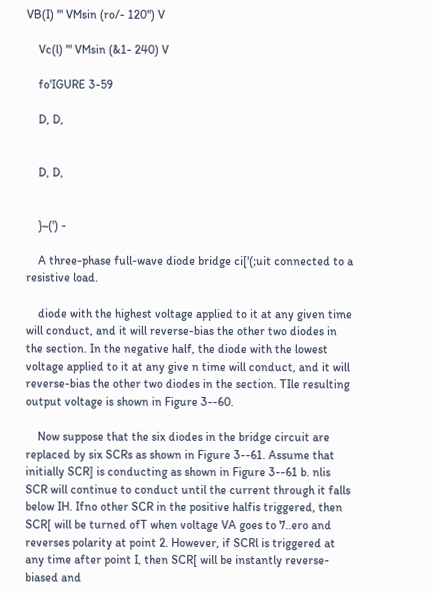VB(I) '" VMsin (ro/- 120") V

    Vc(l) '" VMsin (&1- 240) V

    fo'IGURE 3-59

    D, D,


    D, D,


    }~(') -

    A three-phase full-wave diode bridge ci['(;uit connected to a resistive load.

    diode with the highest voltage applied to it at any given time will conduct, and it will reverse-bias the other two diodes in the section. In the negative half, the diode with the lowest voltage applied to it at any give n time will conduct, and it will reverse-bias the other two diodes in the section. TIle resulting output voltage is shown in Figure 3--60.

    Now suppose that the six diodes in the bridge circuit are replaced by six SCRs as shown in Figure 3--61. Assume that initially SCR] is conducting as shown in Figure 3--61 b. nlis SCR will continue to conduct until the current through it falls below IH. Ifno other SCR in the positive halfis triggered, then SCR[ will be turned ofT when voltage VA goes to 7..ero and reverses polarity at point 2. However, if SCRl is triggered at any time after point I, then SCR[ will be instantly reverse-biased and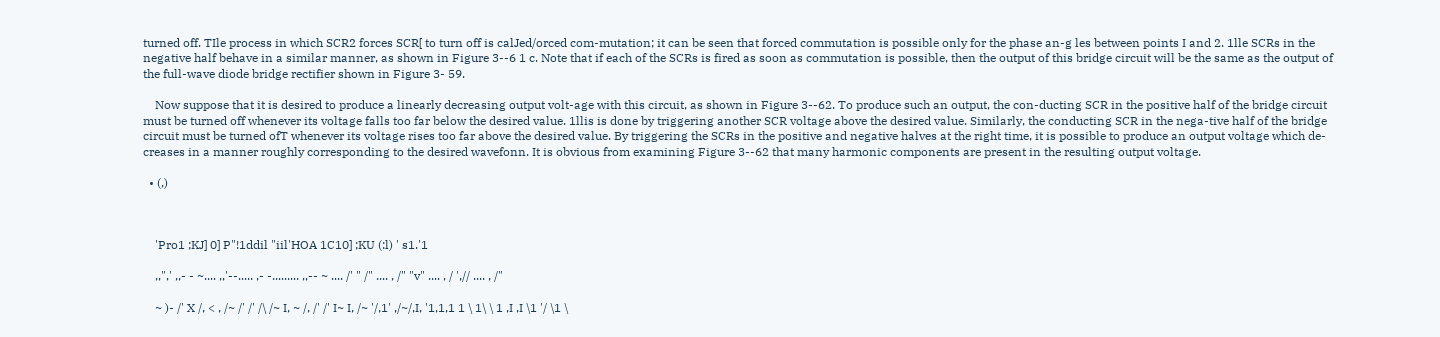turned off. TIle process in which SCR2 forces SCR[ to turn off is calJed/orced com-mutation; it can be seen that forced commutation is possible only for the phase an-g les between points I and 2. 1lle SCRs in the negative half behave in a similar manner, as shown in Figure 3--6 1 c. Note that if each of the SCRs is fired as soon as commutation is possible, then the output of this bridge circuit will be the same as the output of the full-wave diode bridge rectifier shown in Figure 3- 59.

    Now suppose that it is desired to produce a linearly decreasing output volt-age with this circuit, as shown in Figure 3--62. To produce such an output, the con-ducting SCR in the positive half of the bridge circuit must be turned off whenever its voltage falls too far below the desired value. 1llis is done by triggering another SCR voltage above the desired value. Similarly, the conducting SCR in the nega-tive half of the bridge circuit must be turned ofT whenever its voltage rises too far above the desired value. By triggering the SCRs in the positive and negative halves at the right time, it is possible to produce an output voltage which de-creases in a manner roughly corresponding to the desired wavefonn. It is obvious from examining Figure 3--62 that many harmonic components are present in the resulting output voltage.

  • (,)



    'Pro1 ;KJ] 0] P"!1ddil "iil'HOA 1C10] ;KU (:l) ' s1.'1

    ,,",' ,,- - ~.... ,,'--..... ,- -......... ,,-- ~ .... /' " /" .... , /" "v" .... , / ',// .... , /"

    ~ )- /' X /, < , /~ /' /' /\ /~ I, ~ /, /' /' I~ I, /~ '/,1' ,/~/,I, '1,1,1 1 \ 1\ \ 1 ,I ,I \1 '/ \1 \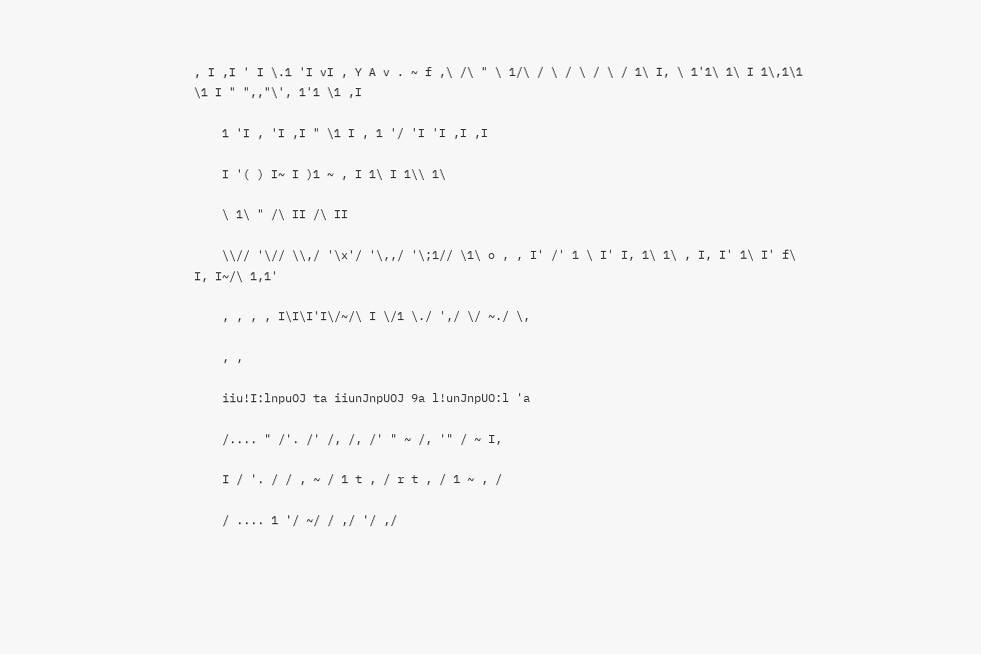, I ,I ' I \.1 'I vI , Y A v . ~ f ,\ /\ " \ 1/\ / \ / \ / \ / 1\ I, \ 1'1\ 1\ I 1\,1\1 \1 I " ",,"\', 1'1 \1 ,I

    1 'I , 'I ,I " \1 I , 1 '/ 'I 'I ,I ,I

    I '( ) I~ I )1 ~ , I 1\ I 1\\ 1\

    \ 1\ " /\ II /\ II

    \\// '\// \\,/ '\x'/ '\,,/ '\;1// \1\ o , , I' /' 1 \ I' I, 1\ 1\ , I, I' 1\ I' f\ I, I~/\ 1,1'

    , , , , I\I\I'I\/~/\ I \/1 \./ ',/ \/ ~./ \,

    , ,

    iiu!I:lnpuOJ ta iiunJnpUOJ 9a l!unJnpUO:l 'a

    /.... " /'. /' /, /, /' " ~ /, '" / ~ I,

    I / '. / / , ~ / 1 t , / r t , / 1 ~ , /

    / .... 1 '/ ~/ / ,/ '/ ,/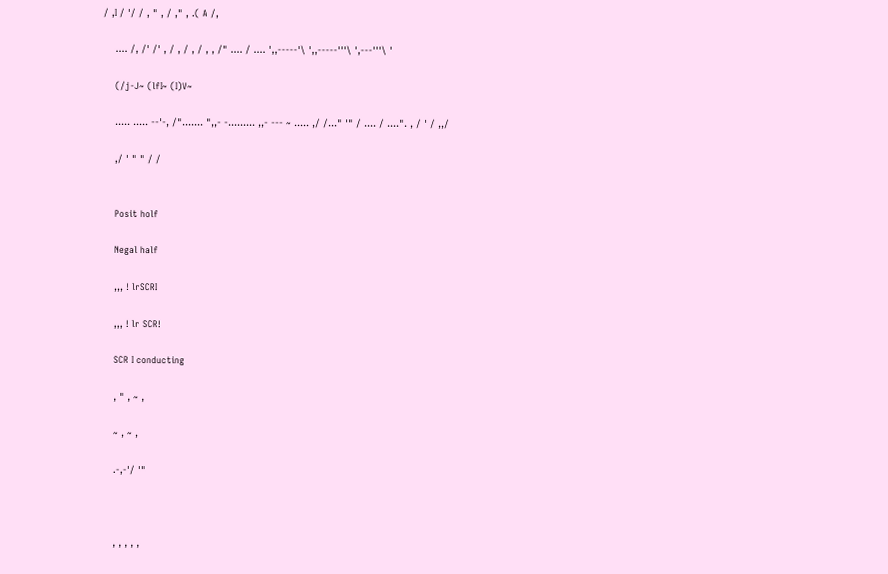/ ,I / '/ / , " , / ," , .( A /,

    .... /, /' /' , / , / , / , , /" .... / .... ',,-----'\ ',,-----'''\ ',---'''\ '

    (/j-J~ (lfI~ (I)V~

    ..... ..... --'-, /"....... ",,- -......... ,,- --- ~ ..... ,/ /..." '" / .... / ....". , / ' / ,,/

    ,/ ' " " / /


    Posit holf

    Negal half

    ,,, ! lrSCRI

    ,,, ! lr SCR!

    SCR I conducting

    , " , ~ ,

    ~ , ~ ,

    .-,-'/ '"



    , , , , ,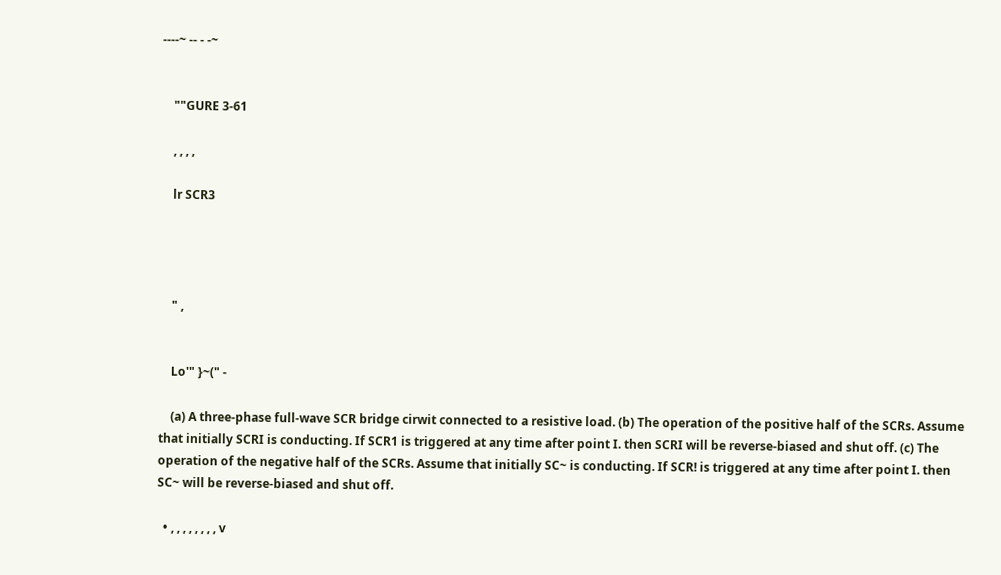----~ -- - -~


    ""GURE 3-61

    , , , ,

    lr SCR3




    " ,


    Lo'" }~(" -

    (a) A three-phase full-wave SCR bridge cirwit connected to a resistive load. (b) The operation of the positive half of the SCRs. Assume that initially SCRI is conducting. If SCR1 is triggered at any time after point I. then SCRI will be reverse-biased and shut off. (c) The operation of the negative half of the SCRs. Assume that initially SC~ is conducting. If SCR! is triggered at any time after point I. then SC~ will be reverse-biased and shut off.

  • , , , , , , , , v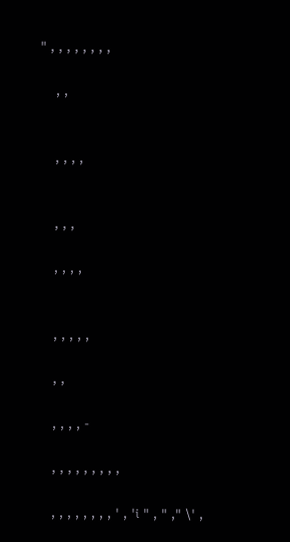" , , , , , , , ,

    , ,


    , , , ,


    , , ,

    , , , ,


    , , , , ,

    , ,

    , , , , -

    , , , , , , , , ,

    , , , , , , , , ' , 'i " , " ," \' ,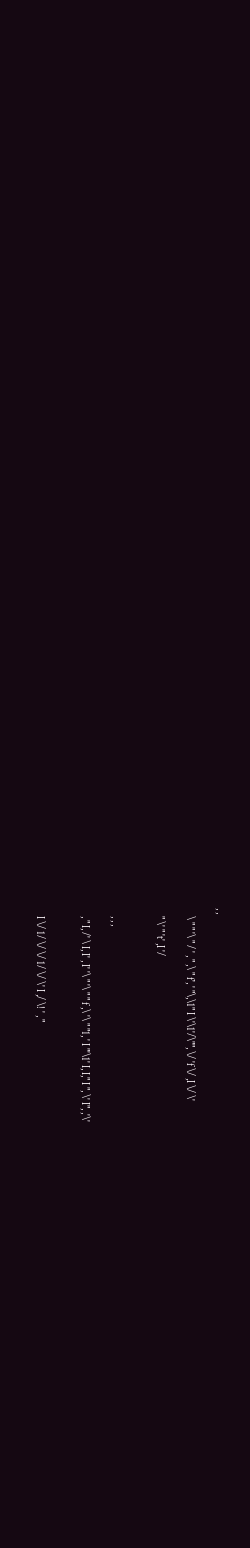, ,

    \ " " '\ " / ' , " ,\ " f', ' "\,\1" I \'\1'/\"", \/ 'f \/ ,I \/ \'

    " \' " 't' ,I '/


    , , ,

    , " I, /' \ I, I' , I' '\ " '\ " " f ,\ '\ " "1, ' I "'\1' I, I," I ", \' I", ,'\'


    I \/ 1/ \/ \/ 1/ \/ \' I ,/ \! ' , "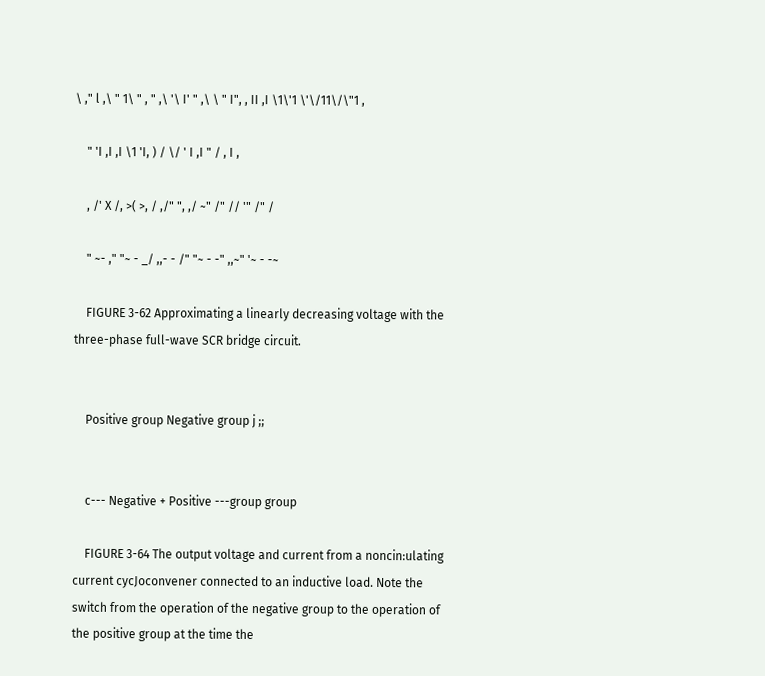\ ," l ,\ " 1\ " , " ,\ '\ I' " ,\ \ " I", , II ,I \1\'1 \'\/11\/\"1 ,

    " 'I ,I ,I \1 'I, ) / \/ ' I ,I " / , I ,

    , /' X /, >( >, / ,/" ", ,/ ~" /" // '" /" /

    " ~- ," "~ - _/ ,,- - /" "~ - -" ,,~" '~ - -~

    FIGURE 3-62 Approximating a linearly decreasing voltage with the three-phase full-wave SCR bridge circuit.


    Positive group Negative group j ;;


    c--- Negative + Positive ---group group

    FIGURE 3-64 The output voltage and current from a noncin:ulating current cycJoconvener connected to an inductive load. Note the switch from the operation of the negative group to the operation of the positive group at the time the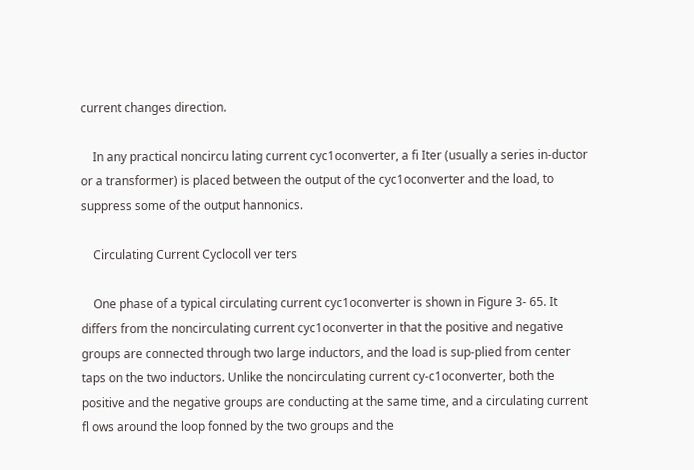current changes direction.

    In any practical noncircu lating current cyc1oconverter, a fi Iter (usually a series in-ductor or a transformer) is placed between the output of the cyc1oconverter and the load, to suppress some of the output hannonics.

    Circulating Current Cyclocoll ver ters

    One phase of a typical circulating current cyc1oconverter is shown in Figure 3- 65. It differs from the noncirculating current cyc1oconverter in that the positive and negative groups are connected through two large inductors, and the load is sup-plied from center taps on the two inductors. Unlike the noncirculating current cy-c1oconverter, both the positive and the negative groups are conducting at the same time, and a circulating current fl ows around the loop fonned by the two groups and the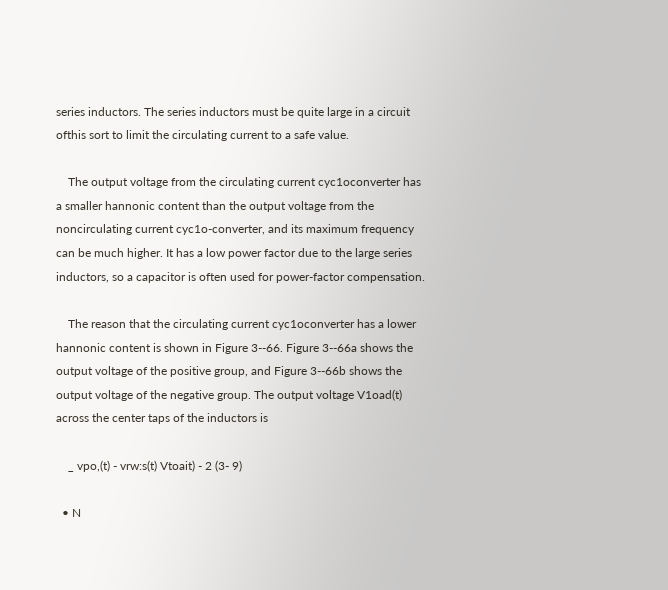series inductors. The series inductors must be quite large in a circuit ofthis sort to limit the circulating current to a safe value.

    The output voltage from the circulating current cyc1oconverter has a smaller hannonic content than the output voltage from the noncirculating current cyc1o-converter, and its maximum frequency can be much higher. It has a low power factor due to the large series inductors, so a capacitor is often used for power-factor compensation.

    The reason that the circulating current cyc1oconverter has a lower hannonic content is shown in Figure 3--66. Figure 3--66a shows the output voltage of the positive group, and Figure 3--66b shows the output voltage of the negative group. The output voltage V1oad(t) across the center taps of the inductors is

    _ vpo,(t) - vrw:s(t) Vtoait) - 2 (3- 9)

  • N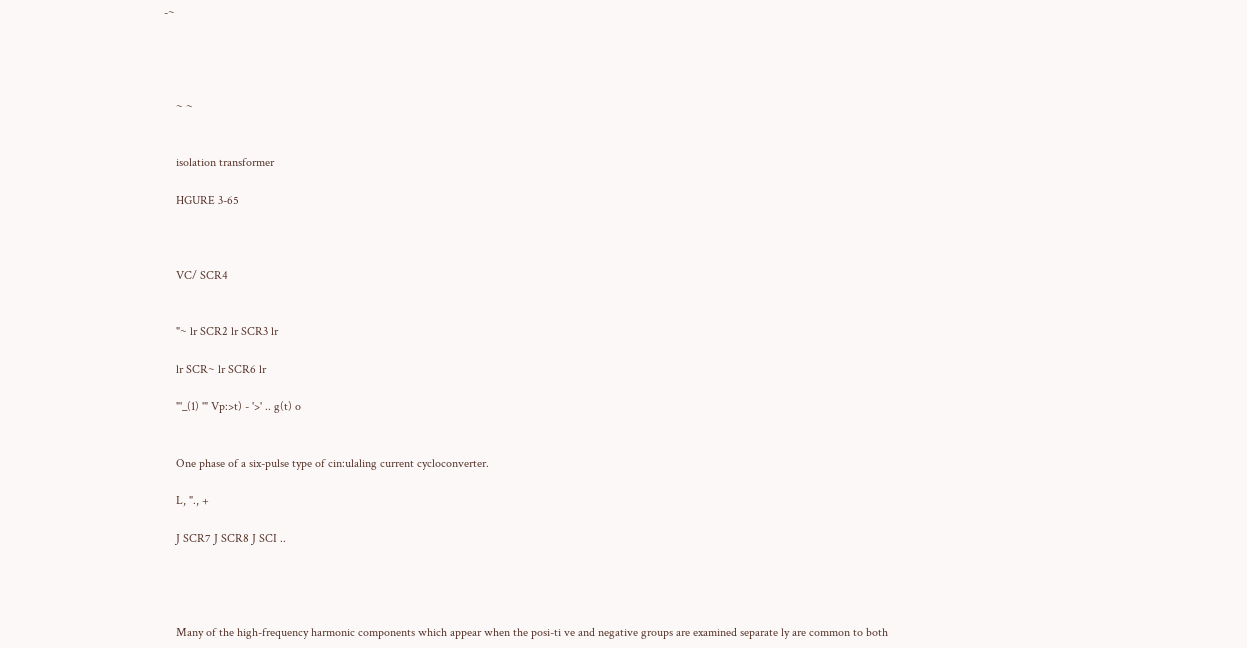-~




    ~ ~


    isolation transformer

    HGURE 3-65



    VC/ SCR4


    "~ lr SCR2 lr SCR3 lr

    lr SCR~ lr SCR6 lr

    "'_(1) '" Vp:>t) - '>' .. g(t) o


    One phase of a six-pulse type of cin:ulaling current cycloconverter.

    L, "., +

    J SCR7 J SCR8 J SCI ..




    Many of the high-frequency harmonic components which appear when the posi-ti ve and negative groups are examined separate ly are common to both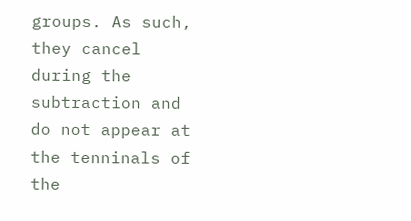groups. As such, they cancel during the subtraction and do not appear at the tenninals of the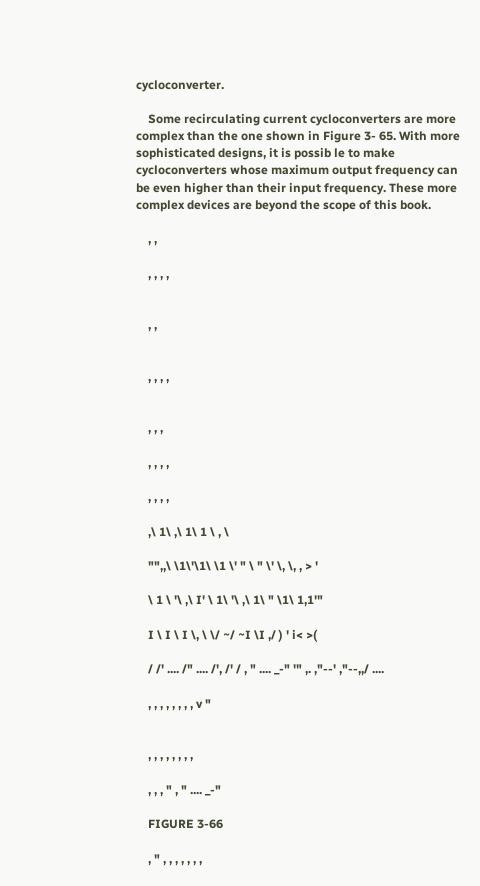cycloconverter.

    Some recirculating current cycloconverters are more complex than the one shown in Figure 3- 65. With more sophisticated designs, it is possib le to make cycloconverters whose maximum output frequency can be even higher than their input frequency. These more complex devices are beyond the scope of this book.

    , ,

    , , , ,


    , ,


    , , , ,


    , , ,

    , , , ,

    , , , ,

    ,\ 1\ ,\ 1\ 1 \ , \

    "",,\ \1\'\1\ \1 \' " \ " \' \, \, , > '

    \ 1 \ '\ ,\ I' \ 1\ '\ ,\ 1\ " \1\ 1,1'"

    I \ I \ I \, \ \/ ~/ ~I \I ,/ ) ' i< >(

    / /' .... /" .... /', /' / , " .... _-" '" ,. ,"--' ,"--,,/ ....

    , , , , , , , , v "


    , , , , , , , ,

    , , , " , " .... _-"

    FIGURE 3-66

    , " , , , , , , ,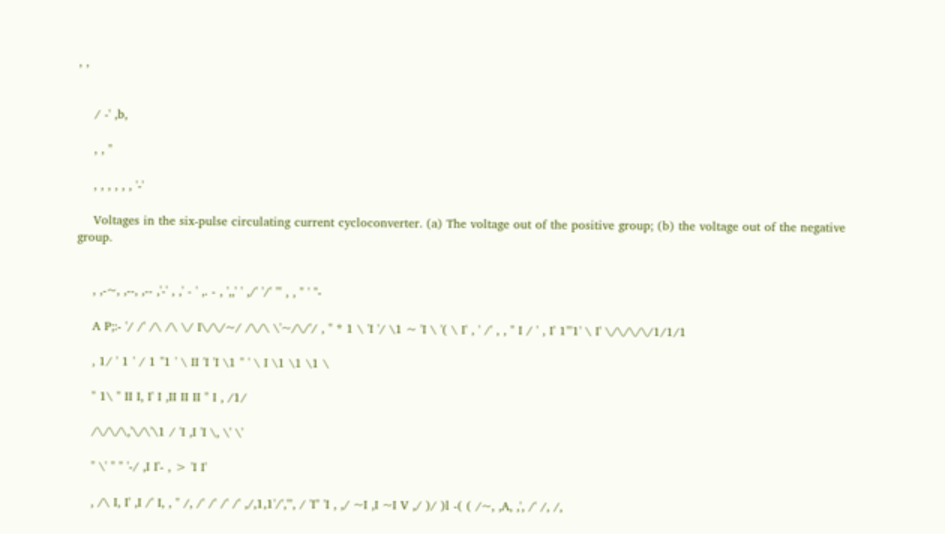, ,


    / -' ,b,

    , , "

    , , , , , , '-'

    Voltages in the six-pulse circulating current cycloconverter. (a) The voltage out of the positive group; (b) the voltage out of the negative group.


    , ,-~, ,--, ,-- ,'-' , ,' - ' ,. - , ',,' ' ,/' '/' '" , , " ' "-

    A P;:- '/ /' /\ /\ \/ I\/\/~/ /\/\ \'~/\/'/ , " * 1 \ 'I '/ \1 ~ 'I \ '( \ I' , ' /' , , " I / ' , I' 1"'1' \ I' \/\/\/\/1/1/1

    , 1/ ' 1 ' / 1 "1 ' \ II 'I 'I \1 " ' \ I \1 \1 \1 \

    " 1\ " II I, I' I ,II II II " I , /1/

    /\/\/\,'\/\'\1 / 'I ,I 'I \, \' \'

    " \' " " '-/ ,I I'- , > 'I I'

    , /\ I, I' ,I /' I, , " /, /' /' /' /' ,/,1,1'/','", / 'I" 'I , ,/ ~I ,I ~I V ,/ )/ )l -( ( /~, ,A, ,', /' /, /,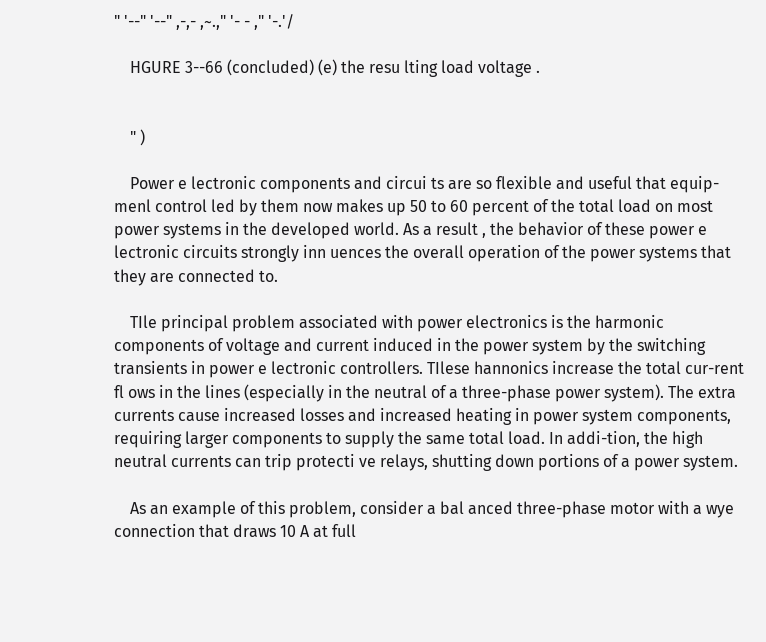" '--" '--" ,-,- ,~.," '- - ," '-.'/

    HGURE 3--66 (concluded) (e) the resu lting load voltage .


    " )

    Power e lectronic components and circui ts are so flexible and useful that equip-menl control led by them now makes up 50 to 60 percent of the total load on most power systems in the developed world. As a result , the behavior of these power e lectronic circuits strongly inn uences the overall operation of the power systems that they are connected to.

    TIle principal problem associated with power electronics is the harmonic components of voltage and current induced in the power system by the switching transients in power e lectronic controllers. TIlese hannonics increase the total cur-rent fl ows in the lines (especially in the neutral of a three-phase power system). The extra currents cause increased losses and increased heating in power system components, requiring larger components to supply the same total load. In addi-tion, the high neutral currents can trip protecti ve relays, shutting down portions of a power system.

    As an example of this problem, consider a bal anced three-phase motor with a wye connection that draws 10 A at full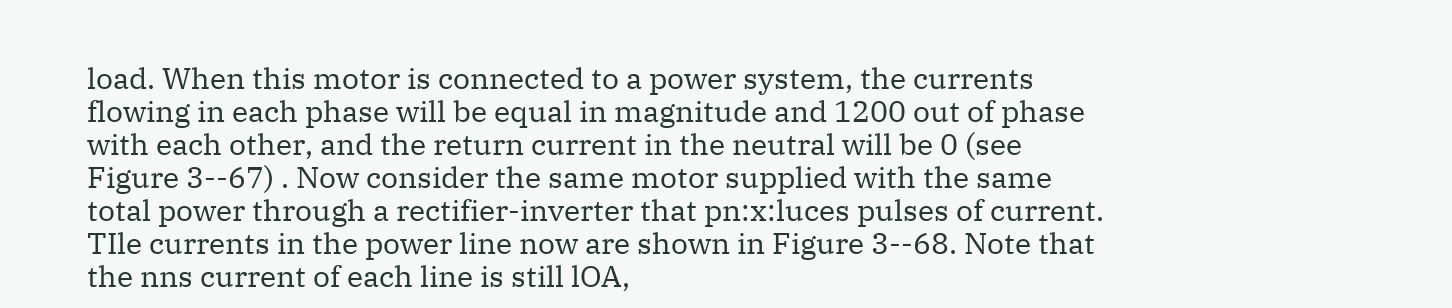load. When this motor is connected to a power system, the currents flowing in each phase will be equal in magnitude and 1200 out of phase with each other, and the return current in the neutral will be 0 (see Figure 3--67) . Now consider the same motor supplied with the same total power through a rectifier-inverter that pn:x:luces pulses of current. TIle currents in the power line now are shown in Figure 3--68. Note that the nns current of each line is still lOA,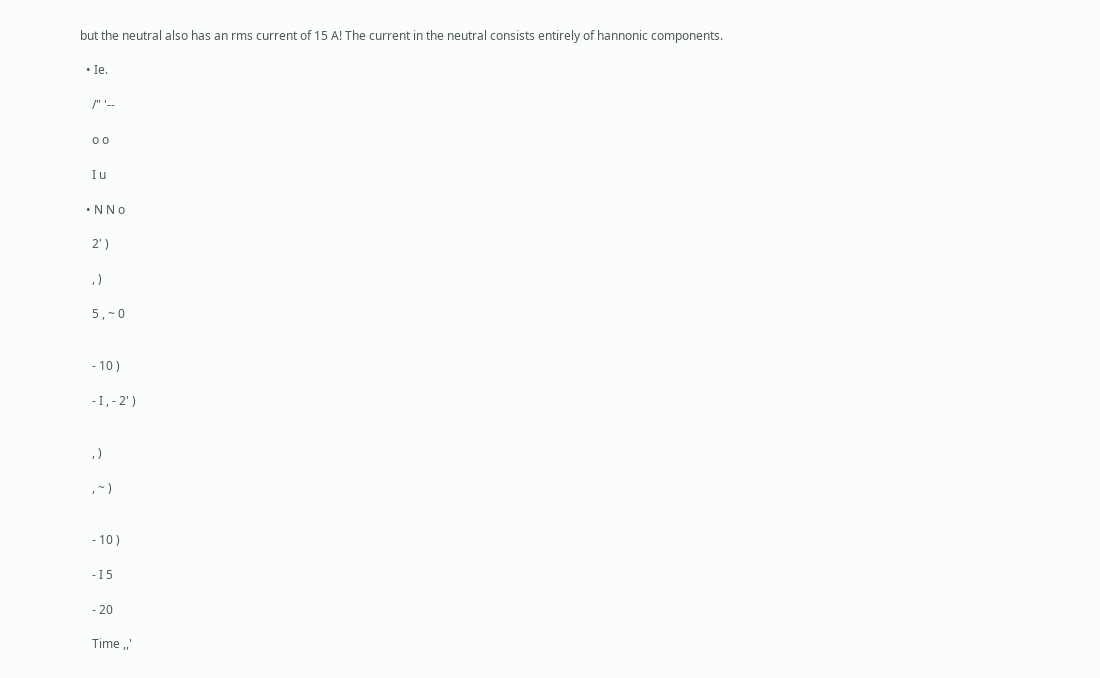but the neutral also has an rms current of 15 A! The current in the neutral consists entirely of hannonic components.

  • Ie.

    /" '--

    o o

    I u

  • N N o

    2' )

    , )

    5 , ~ 0


    - 10 )

    - I , - 2' )


    , )

    , ~ )


    - 10 )

    - I 5

    - 20

    Time ,,'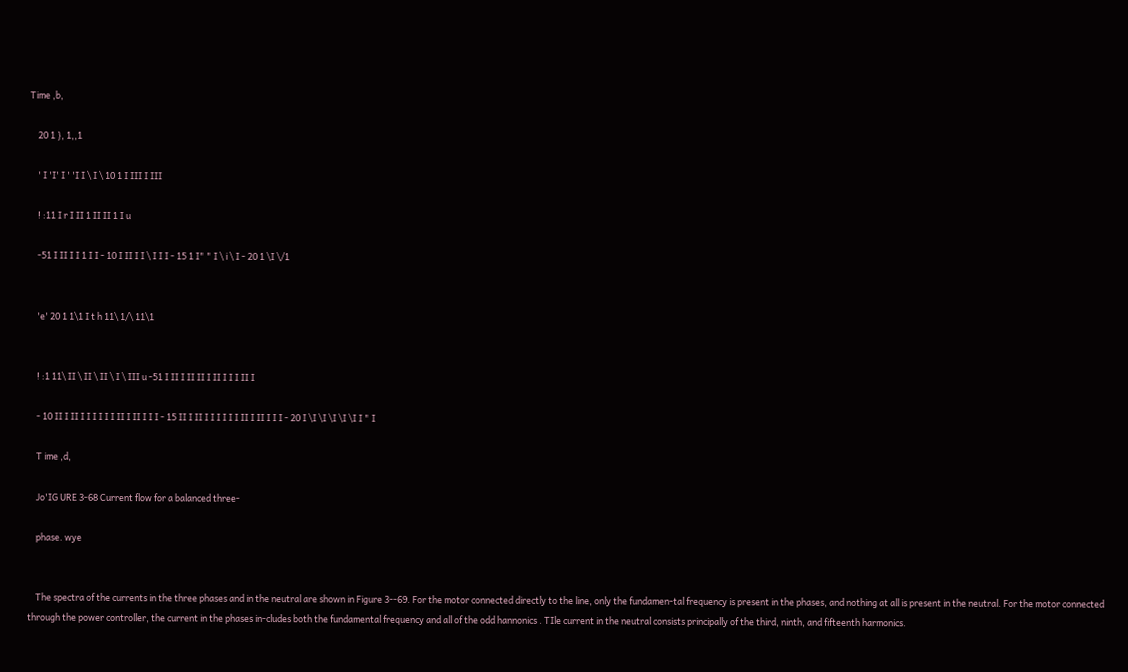Time ,b,

    20 1 }, 1,,1

    ' I 'I' I ' 'I I \ I \ 10 1 I III I III

    ! :11 I r I II 1 II II 1 I u

    -51 I II I I 1 I I - 10 I II I I \ I I I - 15 1 I" " I \ i \ I - 20 1 \I \/1


    'e' 20 1 1\1 I t h 11\ 1/\ 11\1


    ! :1 11\ II \ II \ II \ I \ III u -51 I II I II II I II I I I II I

    - 10 II I II I I I I I I II I II I I I - 15 II I II I I I I I I II I II I I I - 20 I \I \I \I \I \I I " I

    T ime ,d,

    Jo'IG URE 3-68 Current flow for a balanced three-

    phase. wye


    The spectra of the currents in the three phases and in the neutral are shown in Figure 3--69. For the motor connected directly to the line, only the fundamen-tal frequency is present in the phases, and nothing at all is present in the neutral. For the motor connected through the power controller, the current in the phases in-cludes both the fundamental frequency and all of the odd hannonics . TIle current in the neutral consists principally of the third, ninth, and fifteenth harmonics.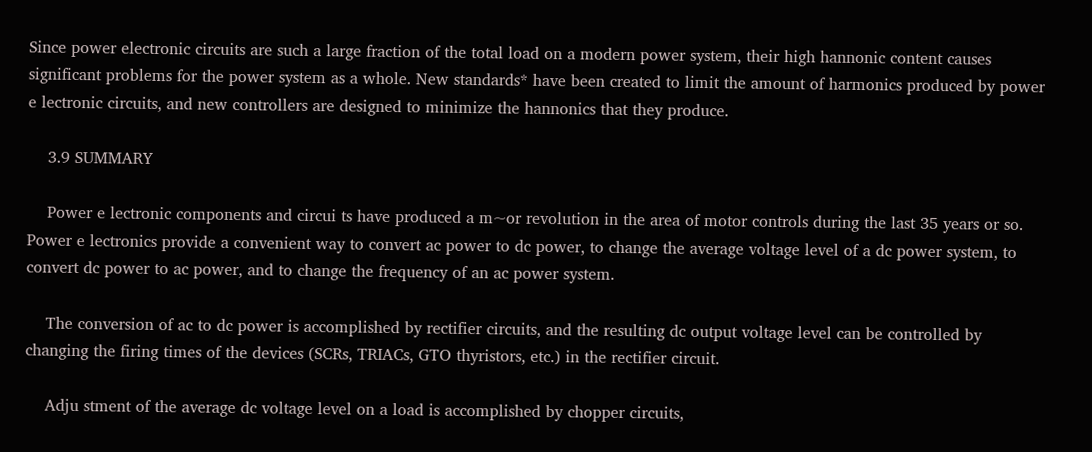Since power electronic circuits are such a large fraction of the total load on a modern power system, their high hannonic content causes significant problems for the power system as a whole. New standards* have been created to limit the amount of harmonics produced by power e lectronic circuits, and new controllers are designed to minimize the hannonics that they produce.

    3.9 SUMMARY

    Power e lectronic components and circui ts have produced a m~or revolution in the area of motor controls during the last 35 years or so. Power e lectronics provide a convenient way to convert ac power to dc power, to change the average voltage level of a dc power system, to convert dc power to ac power, and to change the frequency of an ac power system.

    The conversion of ac to dc power is accomplished by rectifier circuits, and the resulting dc output voltage level can be controlled by changing the firing times of the devices (SCRs, TRIACs, GTO thyristors, etc.) in the rectifier circuit.

    Adju stment of the average dc voltage level on a load is accomplished by chopper circuits,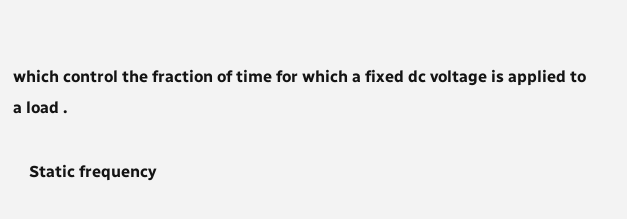which control the fraction of time for which a fixed dc voltage is applied to a load .

    Static frequency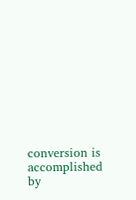conversion is accomplished by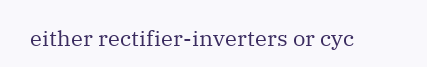either rectifier-inverters or cyc